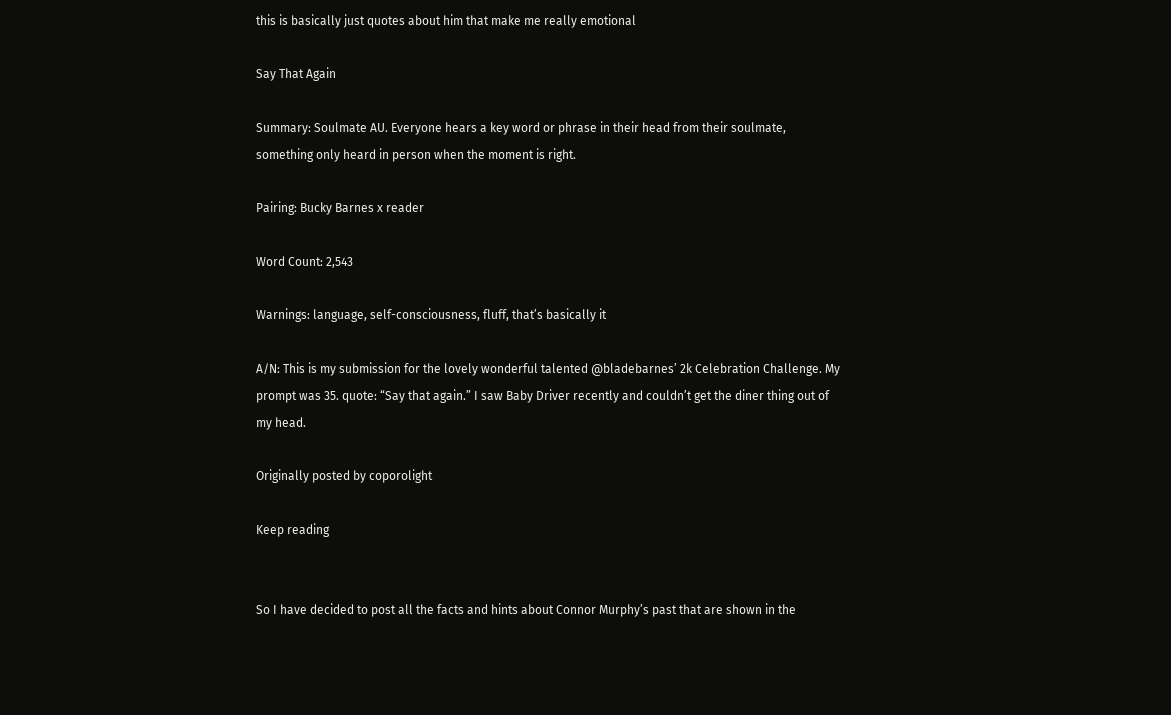this is basically just quotes about him that make me really emotional

Say That Again

Summary: Soulmate AU. Everyone hears a key word or phrase in their head from their soulmate, something only heard in person when the moment is right.

Pairing: Bucky Barnes x reader

Word Count: 2,543

Warnings: language, self-consciousness, fluff, that’s basically it

A/N: This is my submission for the lovely wonderful talented @bladebarnes’ 2k Celebration Challenge. My prompt was 35. quote: “Say that again.” I saw Baby Driver recently and couldn’t get the diner thing out of my head.

Originally posted by coporolight

Keep reading


So I have decided to post all the facts and hints about Connor Murphy’s past that are shown in the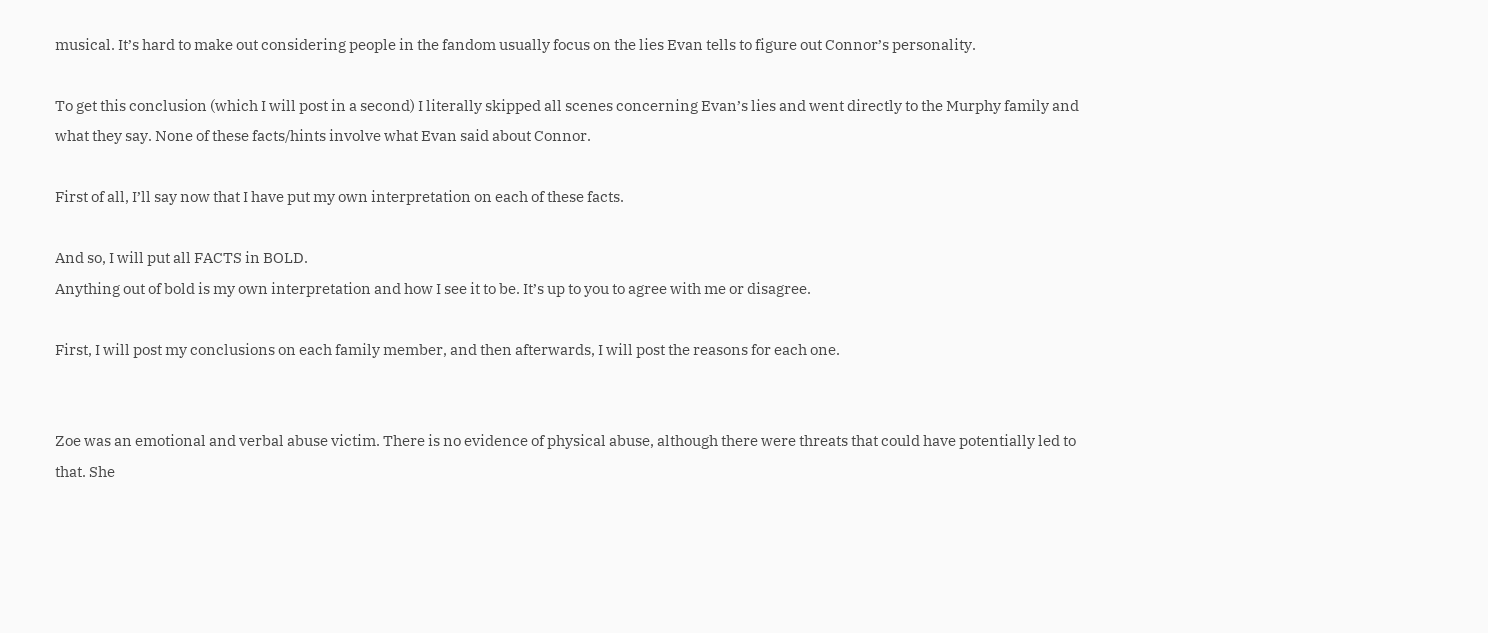musical. It’s hard to make out considering people in the fandom usually focus on the lies Evan tells to figure out Connor’s personality.

To get this conclusion (which I will post in a second) I literally skipped all scenes concerning Evan’s lies and went directly to the Murphy family and what they say. None of these facts/hints involve what Evan said about Connor.

First of all, I’ll say now that I have put my own interpretation on each of these facts.

And so, I will put all FACTS in BOLD.
Anything out of bold is my own interpretation and how I see it to be. It’s up to you to agree with me or disagree.

First, I will post my conclusions on each family member, and then afterwards, I will post the reasons for each one.


Zoe was an emotional and verbal abuse victim. There is no evidence of physical abuse, although there were threats that could have potentially led to that. She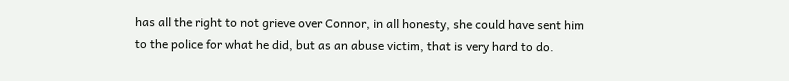has all the right to not grieve over Connor, in all honesty, she could have sent him to the police for what he did, but as an abuse victim, that is very hard to do.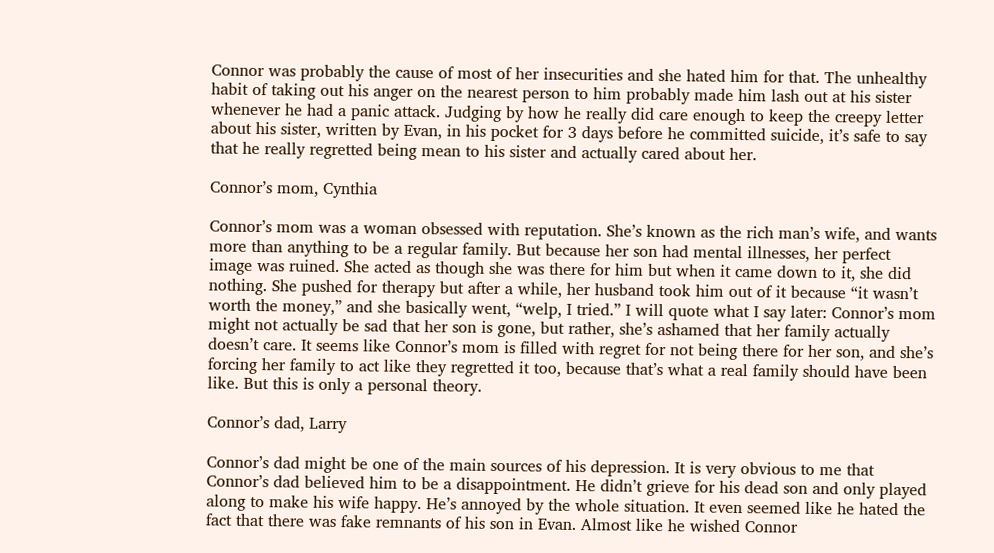Connor was probably the cause of most of her insecurities and she hated him for that. The unhealthy habit of taking out his anger on the nearest person to him probably made him lash out at his sister whenever he had a panic attack. Judging by how he really did care enough to keep the creepy letter about his sister, written by Evan, in his pocket for 3 days before he committed suicide, it’s safe to say that he really regretted being mean to his sister and actually cared about her.

Connor’s mom, Cynthia

Connor’s mom was a woman obsessed with reputation. She’s known as the rich man’s wife, and wants more than anything to be a regular family. But because her son had mental illnesses, her perfect image was ruined. She acted as though she was there for him but when it came down to it, she did nothing. She pushed for therapy but after a while, her husband took him out of it because “it wasn’t worth the money,” and she basically went, “welp, I tried.” I will quote what I say later: Connor’s mom might not actually be sad that her son is gone, but rather, she’s ashamed that her family actually doesn’t care. It seems like Connor’s mom is filled with regret for not being there for her son, and she’s forcing her family to act like they regretted it too, because that’s what a real family should have been like. But this is only a personal theory.

Connor’s dad, Larry

Connor’s dad might be one of the main sources of his depression. It is very obvious to me that Connor’s dad believed him to be a disappointment. He didn’t grieve for his dead son and only played along to make his wife happy. He’s annoyed by the whole situation. It even seemed like he hated the fact that there was fake remnants of his son in Evan. Almost like he wished Connor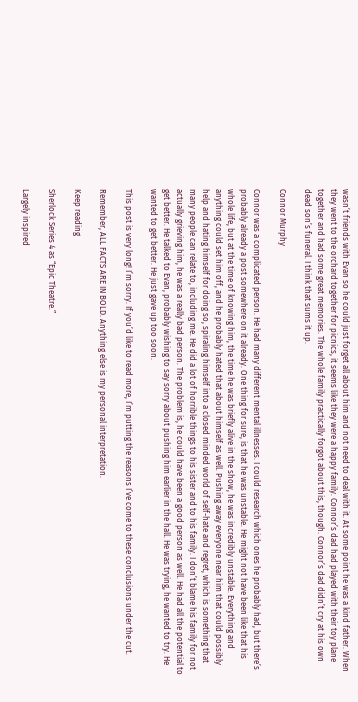wasn’t friends with Evan so he could just forget all about him and not need to deal with it. At some point he was a kind father. When they went to the orchard together for picnics, it seems like they were a happy family. Connor’s dad had played with their toy plane together and had some great memories. The whole family practically forgot about this, though. Connor’s dad didn’t cry at his own dead son’s funeral. I think that sums it up.

Connor Murphy

Connor was a complicated person. He had many different mental illnesses. I could research which ones he probably had, but there’s probably already a post somewhere on it already. One thing for sure, is that he was unstable. He might not have been like that his whole life, but at the time of knowing him, the time he was briefly alive in the show, he was incredibly unstable. Everything and anything could set him off, and he probably hated that about himself as well. Pushing away everyone near him that could possibly help and hating himself for doing so, spiraling himself into a closed minded world of self-hate and regret, which is something that many people can relate to, including me. He did a lot of horrible things to his sister and to his family. I don’t blame his family for not actually grieving him, he was a really bad person. The problem is, he could have been a good person as well. He had all the potential to get better. He talked to Evan, probably wishing to say sorry about pushing him earlier in the hall. He was trying, he wanted to try. He wanted to get better. He just gave up too soon.

This post is very long! I’m sorry. If you’d like to read more, I’m putting the reasons I’ve come to these conclusions under the cut.

Remember, ALL FACTS ARE IN BOLD. Anything else is my personal interpretation.

Keep reading

Sherlock Series 4 as “Epic Theatre.”

Largely inspired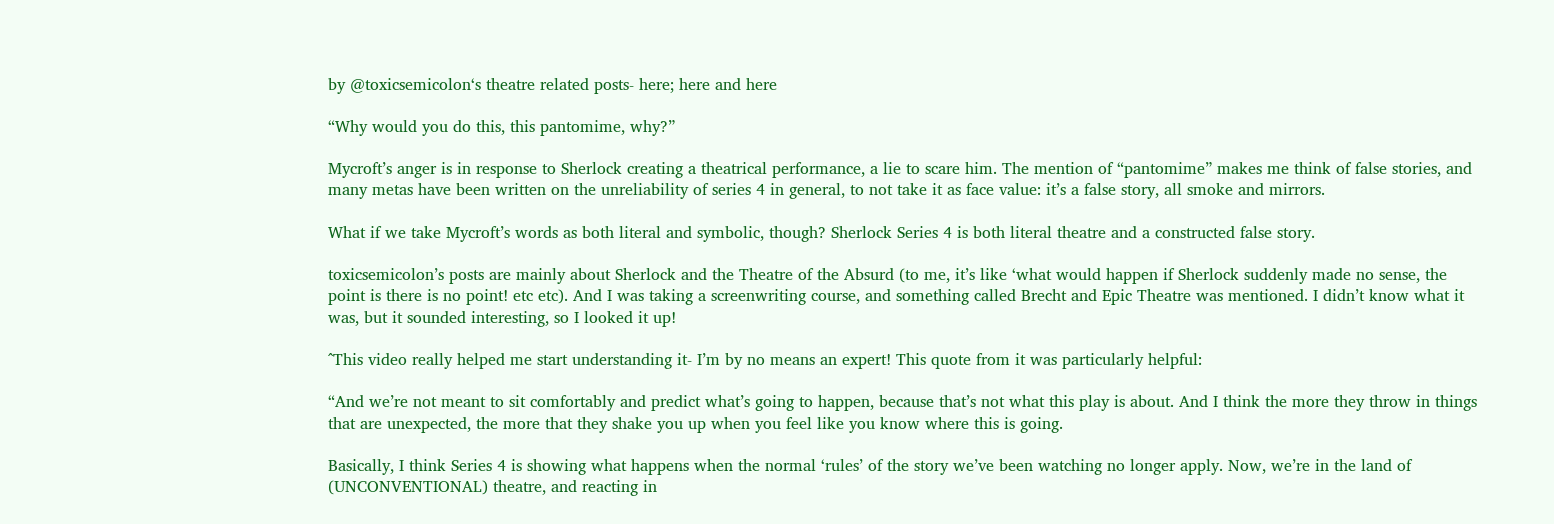by @toxicsemicolon‘s theatre related posts- here; here and here

“Why would you do this, this pantomime, why?”

Mycroft’s anger is in response to Sherlock creating a theatrical performance, a lie to scare him. The mention of “pantomime” makes me think of false stories, and many metas have been written on the unreliability of series 4 in general, to not take it as face value: it’s a false story, all smoke and mirrors.

What if we take Mycroft’s words as both literal and symbolic, though? Sherlock Series 4 is both literal theatre and a constructed false story.

toxicsemicolon’s posts are mainly about Sherlock and the Theatre of the Absurd (to me, it’s like ‘what would happen if Sherlock suddenly made no sense, the point is there is no point! etc etc). And I was taking a screenwriting course, and something called Brecht and Epic Theatre was mentioned. I didn’t know what it was, but it sounded interesting, so I looked it up!

^This video really helped me start understanding it- I’m by no means an expert! This quote from it was particularly helpful:

“And we’re not meant to sit comfortably and predict what’s going to happen, because that’s not what this play is about. And I think the more they throw in things that are unexpected, the more that they shake you up when you feel like you know where this is going.

Basically, I think Series 4 is showing what happens when the normal ‘rules’ of the story we’ve been watching no longer apply. Now, we’re in the land of (UNCONVENTIONAL) theatre, and reacting in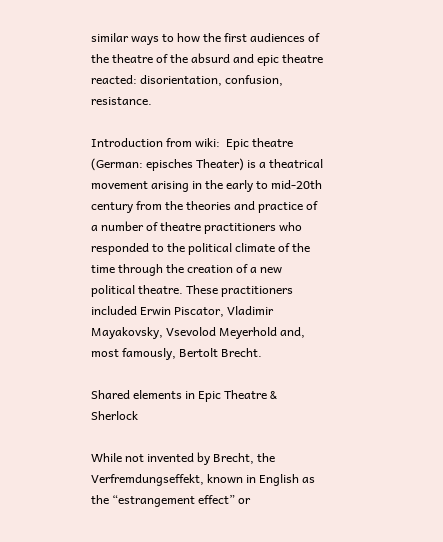similar ways to how the first audiences of the theatre of the absurd and epic theatre reacted: disorientation, confusion, resistance.

Introduction from wiki:  Epic theatre (German: episches Theater) is a theatrical movement arising in the early to mid-20th century from the theories and practice of a number of theatre practitioners who responded to the political climate of the time through the creation of a new political theatre. These practitioners included Erwin Piscator, Vladimir Mayakovsky, Vsevolod Meyerhold and, most famously, Bertolt Brecht.

Shared elements in Epic Theatre & Sherlock

While not invented by Brecht, the Verfremdungseffekt, known in English as the “estrangement effect” or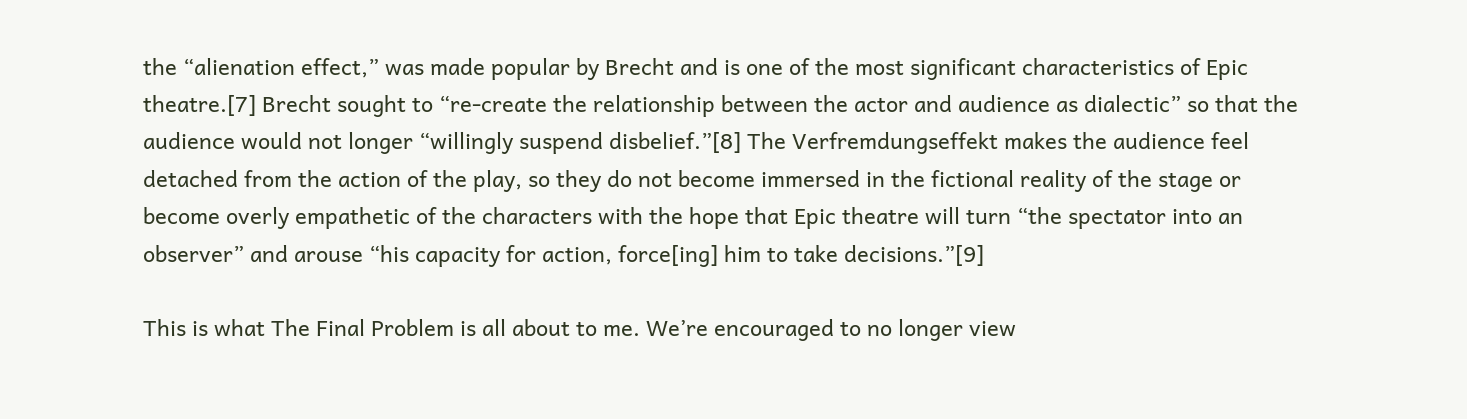the “alienation effect,” was made popular by Brecht and is one of the most significant characteristics of Epic theatre.[7] Brecht sought to “re-create the relationship between the actor and audience as dialectic” so that the audience would not longer “willingly suspend disbelief.”[8] The Verfremdungseffekt makes the audience feel detached from the action of the play, so they do not become immersed in the fictional reality of the stage or become overly empathetic of the characters with the hope that Epic theatre will turn “the spectator into an observer” and arouse “his capacity for action, force[ing] him to take decisions.”[9]

This is what The Final Problem is all about to me. We’re encouraged to no longer view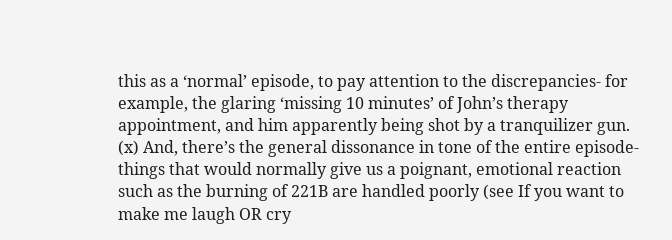this as a ‘normal’ episode, to pay attention to the discrepancies- for example, the glaring ‘missing 10 minutes’ of John’s therapy appointment, and him apparently being shot by a tranquilizer gun. (x) And, there’s the general dissonance in tone of the entire episode- things that would normally give us a poignant, emotional reaction such as the burning of 221B are handled poorly (see If you want to make me laugh OR cry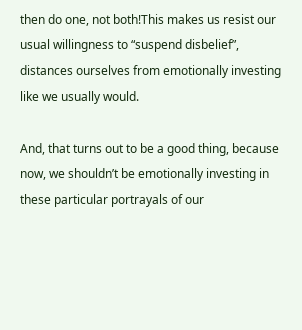then do one, not both!This makes us resist our usual willingness to “suspend disbelief”, distances ourselves from emotionally investing like we usually would.

And, that turns out to be a good thing, because now, we shouldn’t be emotionally investing in these particular portrayals of our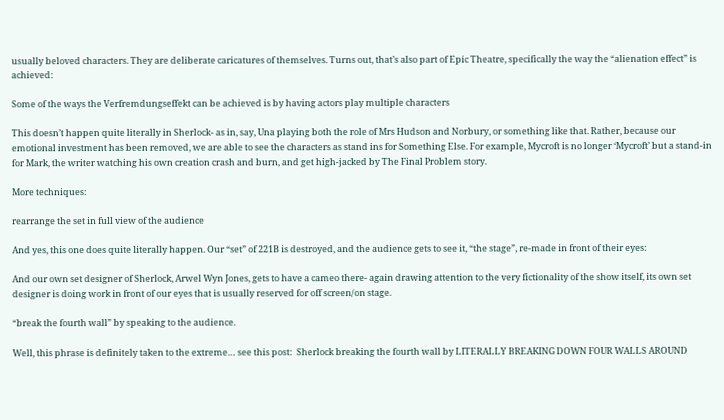usually beloved characters. They are deliberate caricatures of themselves. Turns out, that’s also part of Epic Theatre, specifically the way the “alienation effect” is achieved:

Some of the ways the Verfremdungseffekt can be achieved is by having actors play multiple characters

This doesn’t happen quite literally in Sherlock- as in, say, Una playing both the role of Mrs Hudson and Norbury, or something like that. Rather, because our emotional investment has been removed, we are able to see the characters as stand ins for Something Else. For example, Mycroft is no longer ‘Mycroft’ but a stand-in for Mark, the writer watching his own creation crash and burn, and get high-jacked by The Final Problem story.

More techniques:

rearrange the set in full view of the audience

And yes, this one does quite literally happen. Our “set” of 221B is destroyed, and the audience gets to see it, “the stage”, re-made in front of their eyes:

And our own set designer of Sherlock, Arwel Wyn Jones, gets to have a cameo there- again drawing attention to the very fictionality of the show itself, its own set designer is doing work in front of our eyes that is usually reserved for off screen/on stage.

“break the fourth wall” by speaking to the audience.

Well, this phrase is definitely taken to the extreme… see this post:  Sherlock breaking the fourth wall by LITERALLY BREAKING DOWN FOUR WALLS AROUND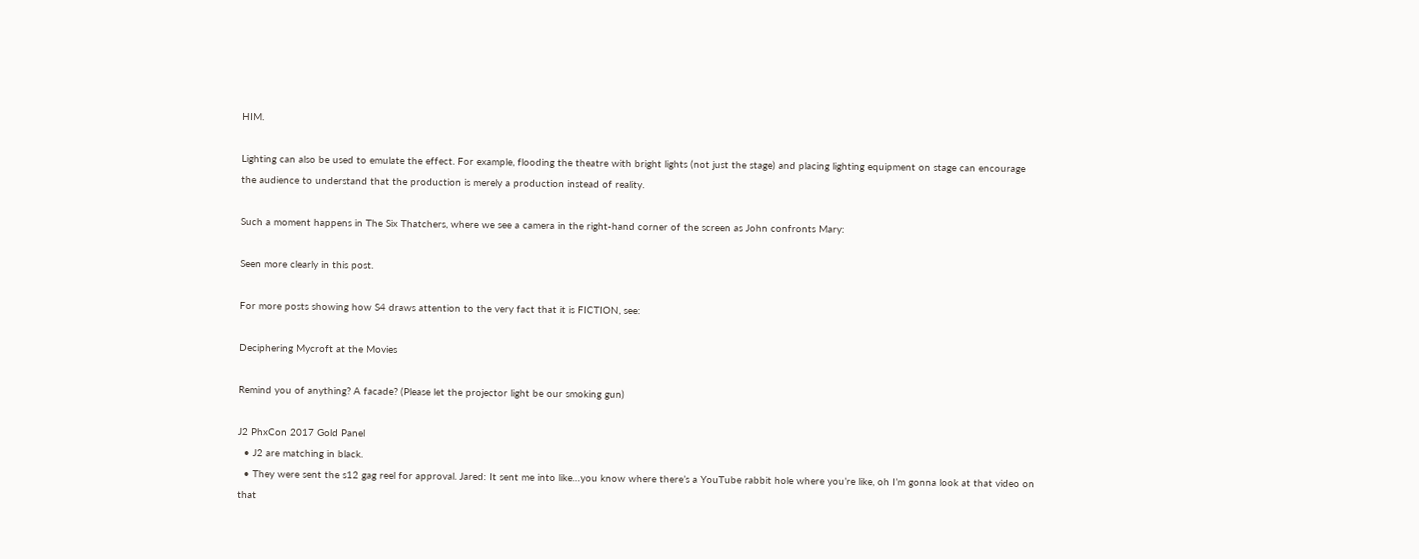HIM.

Lighting can also be used to emulate the effect. For example, flooding the theatre with bright lights (not just the stage) and placing lighting equipment on stage can encourage the audience to understand that the production is merely a production instead of reality.

Such a moment happens in The Six Thatchers, where we see a camera in the right-hand corner of the screen as John confronts Mary:

Seen more clearly in this post.

For more posts showing how S4 draws attention to the very fact that it is FICTION, see:

Deciphering Mycroft at the Movies

Remind you of anything? A facade? (Please let the projector light be our smoking gun)

J2 PhxCon 2017 Gold Panel
  • J2 are matching in black.
  • They were sent the s12 gag reel for approval. Jared: It sent me into like…you know where there’s a YouTube rabbit hole where you’re like, oh I’m gonna look at that video on that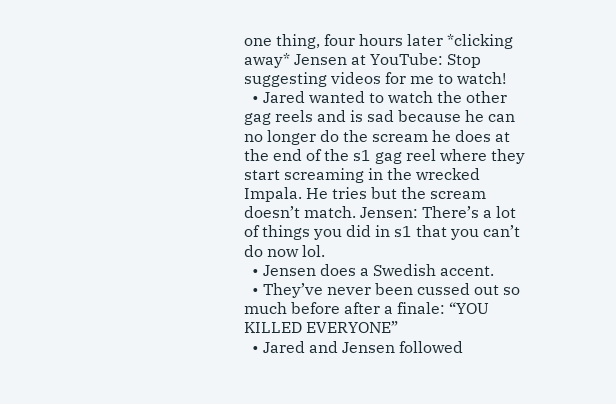one thing, four hours later *clicking away* Jensen at YouTube: Stop suggesting videos for me to watch!
  • Jared wanted to watch the other gag reels and is sad because he can no longer do the scream he does at the end of the s1 gag reel where they start screaming in the wrecked Impala. He tries but the scream doesn’t match. Jensen: There’s a lot of things you did in s1 that you can’t do now lol.
  • Jensen does a Swedish accent.
  • They’ve never been cussed out so much before after a finale: “YOU KILLED EVERYONE”
  • Jared and Jensen followed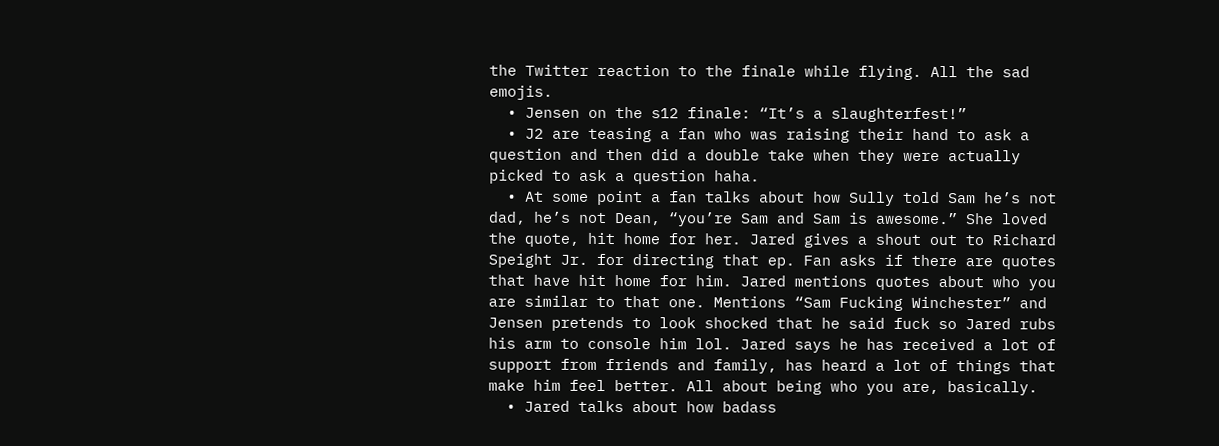the Twitter reaction to the finale while flying. All the sad emojis.
  • Jensen on the s12 finale: “It’s a slaughterfest!”
  • J2 are teasing a fan who was raising their hand to ask a question and then did a double take when they were actually picked to ask a question haha.
  • At some point a fan talks about how Sully told Sam he’s not dad, he’s not Dean, “you’re Sam and Sam is awesome.” She loved the quote, hit home for her. Jared gives a shout out to Richard Speight Jr. for directing that ep. Fan asks if there are quotes that have hit home for him. Jared mentions quotes about who you are similar to that one. Mentions “Sam Fucking Winchester” and Jensen pretends to look shocked that he said fuck so Jared rubs his arm to console him lol. Jared says he has received a lot of support from friends and family, has heard a lot of things that make him feel better. All about being who you are, basically.
  • Jared talks about how badass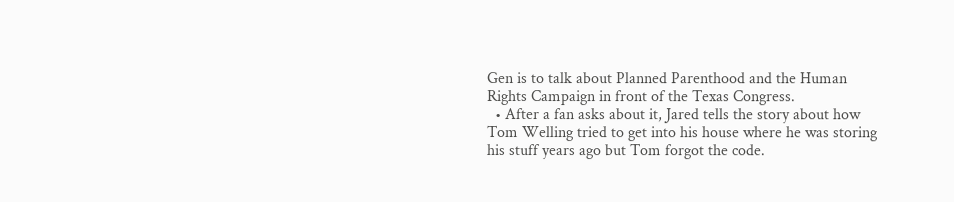Gen is to talk about Planned Parenthood and the Human Rights Campaign in front of the Texas Congress.
  • After a fan asks about it, Jared tells the story about how Tom Welling tried to get into his house where he was storing his stuff years ago but Tom forgot the code.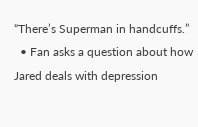“There’s Superman in handcuffs.”
  • Fan asks a question about how Jared deals with depression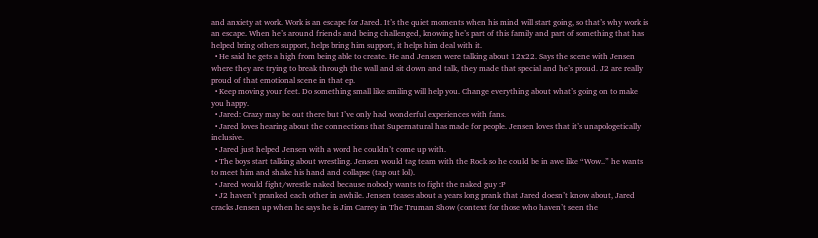and anxiety at work. Work is an escape for Jared. It’s the quiet moments when his mind will start going, so that’s why work is an escape. When he’s around friends and being challenged, knowing he’s part of this family and part of something that has helped bring others support, helps bring him support, it helps him deal with it.
  • He said he gets a high from being able to create. He and Jensen were talking about 12x22. Says the scene with Jensen where they are trying to break through the wall and sit down and talk, they made that special and he’s proud. J2 are really proud of that emotional scene in that ep.
  • Keep moving your feet. Do something small like smiling will help you. Change everything about what’s going on to make you happy.
  • Jared: Crazy may be out there but I’ve only had wonderful experiences with fans.
  • Jared loves hearing about the connections that Supernatural has made for people. Jensen loves that it’s unapologetically inclusive.
  • Jared just helped Jensen with a word he couldn’t come up with.
  • The boys start talking about wrestling. Jensen would tag team with the Rock so he could be in awe like “Wow..” he wants to meet him and shake his hand and collapse (tap out lol).
  • Jared would fight/wrestle naked because nobody wants to fight the naked guy :P
  • J2 haven’t pranked each other in awhile. Jensen teases about a years long prank that Jared doesn’t know about, Jared cracks Jensen up when he says he is Jim Carrey in The Truman Show (context for those who haven’t seen the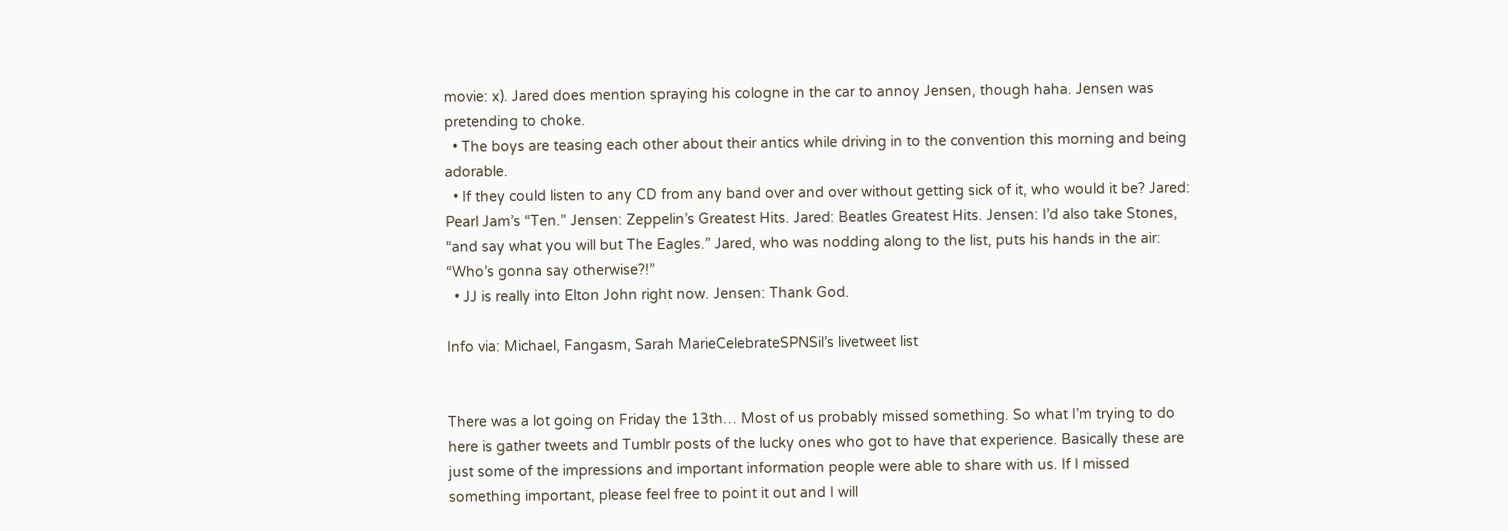movie: x). Jared does mention spraying his cologne in the car to annoy Jensen, though haha. Jensen was pretending to choke.
  • The boys are teasing each other about their antics while driving in to the convention this morning and being adorable.
  • If they could listen to any CD from any band over and over without getting sick of it, who would it be? Jared: Pearl Jam’s “Ten.” Jensen: Zeppelin’s Greatest Hits. Jared: Beatles Greatest Hits. Jensen: I’d also take Stones, “and say what you will but The Eagles.” Jared, who was nodding along to the list, puts his hands in the air: “Who’s gonna say otherwise?!”
  • JJ is really into Elton John right now. Jensen: Thank God.

Info via: Michael, Fangasm, Sarah MarieCelebrateSPNSil’s livetweet list


There was a lot going on Friday the 13th… Most of us probably missed something. So what I’m trying to do here is gather tweets and Tumblr posts of the lucky ones who got to have that experience. Basically these are just some of the impressions and important information people were able to share with us. If I missed something important, please feel free to point it out and I will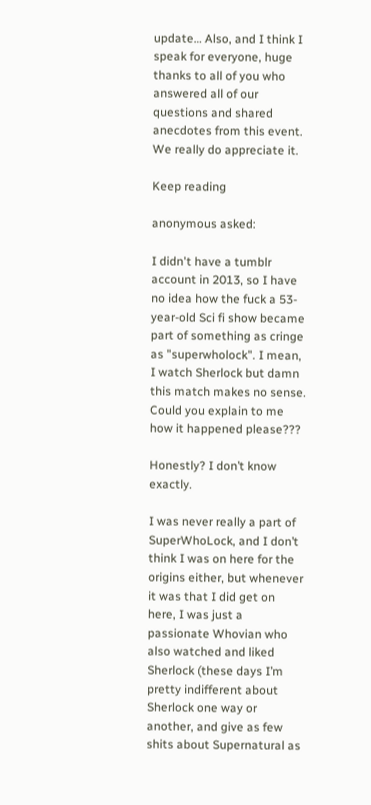update… Also, and I think I speak for everyone, huge thanks to all of you who answered all of our questions and shared anecdotes from this event. We really do appreciate it.

Keep reading

anonymous asked:

I didn't have a tumblr account in 2013, so I have no idea how the fuck a 53-year-old Sci fi show became part of something as cringe as "superwholock". I mean, I watch Sherlock but damn this match makes no sense. Could you explain to me how it happened please???

Honestly? I don’t know exactly.

I was never really a part of SuperWhoLock, and I don’t think I was on here for the origins either, but whenever it was that I did get on here, I was just a passionate Whovian who also watched and liked Sherlock (these days I’m pretty indifferent about Sherlock one way or another, and give as few shits about Supernatural as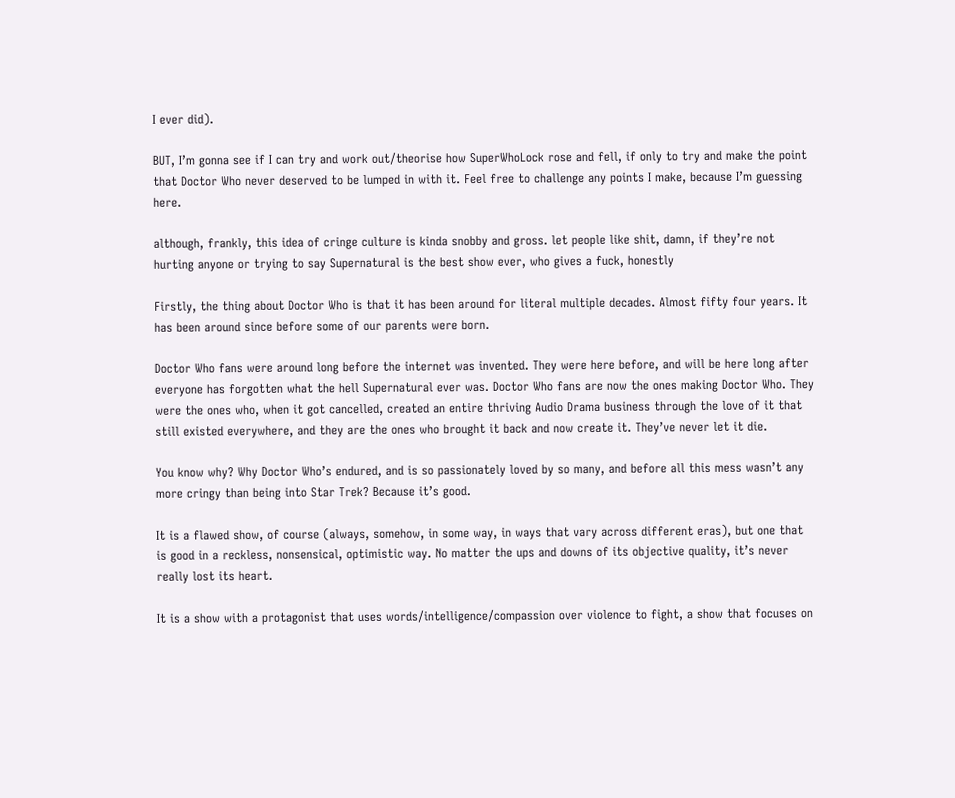I ever did).

BUT, I’m gonna see if I can try and work out/theorise how SuperWhoLock rose and fell, if only to try and make the point that Doctor Who never deserved to be lumped in with it. Feel free to challenge any points I make, because I’m guessing here.

although, frankly, this idea of cringe culture is kinda snobby and gross. let people like shit, damn, if they’re not hurting anyone or trying to say Supernatural is the best show ever, who gives a fuck, honestly

Firstly, the thing about Doctor Who is that it has been around for literal multiple decades. Almost fifty four years. It has been around since before some of our parents were born.

Doctor Who fans were around long before the internet was invented. They were here before, and will be here long after everyone has forgotten what the hell Supernatural ever was. Doctor Who fans are now the ones making Doctor Who. They were the ones who, when it got cancelled, created an entire thriving Audio Drama business through the love of it that still existed everywhere, and they are the ones who brought it back and now create it. They’ve never let it die.

You know why? Why Doctor Who’s endured, and is so passionately loved by so many, and before all this mess wasn’t any more cringy than being into Star Trek? Because it’s good.

It is a flawed show, of course (always, somehow, in some way, in ways that vary across different eras), but one that is good in a reckless, nonsensical, optimistic way. No matter the ups and downs of its objective quality, it’s never really lost its heart.

It is a show with a protagonist that uses words/intelligence/compassion over violence to fight, a show that focuses on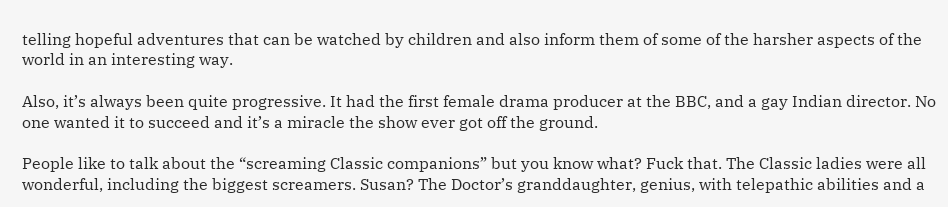telling hopeful adventures that can be watched by children and also inform them of some of the harsher aspects of the world in an interesting way.

Also, it’s always been quite progressive. It had the first female drama producer at the BBC, and a gay Indian director. No one wanted it to succeed and it’s a miracle the show ever got off the ground.

People like to talk about the “screaming Classic companions” but you know what? Fuck that. The Classic ladies were all wonderful, including the biggest screamers. Susan? The Doctor’s granddaughter, genius, with telepathic abilities and a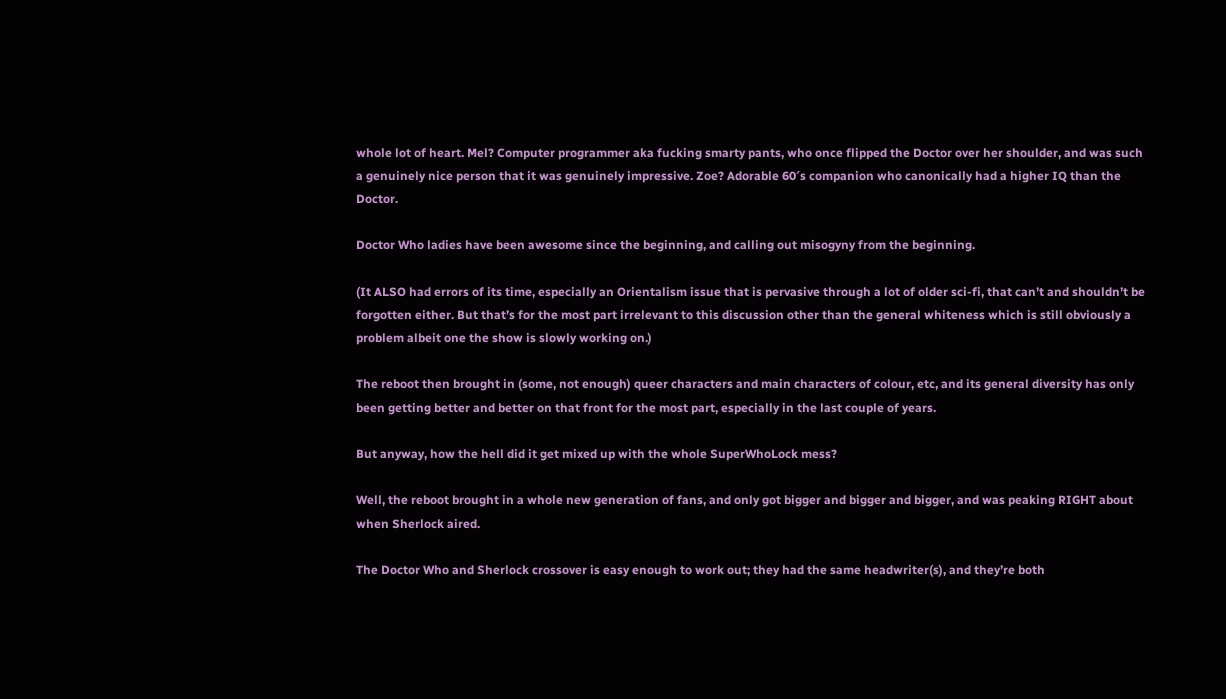whole lot of heart. Mel? Computer programmer aka fucking smarty pants, who once flipped the Doctor over her shoulder, and was such a genuinely nice person that it was genuinely impressive. Zoe? Adorable 60′s companion who canonically had a higher IQ than the Doctor.

Doctor Who ladies have been awesome since the beginning, and calling out misogyny from the beginning.

(It ALSO had errors of its time, especially an Orientalism issue that is pervasive through a lot of older sci-fi, that can’t and shouldn’t be forgotten either. But that’s for the most part irrelevant to this discussion other than the general whiteness which is still obviously a problem albeit one the show is slowly working on.)

The reboot then brought in (some, not enough) queer characters and main characters of colour, etc, and its general diversity has only been getting better and better on that front for the most part, especially in the last couple of years.

But anyway, how the hell did it get mixed up with the whole SuperWhoLock mess?

Well, the reboot brought in a whole new generation of fans, and only got bigger and bigger and bigger, and was peaking RIGHT about when Sherlock aired.

The Doctor Who and Sherlock crossover is easy enough to work out; they had the same headwriter(s), and they’re both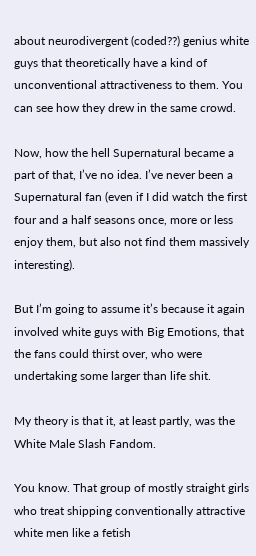about neurodivergent (coded??) genius white guys that theoretically have a kind of unconventional attractiveness to them. You can see how they drew in the same crowd.

Now, how the hell Supernatural became a part of that, I’ve no idea. I’ve never been a Supernatural fan (even if I did watch the first four and a half seasons once, more or less enjoy them, but also not find them massively interesting).

But I’m going to assume it’s because it again involved white guys with Big Emotions, that the fans could thirst over, who were undertaking some larger than life shit.

My theory is that it, at least partly, was the White Male Slash Fandom.

You know. That group of mostly straight girls who treat shipping conventionally attractive white men like a fetish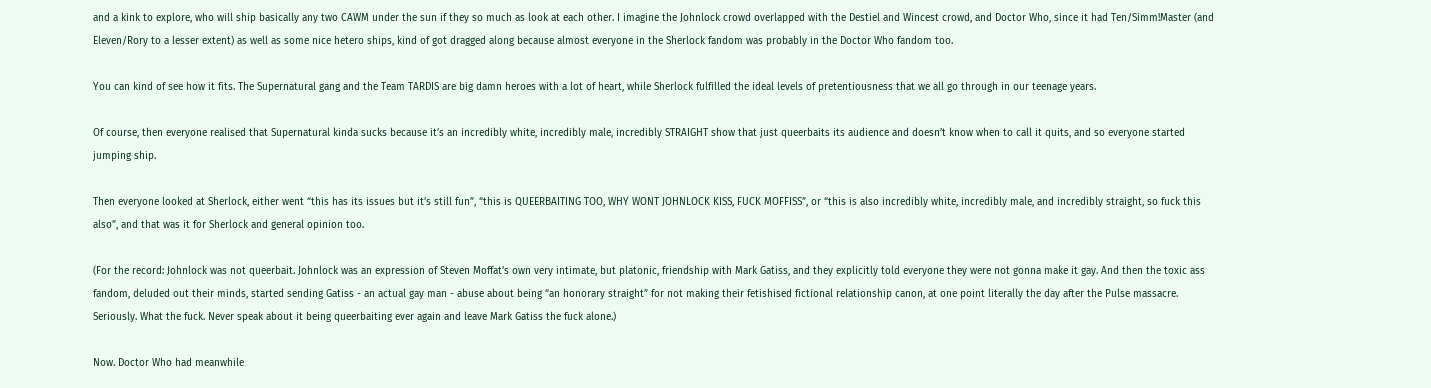and a kink to explore, who will ship basically any two CAWM under the sun if they so much as look at each other. I imagine the Johnlock crowd overlapped with the Destiel and Wincest crowd, and Doctor Who, since it had Ten/Simm!Master (and Eleven/Rory to a lesser extent) as well as some nice hetero ships, kind of got dragged along because almost everyone in the Sherlock fandom was probably in the Doctor Who fandom too.

You can kind of see how it fits. The Supernatural gang and the Team TARDIS are big damn heroes with a lot of heart, while Sherlock fulfilled the ideal levels of pretentiousness that we all go through in our teenage years.

Of course, then everyone realised that Supernatural kinda sucks because it’s an incredibly white, incredibly male, incredibly STRAIGHT show that just queerbaits its audience and doesn’t know when to call it quits, and so everyone started jumping ship.

Then everyone looked at Sherlock, either went “this has its issues but it’s still fun”, “this is QUEERBAITING TOO, WHY WONT JOHNLOCK KISS, FUCK MOFFISS”, or “this is also incredibly white, incredibly male, and incredibly straight, so fuck this also”, and that was it for Sherlock and general opinion too.

(For the record: Johnlock was not queerbait. Johnlock was an expression of Steven Moffat’s own very intimate, but platonic, friendship with Mark Gatiss, and they explicitly told everyone they were not gonna make it gay. And then the toxic ass fandom, deluded out their minds, started sending Gatiss - an actual gay man - abuse about being “an honorary straight” for not making their fetishised fictional relationship canon, at one point literally the day after the Pulse massacre. Seriously. What the fuck. Never speak about it being queerbaiting ever again and leave Mark Gatiss the fuck alone.)

Now. Doctor Who had meanwhile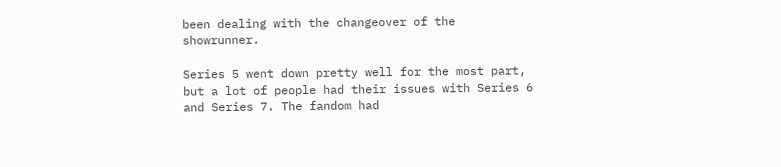been dealing with the changeover of the showrunner.

Series 5 went down pretty well for the most part, but a lot of people had their issues with Series 6 and Series 7. The fandom had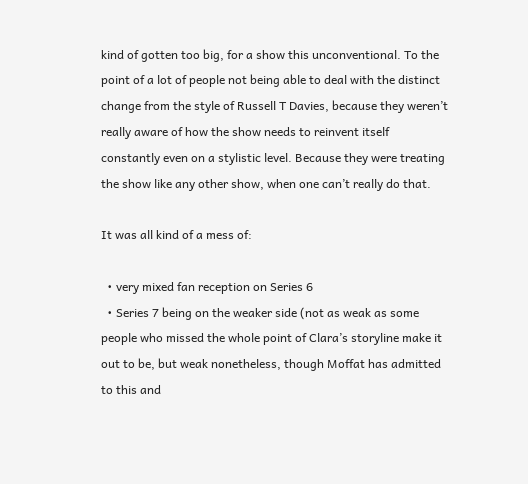kind of gotten too big, for a show this unconventional. To the point of a lot of people not being able to deal with the distinct change from the style of Russell T Davies, because they weren’t really aware of how the show needs to reinvent itself constantly even on a stylistic level. Because they were treating the show like any other show, when one can’t really do that.

It was all kind of a mess of:

  • very mixed fan reception on Series 6
  • Series 7 being on the weaker side (not as weak as some people who missed the whole point of Clara’s storyline make it out to be, but weak nonetheless, though Moffat has admitted to this and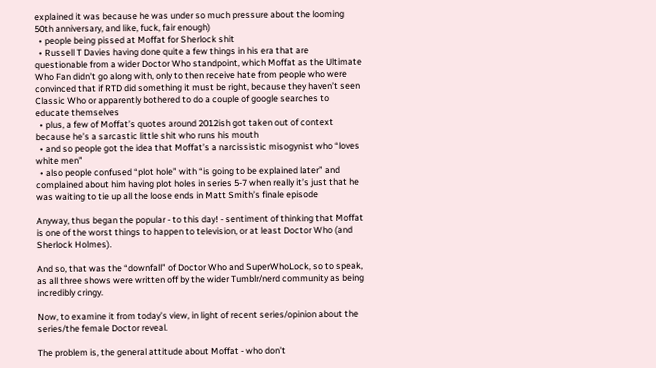explained it was because he was under so much pressure about the looming 50th anniversary, and like, fuck, fair enough)
  • people being pissed at Moffat for Sherlock shit
  • Russell T Davies having done quite a few things in his era that are questionable from a wider Doctor Who standpoint, which Moffat as the Ultimate Who Fan didn’t go along with, only to then receive hate from people who were convinced that if RTD did something it must be right, because they haven’t seen Classic Who or apparently bothered to do a couple of google searches to educate themselves
  • plus, a few of Moffat’s quotes around 2012ish got taken out of context because he’s a sarcastic little shit who runs his mouth
  • and so people got the idea that Moffat’s a narcissistic misogynist who “loves white men”
  • also people confused “plot hole” with “is going to be explained later” and complained about him having plot holes in series 5-7 when really it’s just that he was waiting to tie up all the loose ends in Matt Smith’s finale episode

Anyway, thus began the popular - to this day! - sentiment of thinking that Moffat is one of the worst things to happen to television, or at least Doctor Who (and Sherlock Holmes).

And so, that was the “downfall” of Doctor Who and SuperWhoLock, so to speak, as all three shows were written off by the wider Tumblr/nerd community as being incredibly cringy.

Now, to examine it from today’s view, in light of recent series/opinion about the series/the female Doctor reveal.

The problem is, the general attitude about Moffat - who don’t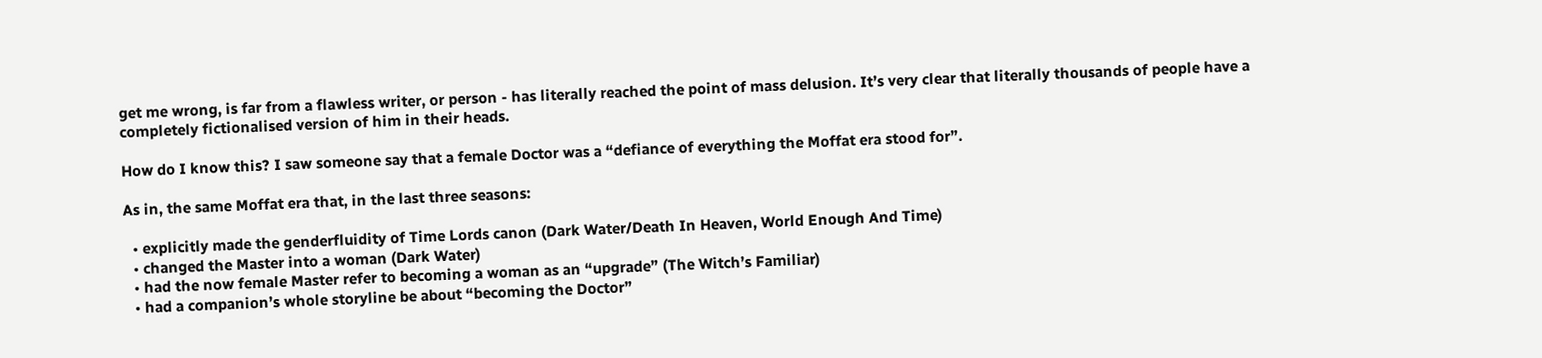get me wrong, is far from a flawless writer, or person - has literally reached the point of mass delusion. It’s very clear that literally thousands of people have a completely fictionalised version of him in their heads.

How do I know this? I saw someone say that a female Doctor was a “defiance of everything the Moffat era stood for”.

As in, the same Moffat era that, in the last three seasons:

  • explicitly made the genderfluidity of Time Lords canon (Dark Water/Death In Heaven, World Enough And Time)
  • changed the Master into a woman (Dark Water)
  • had the now female Master refer to becoming a woman as an “upgrade” (The Witch’s Familiar)
  • had a companion’s whole storyline be about “becoming the Doctor”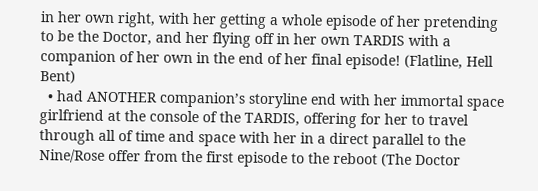in her own right, with her getting a whole episode of her pretending to be the Doctor, and her flying off in her own TARDIS with a companion of her own in the end of her final episode! (Flatline, Hell Bent)
  • had ANOTHER companion’s storyline end with her immortal space girlfriend at the console of the TARDIS, offering for her to travel through all of time and space with her in a direct parallel to the Nine/Rose offer from the first episode to the reboot (The Doctor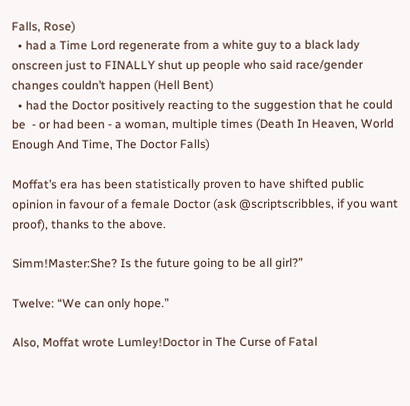Falls, Rose)
  • had a Time Lord regenerate from a white guy to a black lady onscreen just to FINALLY shut up people who said race/gender changes couldn’t happen (Hell Bent)
  • had the Doctor positively reacting to the suggestion that he could be  - or had been - a woman, multiple times (Death In Heaven, World Enough And Time, The Doctor Falls)

Moffat’s era has been statistically proven to have shifted public opinion in favour of a female Doctor (ask @scriptscribbles, if you want proof), thanks to the above.

Simm!Master:She? Is the future going to be all girl?”

Twelve: “We can only hope.”

Also, Moffat wrote Lumley!Doctor in The Curse of Fatal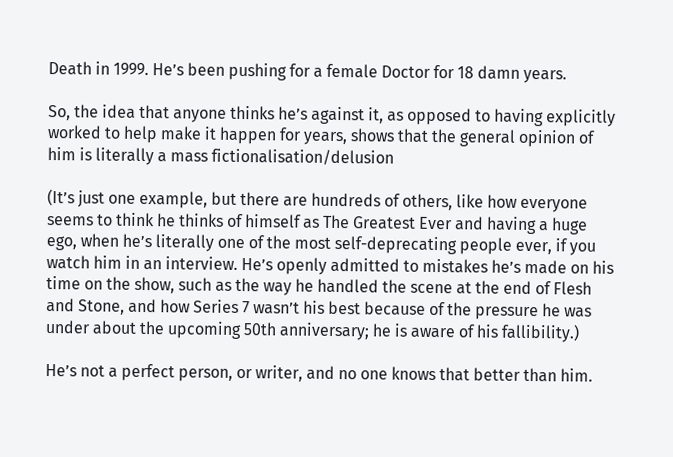Death in 1999. He’s been pushing for a female Doctor for 18 damn years.

So, the idea that anyone thinks he’s against it, as opposed to having explicitly worked to help make it happen for years, shows that the general opinion of him is literally a mass fictionalisation/delusion

(It’s just one example, but there are hundreds of others, like how everyone seems to think he thinks of himself as The Greatest Ever and having a huge ego, when he’s literally one of the most self-deprecating people ever, if you watch him in an interview. He’s openly admitted to mistakes he’s made on his time on the show, such as the way he handled the scene at the end of Flesh and Stone, and how Series 7 wasn’t his best because of the pressure he was under about the upcoming 50th anniversary; he is aware of his fallibility.)

He’s not a perfect person, or writer, and no one knows that better than him.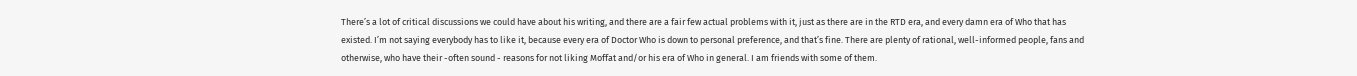There’s a lot of critical discussions we could have about his writing, and there are a fair few actual problems with it, just as there are in the RTD era, and every damn era of Who that has existed. I’m not saying everybody has to like it, because every era of Doctor Who is down to personal preference, and that’s fine. There are plenty of rational, well-informed people, fans and otherwise, who have their -often sound - reasons for not liking Moffat and/or his era of Who in general. I am friends with some of them.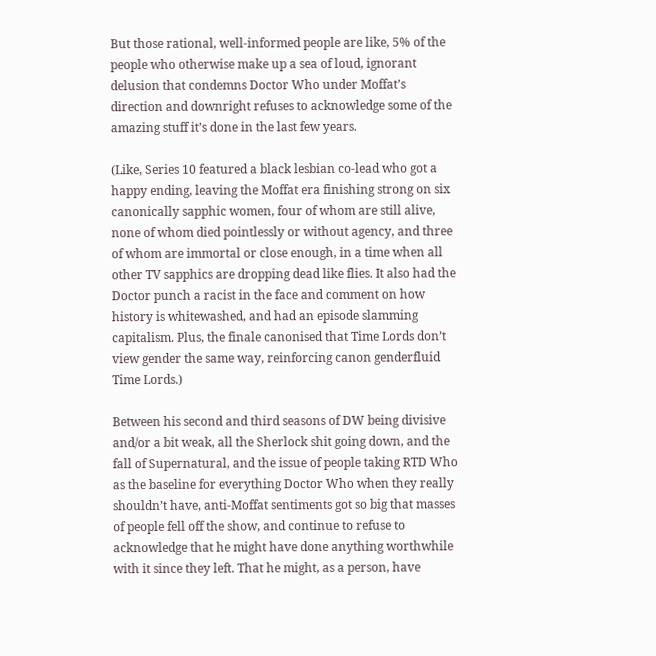But those rational, well-informed people are like, 5% of the people who otherwise make up a sea of loud, ignorant delusion that condemns Doctor Who under Moffat’s direction and downright refuses to acknowledge some of the amazing stuff it’s done in the last few years.

(Like, Series 10 featured a black lesbian co-lead who got a happy ending, leaving the Moffat era finishing strong on six canonically sapphic women, four of whom are still alive, none of whom died pointlessly or without agency, and three of whom are immortal or close enough, in a time when all other TV sapphics are dropping dead like flies. It also had the Doctor punch a racist in the face and comment on how history is whitewashed, and had an episode slamming capitalism. Plus, the finale canonised that Time Lords don’t view gender the same way, reinforcing canon genderfluid Time Lords.)

Between his second and third seasons of DW being divisive and/or a bit weak, all the Sherlock shit going down, and the fall of Supernatural, and the issue of people taking RTD Who as the baseline for everything Doctor Who when they really shouldn’t have, anti-Moffat sentiments got so big that masses of people fell off the show, and continue to refuse to acknowledge that he might have done anything worthwhile with it since they left. That he might, as a person, have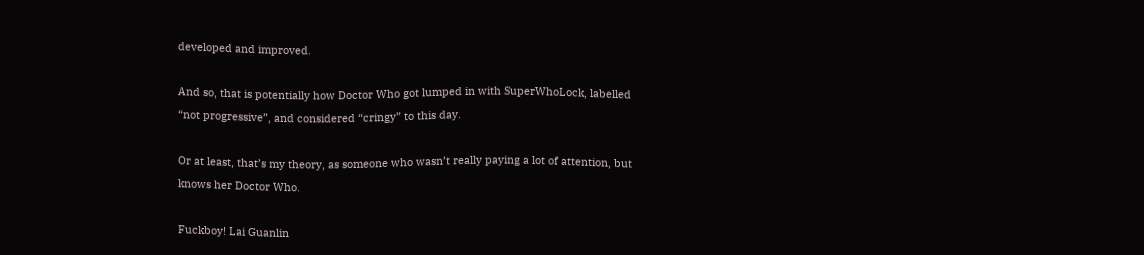developed and improved.

And so, that is potentially how Doctor Who got lumped in with SuperWhoLock, labelled “not progressive”, and considered “cringy” to this day.

Or at least, that’s my theory, as someone who wasn’t really paying a lot of attention, but knows her Doctor Who.

Fuckboy! Lai Guanlin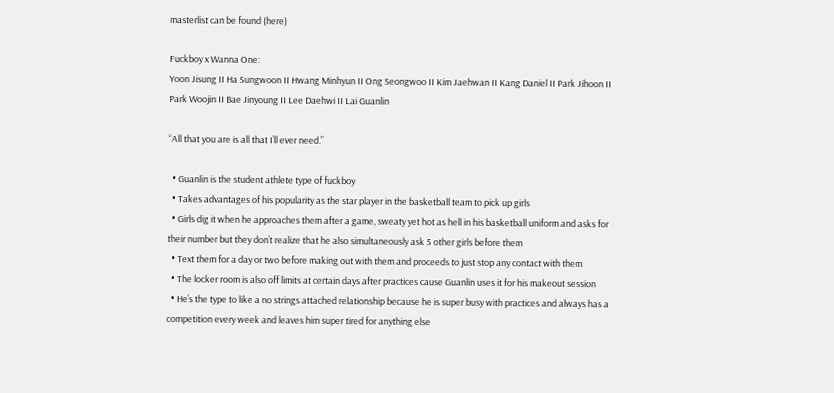masterlist can be found (here)

Fuckboy x Wanna One:
Yoon Jisung II Ha Sungwoon II Hwang Minhyun II Ong Seongwoo II Kim Jaehwan II Kang Daniel II Park Jihoon II Park Woojin II Bae Jinyoung II Lee Daehwi II Lai Guanlin

“All that you are is all that I’ll ever need.”

  • Guanlin is the student athlete type of fuckboy
  • Takes advantages of his popularity as the star player in the basketball team to pick up girls
  • Girls dig it when he approaches them after a game, sweaty yet hot as hell in his basketball uniform and asks for their number but they don’t realize that he also simultaneously ask 5 other girls before them
  • Text them for a day or two before making out with them and proceeds to just stop any contact with them
  • The locker room is also off limits at certain days after practices cause Guanlin uses it for his makeout session
  • He’s the type to like a no strings attached relationship because he is super busy with practices and always has a competition every week and leaves him super tired for anything else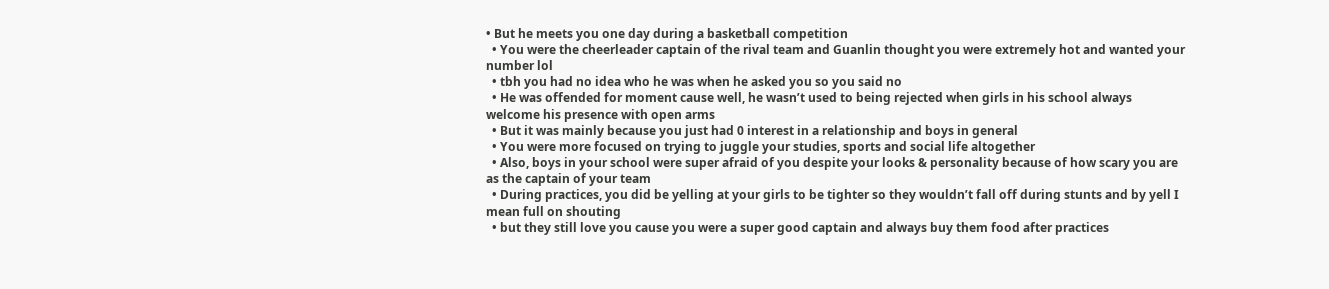• But he meets you one day during a basketball competition
  • You were the cheerleader captain of the rival team and Guanlin thought you were extremely hot and wanted your number lol
  • tbh you had no idea who he was when he asked you so you said no
  • He was offended for moment cause well, he wasn’t used to being rejected when girls in his school always welcome his presence with open arms
  • But it was mainly because you just had 0 interest in a relationship and boys in general
  • You were more focused on trying to juggle your studies, sports and social life altogether
  • Also, boys in your school were super afraid of you despite your looks & personality because of how scary you are as the captain of your team
  • During practices, you did be yelling at your girls to be tighter so they wouldn’t fall off during stunts and by yell I mean full on shouting
  • but they still love you cause you were a super good captain and always buy them food after practices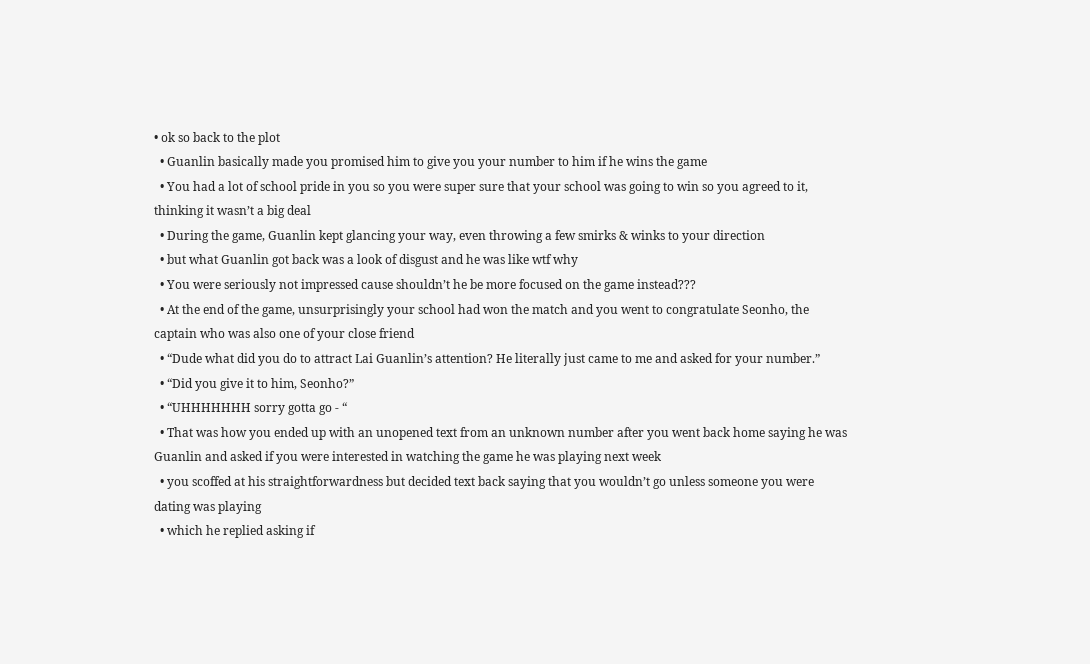• ok so back to the plot
  • Guanlin basically made you promised him to give you your number to him if he wins the game
  • You had a lot of school pride in you so you were super sure that your school was going to win so you agreed to it, thinking it wasn’t a big deal
  • During the game, Guanlin kept glancing your way, even throwing a few smirks & winks to your direction
  • but what Guanlin got back was a look of disgust and he was like wtf why
  • You were seriously not impressed cause shouldn’t he be more focused on the game instead???
  • At the end of the game, unsurprisingly your school had won the match and you went to congratulate Seonho, the captain who was also one of your close friend
  • “Dude what did you do to attract Lai Guanlin’s attention? He literally just came to me and asked for your number.”
  • “Did you give it to him, Seonho?”
  • “UHHHHHHH sorry gotta go - “
  • That was how you ended up with an unopened text from an unknown number after you went back home saying he was Guanlin and asked if you were interested in watching the game he was playing next week
  • you scoffed at his straightforwardness but decided text back saying that you wouldn’t go unless someone you were dating was playing
  • which he replied asking if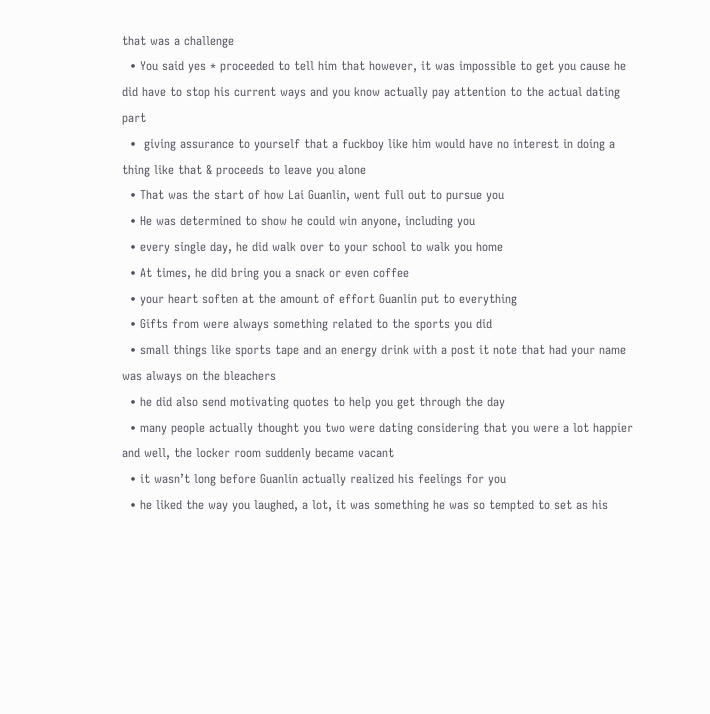that was a challenge
  • You said yes * proceeded to tell him that however, it was impossible to get you cause he did have to stop his current ways and you know actually pay attention to the actual dating part
  •  giving assurance to yourself that a fuckboy like him would have no interest in doing a thing like that & proceeds to leave you alone
  • That was the start of how Lai Guanlin, went full out to pursue you
  • He was determined to show he could win anyone, including you
  • every single day, he did walk over to your school to walk you home
  • At times, he did bring you a snack or even coffee
  • your heart soften at the amount of effort Guanlin put to everything
  • Gifts from were always something related to the sports you did
  • small things like sports tape and an energy drink with a post it note that had your name was always on the bleachers
  • he did also send motivating quotes to help you get through the day
  • many people actually thought you two were dating considering that you were a lot happier and well, the locker room suddenly became vacant
  • it wasn’t long before Guanlin actually realized his feelings for you
  • he liked the way you laughed, a lot, it was something he was so tempted to set as his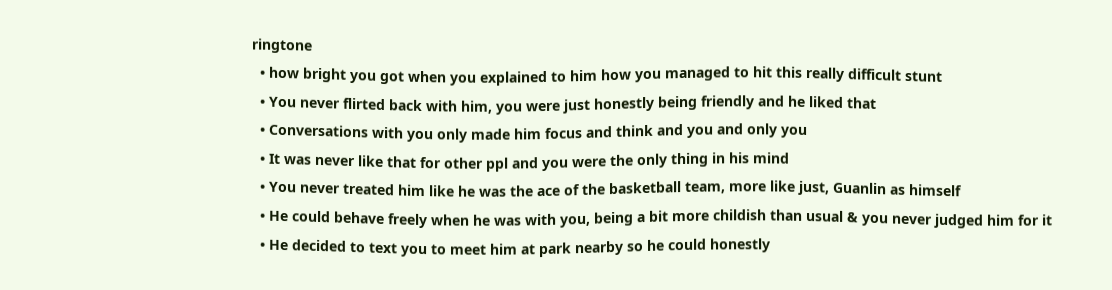ringtone
  • how bright you got when you explained to him how you managed to hit this really difficult stunt
  • You never flirted back with him, you were just honestly being friendly and he liked that
  • Conversations with you only made him focus and think and you and only you
  • It was never like that for other ppl and you were the only thing in his mind
  • You never treated him like he was the ace of the basketball team, more like just, Guanlin as himself
  • He could behave freely when he was with you, being a bit more childish than usual & you never judged him for it
  • He decided to text you to meet him at park nearby so he could honestly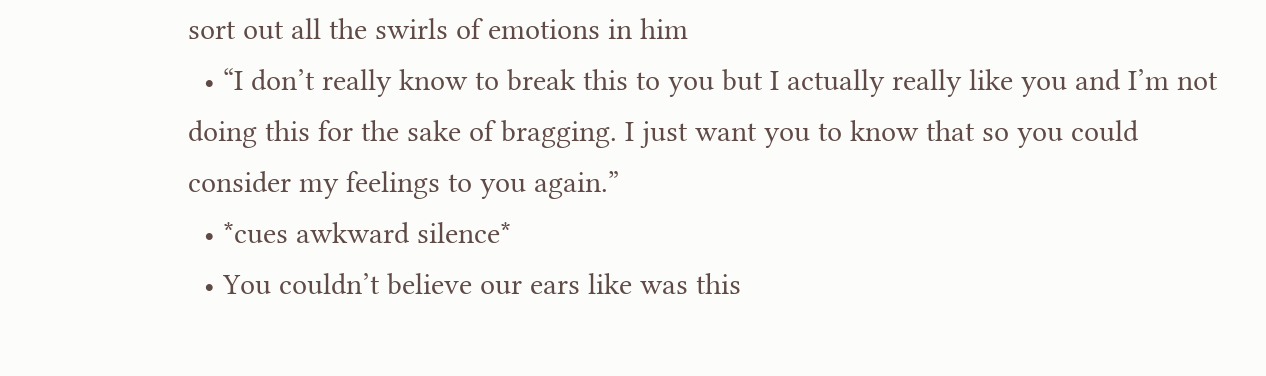sort out all the swirls of emotions in him
  • “I don’t really know to break this to you but I actually really like you and I’m not doing this for the sake of bragging. I just want you to know that so you could consider my feelings to you again.”
  • *cues awkward silence*
  • You couldn’t believe our ears like was this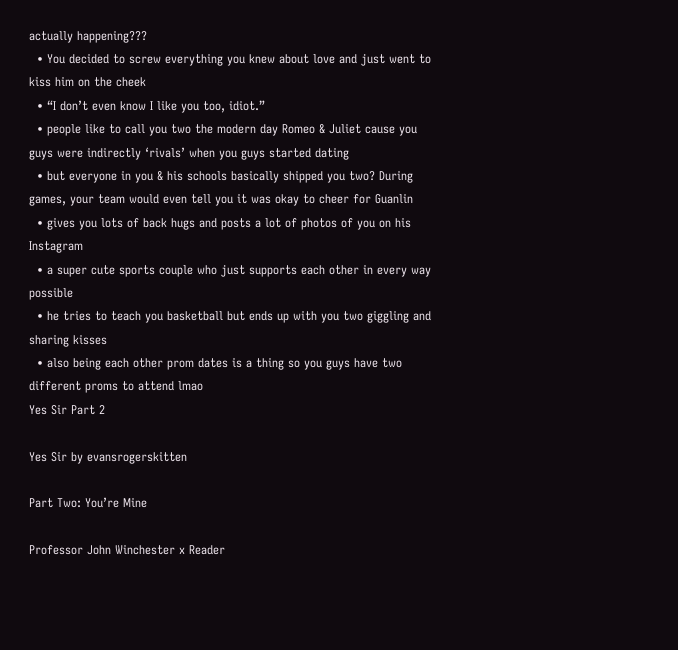actually happening???
  • You decided to screw everything you knew about love and just went to kiss him on the cheek
  • “I don’t even know I like you too, idiot.”
  • people like to call you two the modern day Romeo & Juliet cause you guys were indirectly ‘rivals’ when you guys started dating
  • but everyone in you & his schools basically shipped you two? During games, your team would even tell you it was okay to cheer for Guanlin
  • gives you lots of back hugs and posts a lot of photos of you on his Instagram
  • a super cute sports couple who just supports each other in every way possible
  • he tries to teach you basketball but ends up with you two giggling and sharing kisses
  • also being each other prom dates is a thing so you guys have two different proms to attend lmao
Yes Sir Part 2

Yes Sir by evansrogerskitten

Part Two: You’re Mine

Professor John Winchester x Reader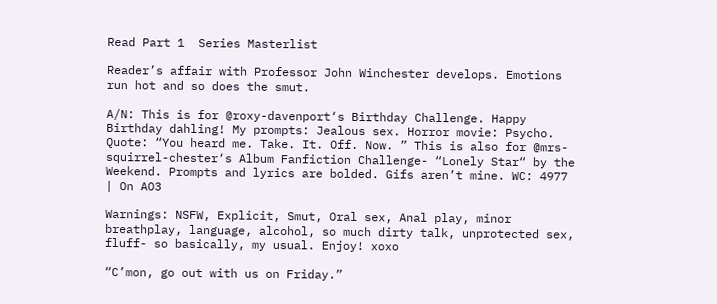Read Part 1  Series Masterlist

Reader’s affair with Professor John Winchester develops. Emotions run hot and so does the smut.

A/N: This is for @roxy-davenport‘s Birthday Challenge. Happy Birthday dahling! My prompts: Jealous sex. Horror movie: Psycho. Quote: “You heard me. Take. It. Off. Now. ” This is also for @mrs-squirrel-chester‘s Album Fanfiction Challenge- “Lonely Star“ by the Weekend. Prompts and lyrics are bolded. Gifs aren’t mine. WC: 4977 | On AO3

Warnings: NSFW, Explicit, Smut, Oral sex, Anal play, minor breathplay, language, alcohol, so much dirty talk, unprotected sex, fluff- so basically, my usual. Enjoy! xoxo

“C’mon, go out with us on Friday.”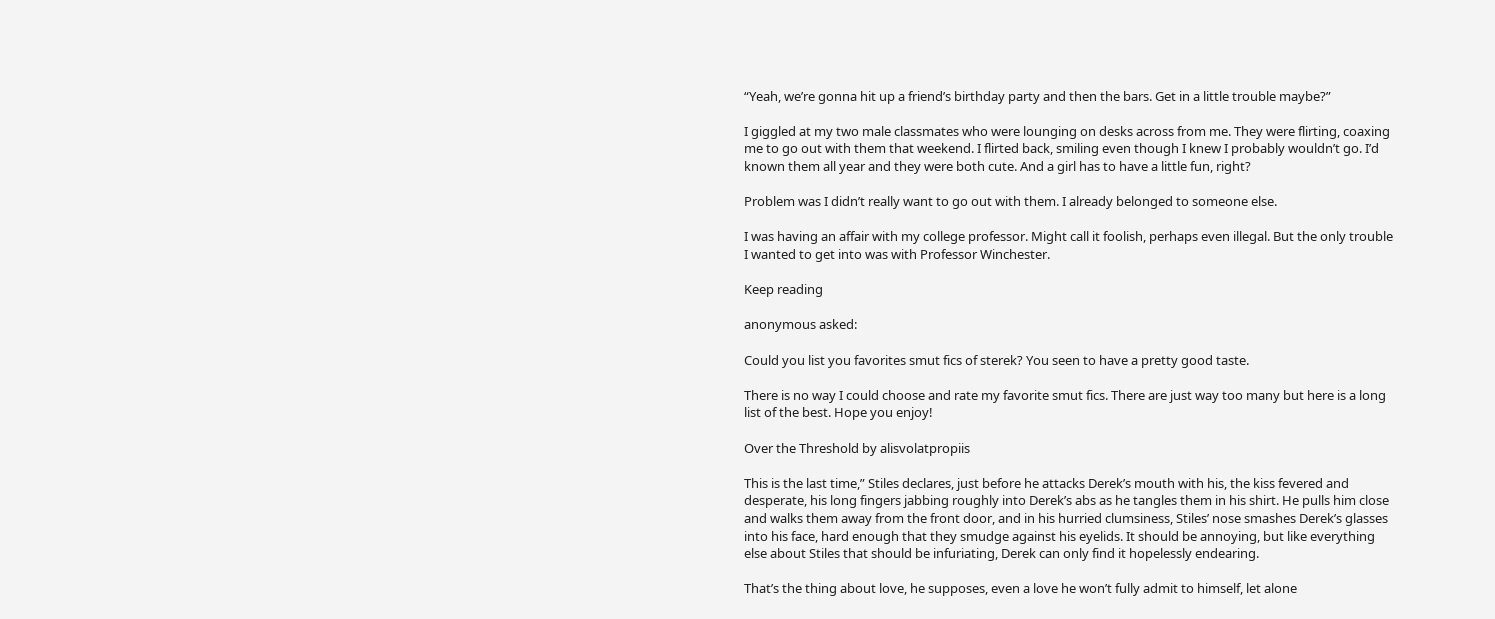“Yeah, we’re gonna hit up a friend’s birthday party and then the bars. Get in a little trouble maybe?”

I giggled at my two male classmates who were lounging on desks across from me. They were flirting, coaxing me to go out with them that weekend. I flirted back, smiling even though I knew I probably wouldn’t go. I’d known them all year and they were both cute. And a girl has to have a little fun, right?

Problem was I didn’t really want to go out with them. I already belonged to someone else.

I was having an affair with my college professor. Might call it foolish, perhaps even illegal. But the only trouble I wanted to get into was with Professor Winchester.

Keep reading

anonymous asked:

Could you list you favorites smut fics of sterek? You seen to have a pretty good taste.

There is no way I could choose and rate my favorite smut fics. There are just way too many but here is a long list of the best. Hope you enjoy!

Over the Threshold by alisvolatpropiis

This is the last time,” Stiles declares, just before he attacks Derek’s mouth with his, the kiss fevered and desperate, his long fingers jabbing roughly into Derek’s abs as he tangles them in his shirt. He pulls him close and walks them away from the front door, and in his hurried clumsiness, Stiles’ nose smashes Derek’s glasses into his face, hard enough that they smudge against his eyelids. It should be annoying, but like everything else about Stiles that should be infuriating, Derek can only find it hopelessly endearing.

That’s the thing about love, he supposes, even a love he won’t fully admit to himself, let alone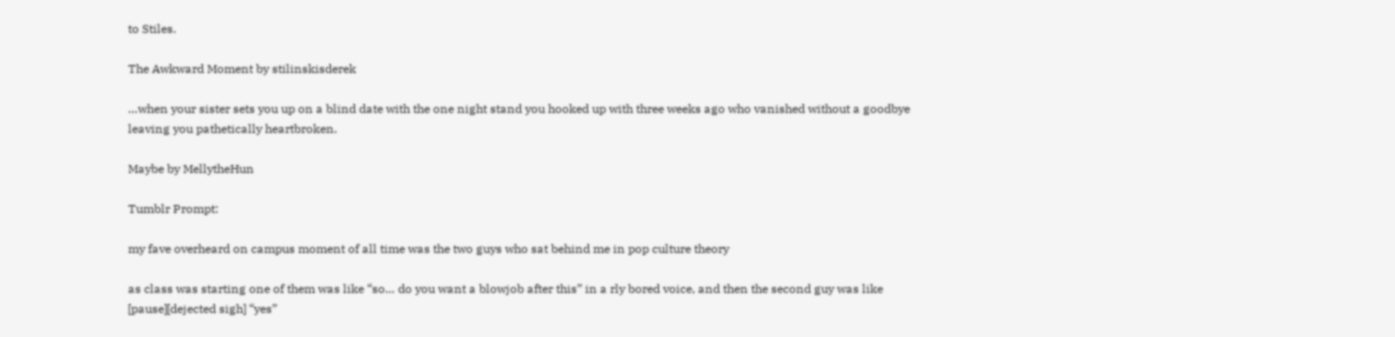to Stiles.

The Awkward Moment by stilinskisderek

…when your sister sets you up on a blind date with the one night stand you hooked up with three weeks ago who vanished without a goodbye leaving you pathetically heartbroken.

Maybe by MellytheHun

Tumblr Prompt:

my fave overheard on campus moment of all time was the two guys who sat behind me in pop culture theory

as class was starting one of them was like “so… do you want a blowjob after this” in a rly bored voice, and then the second guy was like [pause][dejected sigh] “yes”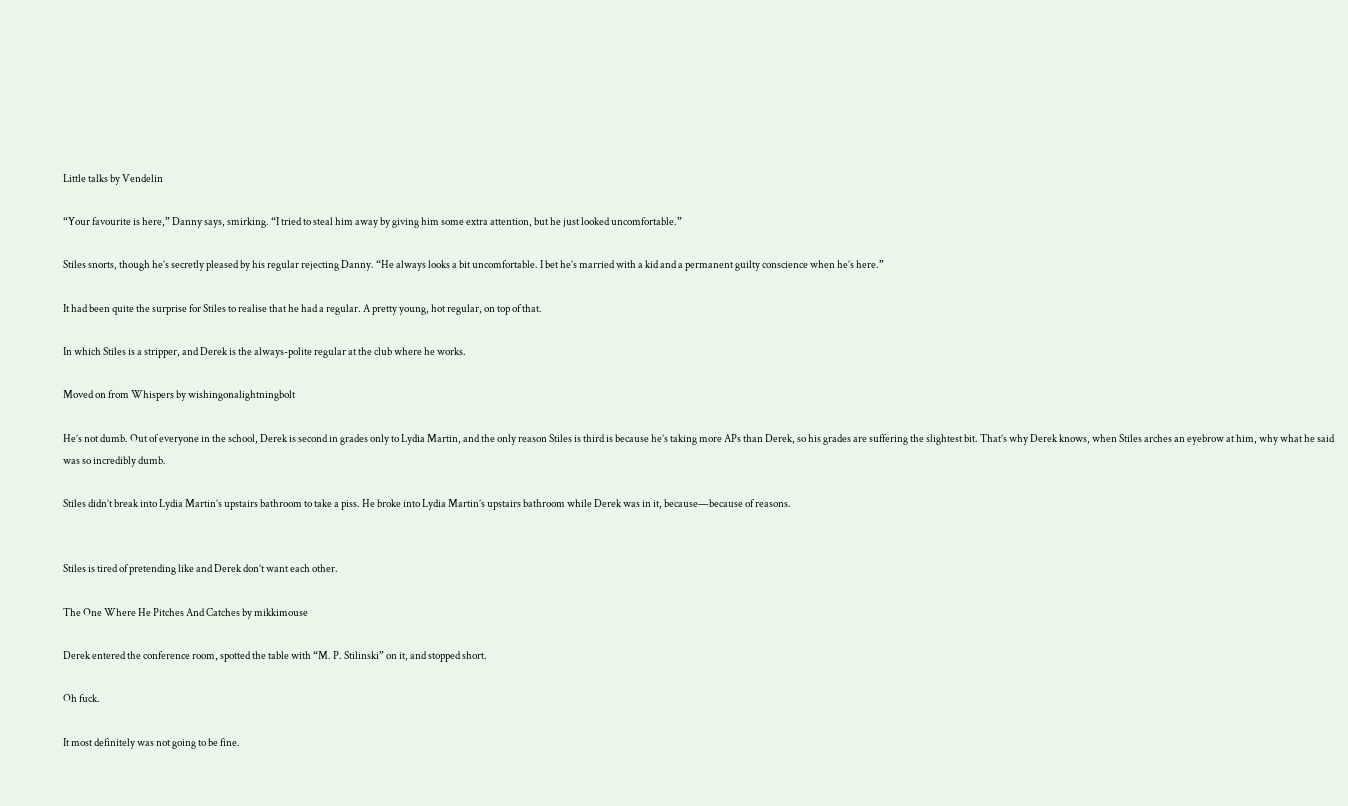Little talks by Vendelin

“Your favourite is here,” Danny says, smirking. “I tried to steal him away by giving him some extra attention, but he just looked uncomfortable.”

Stiles snorts, though he’s secretly pleased by his regular rejecting Danny. “He always looks a bit uncomfortable. I bet he’s married with a kid and a permanent guilty conscience when he’s here.”

It had been quite the surprise for Stiles to realise that he had a regular. A pretty young, hot regular, on top of that.

In which Stiles is a stripper, and Derek is the always-polite regular at the club where he works.

Moved on from Whispers by wishingonalightningbolt

He’s not dumb. Out of everyone in the school, Derek is second in grades only to Lydia Martin, and the only reason Stiles is third is because he’s taking more APs than Derek, so his grades are suffering the slightest bit. That’s why Derek knows, when Stiles arches an eyebrow at him, why what he said was so incredibly dumb.

Stiles didn’t break into Lydia Martin’s upstairs bathroom to take a piss. He broke into Lydia Martin’s upstairs bathroom while Derek was in it, because—because of reasons.


Stiles is tired of pretending like and Derek don’t want each other.

The One Where He Pitches And Catches by mikkimouse

Derek entered the conference room, spotted the table with “M. P. Stilinski” on it, and stopped short.

Oh fuck.

It most definitely was not going to be fine.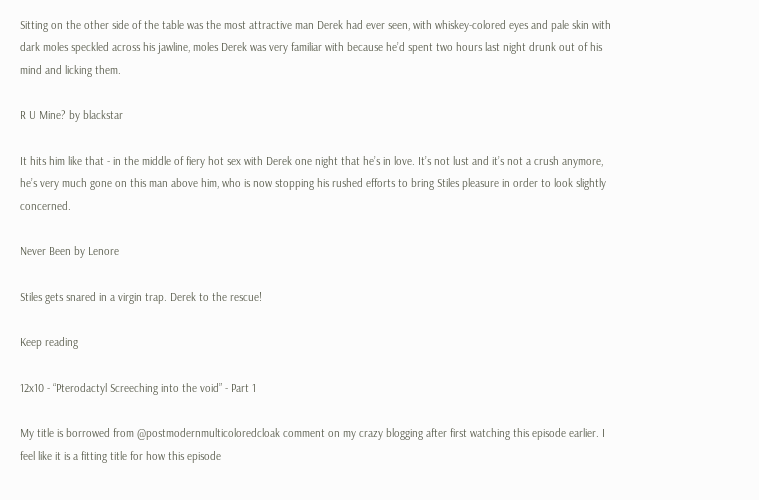Sitting on the other side of the table was the most attractive man Derek had ever seen, with whiskey-colored eyes and pale skin with dark moles speckled across his jawline, moles Derek was very familiar with because he’d spent two hours last night drunk out of his mind and licking them.

R U Mine? by blackstar

It hits him like that - in the middle of fiery hot sex with Derek one night that he’s in love. It’s not lust and it’s not a crush anymore, he’s very much gone on this man above him, who is now stopping his rushed efforts to bring Stiles pleasure in order to look slightly concerned.

Never Been by Lenore

Stiles gets snared in a virgin trap. Derek to the rescue!

Keep reading

12x10 - “Pterodactyl Screeching into the void” - Part 1

My title is borrowed from @postmodernmulticoloredcloak comment on my crazy blogging after first watching this episode earlier. I feel like it is a fitting title for how this episode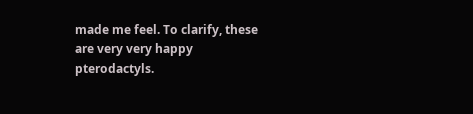made me feel. To clarify, these are very very happy pterodactyls.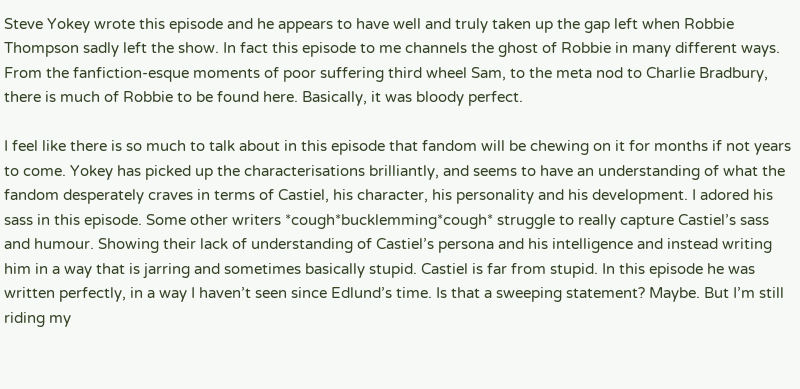Steve Yokey wrote this episode and he appears to have well and truly taken up the gap left when Robbie Thompson sadly left the show. In fact this episode to me channels the ghost of Robbie in many different ways. From the fanfiction-esque moments of poor suffering third wheel Sam, to the meta nod to Charlie Bradbury, there is much of Robbie to be found here. Basically, it was bloody perfect.

I feel like there is so much to talk about in this episode that fandom will be chewing on it for months if not years to come. Yokey has picked up the characterisations brilliantly, and seems to have an understanding of what the fandom desperately craves in terms of Castiel, his character, his personality and his development. I adored his sass in this episode. Some other writers *cough*bucklemming*cough* struggle to really capture Castiel’s sass and humour. Showing their lack of understanding of Castiel’s persona and his intelligence and instead writing him in a way that is jarring and sometimes basically stupid. Castiel is far from stupid. In this episode he was written perfectly, in a way I haven’t seen since Edlund’s time. Is that a sweeping statement? Maybe. But I’m still riding my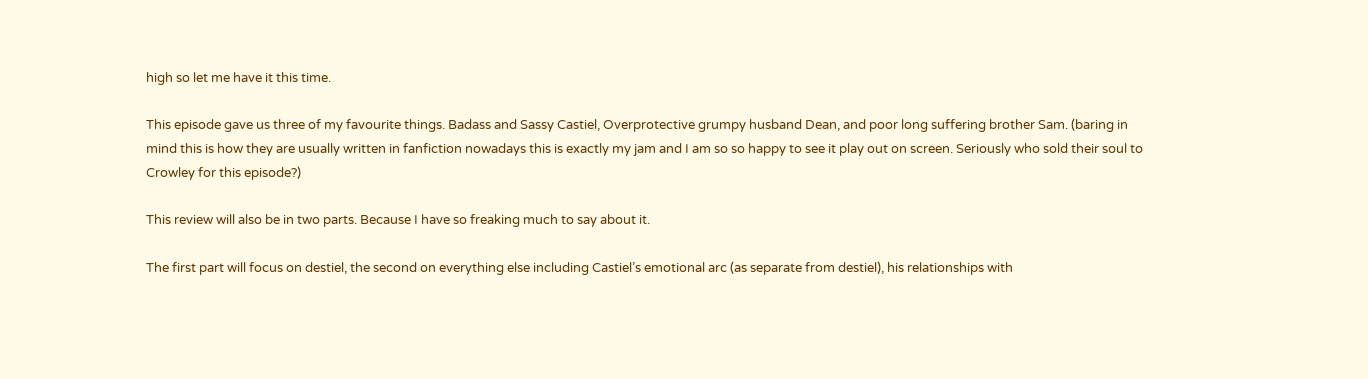high so let me have it this time.

This episode gave us three of my favourite things. Badass and Sassy Castiel, Overprotective grumpy husband Dean, and poor long suffering brother Sam. (baring in mind this is how they are usually written in fanfiction nowadays this is exactly my jam and I am so so happy to see it play out on screen. Seriously who sold their soul to Crowley for this episode?)

This review will also be in two parts. Because I have so freaking much to say about it.

The first part will focus on destiel, the second on everything else including Castiel’s emotional arc (as separate from destiel), his relationships with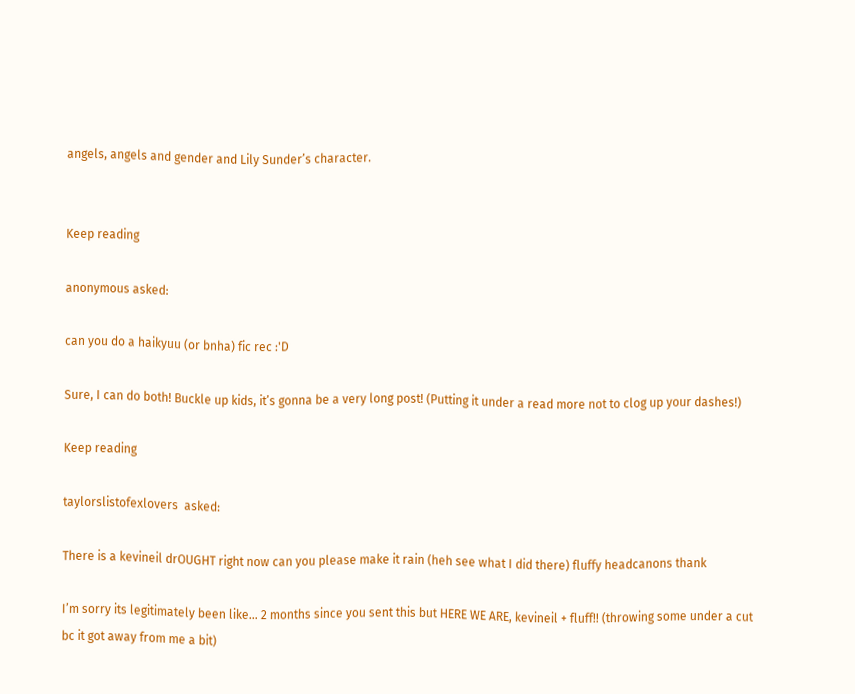angels, angels and gender and Lily Sunder’s character.


Keep reading

anonymous asked:

can you do a haikyuu (or bnha) fic rec :'D

Sure, I can do both! Buckle up kids, it’s gonna be a very long post! (Putting it under a read more not to clog up your dashes!)

Keep reading

taylorslistofexlovers  asked:

There is a kevineil drOUGHT right now can you please make it rain (heh see what I did there) fluffy headcanons thank

I’m sorry its legitimately been like… 2 months since you sent this but HERE WE ARE, kevineil + fluff!! (throwing some under a cut bc it got away from me a bit)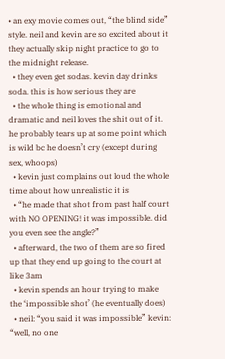• an exy movie comes out, “the blind side” style. neil and kevin are so excited about it they actually skip night practice to go to the midnight release.
  • they even get sodas. kevin day drinks soda. this is how serious they are
  • the whole thing is emotional and dramatic and neil loves the shit out of it. he probably tears up at some point which is wild bc he doesn’t cry (except during sex, whoops)
  • kevin just complains out loud the whole time about how unrealistic it is
  • “he made that shot from past half court with NO OPENING! it was impossible. did you even see the angle?”
  • afterward, the two of them are so fired up that they end up going to the court at like 3am
  • kevin spends an hour trying to make the ‘impossible shot’ (he eventually does)
  • neil: “you said it was impossible” kevin: “well, no one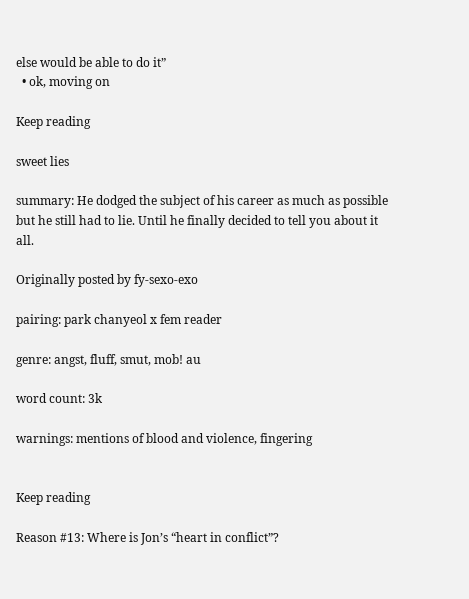else would be able to do it”
  • ok, moving on

Keep reading

sweet lies

summary: He dodged the subject of his career as much as possible but he still had to lie. Until he finally decided to tell you about it all.

Originally posted by fy-sexo-exo

pairing: park chanyeol x fem reader

genre: angst, fluff, smut, mob! au

word count: 3k

warnings: mentions of blood and violence, fingering


Keep reading

Reason #13: Where is Jon’s “heart in conflict”?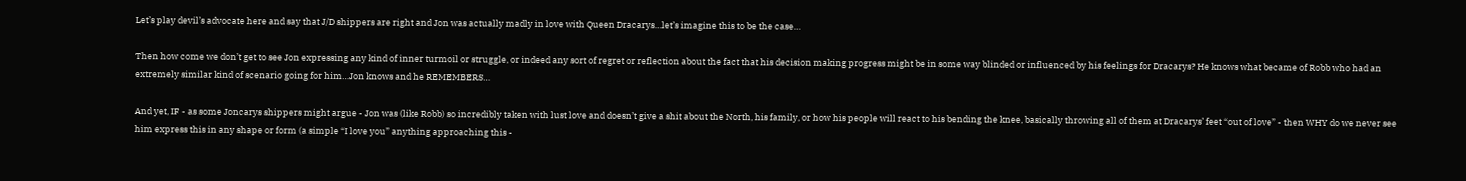Let’s play devil’s advocate here and say that J/D shippers are right and Jon was actually madly in love with Queen Dracarys…let’s imagine this to be the case…

Then how come we don’t get to see Jon expressing any kind of inner turmoil or struggle, or indeed any sort of regret or reflection about the fact that his decision making progress might be in some way blinded or influenced by his feelings for Dracarys? He knows what became of Robb who had an extremely similar kind of scenario going for him…Jon knows and he REMEMBERS…

And yet, IF - as some Joncarys shippers might argue - Jon was (like Robb) so incredibly taken with lust love and doesn’t give a shit about the North, his family, or how his people will react to his bending the knee, basically throwing all of them at Dracarys’ feet “out of love” - then WHY do we never see him express this in any shape or form (a simple “I love you” anything approaching this -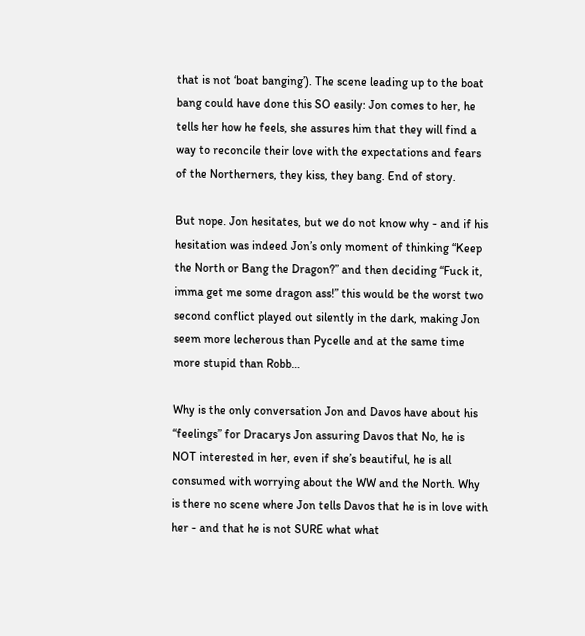that is not ‘boat banging’). The scene leading up to the boat bang could have done this SO easily: Jon comes to her, he tells her how he feels, she assures him that they will find a way to reconcile their love with the expectations and fears of the Northerners, they kiss, they bang. End of story.

But nope. Jon hesitates, but we do not know why - and if his hesitation was indeed Jon’s only moment of thinking “Keep the North or Bang the Dragon?” and then deciding “Fuck it, imma get me some dragon ass!” this would be the worst two second conflict played out silently in the dark, making Jon seem more lecherous than Pycelle and at the same time more stupid than Robb…

Why is the only conversation Jon and Davos have about his “feelings” for Dracarys Jon assuring Davos that No, he is NOT interested in her, even if she’s beautiful, he is all consumed with worrying about the WW and the North. Why is there no scene where Jon tells Davos that he is in love with her - and that he is not SURE what what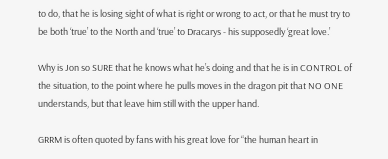to do, that he is losing sight of what is right or wrong to act, or that he must try to be both ‘true’ to the North and ‘true’ to Dracarys - his supposedly ‘great love.’

Why is Jon so SURE that he knows what he’s doing and that he is in CONTROL of the situation, to the point where he pulls moves in the dragon pit that NO ONE understands, but that leave him still with the upper hand.

GRRM is often quoted by fans with his great love for “the human heart in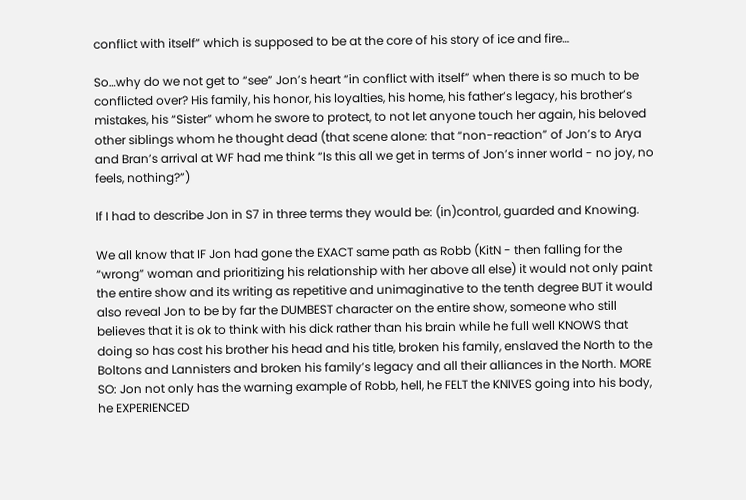conflict with itself” which is supposed to be at the core of his story of ice and fire…

So…why do we not get to “see” Jon’s heart “in conflict with itself” when there is so much to be conflicted over? His family, his honor, his loyalties, his home, his father’s legacy, his brother’s mistakes, his “Sister” whom he swore to protect, to not let anyone touch her again, his beloved other siblings whom he thought dead (that scene alone: that “non-reaction” of Jon’s to Arya and Bran’s arrival at WF had me think “Is this all we get in terms of Jon’s inner world - no joy, no feels, nothing?”)

If I had to describe Jon in S7 in three terms they would be: (in)control, guarded and Knowing.

We all know that IF Jon had gone the EXACT same path as Robb (KitN - then falling for the “wrong” woman and prioritizing his relationship with her above all else) it would not only paint the entire show and its writing as repetitive and unimaginative to the tenth degree BUT it would also reveal Jon to be by far the DUMBEST character on the entire show, someone who still believes that it is ok to think with his dick rather than his brain while he full well KNOWS that doing so has cost his brother his head and his title, broken his family, enslaved the North to the Boltons and Lannisters and broken his family’s legacy and all their alliances in the North. MORE SO: Jon not only has the warning example of Robb, hell, he FELT the KNIVES going into his body, he EXPERIENCED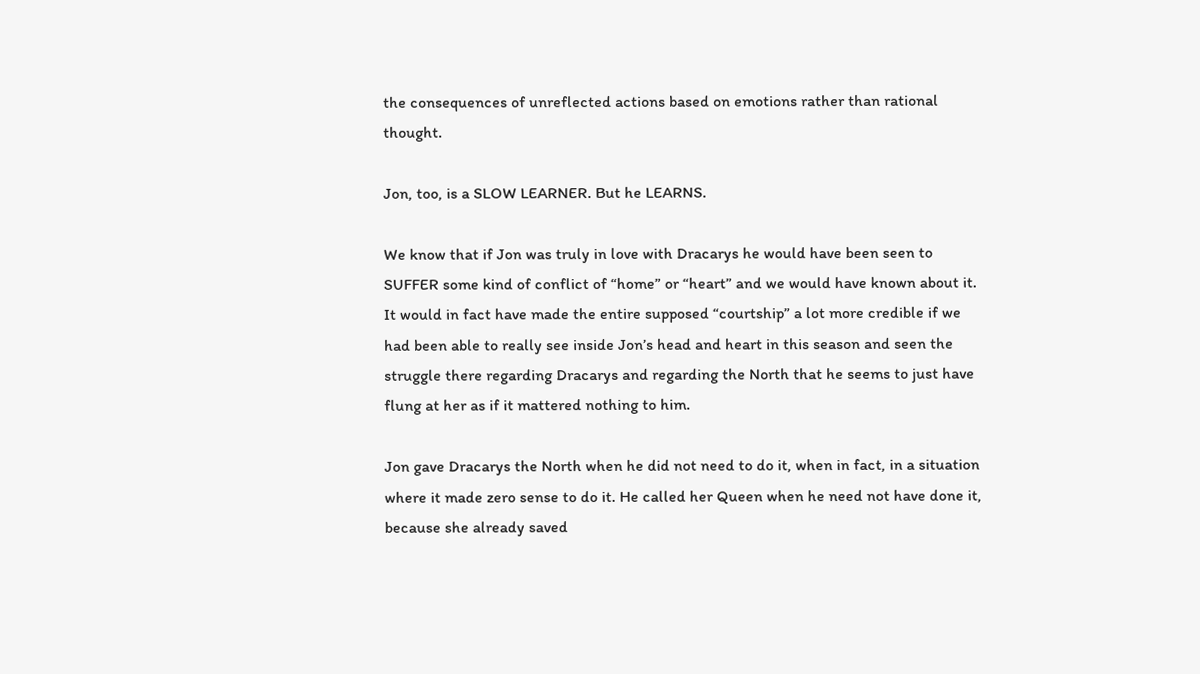the consequences of unreflected actions based on emotions rather than rational thought.

Jon, too, is a SLOW LEARNER. But he LEARNS.

We know that if Jon was truly in love with Dracarys he would have been seen to SUFFER some kind of conflict of “home” or “heart” and we would have known about it. It would in fact have made the entire supposed “courtship” a lot more credible if we had been able to really see inside Jon’s head and heart in this season and seen the struggle there regarding Dracarys and regarding the North that he seems to just have flung at her as if it mattered nothing to him.

Jon gave Dracarys the North when he did not need to do it, when in fact, in a situation where it made zero sense to do it. He called her Queen when he need not have done it, because she already saved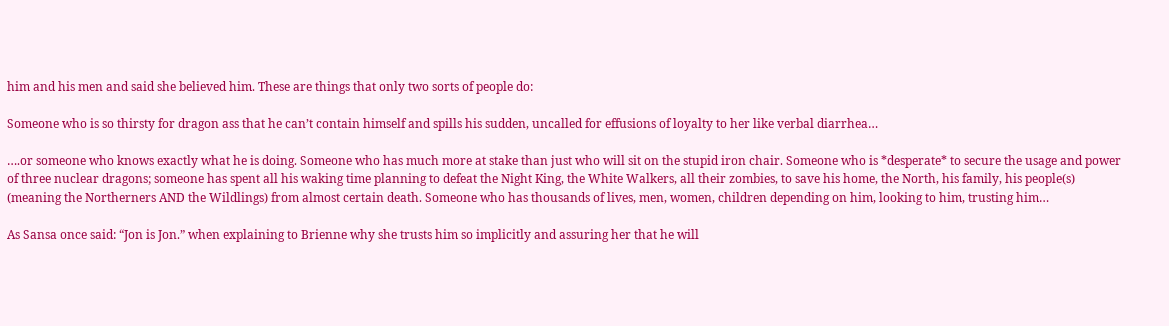him and his men and said she believed him. These are things that only two sorts of people do:

Someone who is so thirsty for dragon ass that he can’t contain himself and spills his sudden, uncalled for effusions of loyalty to her like verbal diarrhea…

….or someone who knows exactly what he is doing. Someone who has much more at stake than just who will sit on the stupid iron chair. Someone who is *desperate* to secure the usage and power of three nuclear dragons; someone has spent all his waking time planning to defeat the Night King, the White Walkers, all their zombies, to save his home, the North, his family, his people(s) (meaning the Northerners AND the Wildlings) from almost certain death. Someone who has thousands of lives, men, women, children depending on him, looking to him, trusting him…

As Sansa once said: “Jon is Jon.” when explaining to Brienne why she trusts him so implicitly and assuring her that he will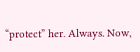“protect” her. Always. Now,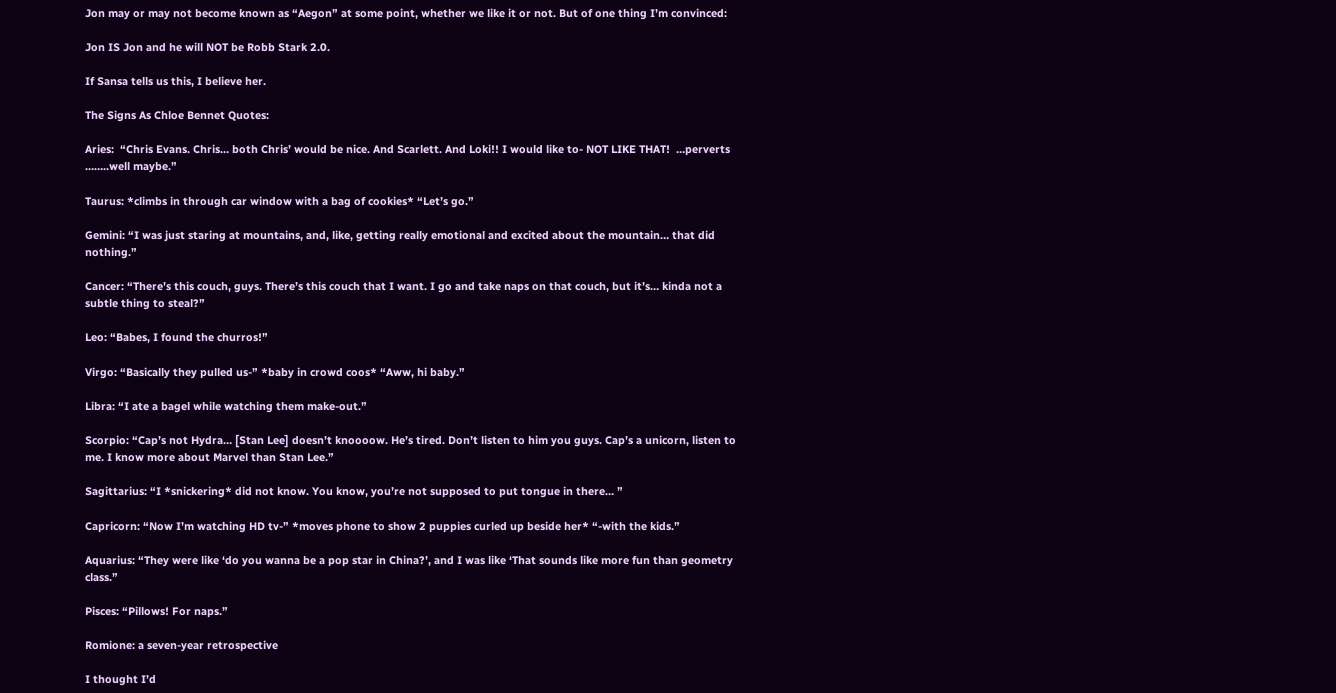Jon may or may not become known as “Aegon” at some point, whether we like it or not. But of one thing I’m convinced:

Jon IS Jon and he will NOT be Robb Stark 2.0.

If Sansa tells us this, I believe her.

The Signs As Chloe Bennet Quotes:

Aries:  “Chris Evans. Chris… both Chris’ would be nice. And Scarlett. And Loki!! I would like to- NOT LIKE THAT!  …perverts ……..well maybe.”

Taurus: *climbs in through car window with a bag of cookies* “Let’s go.”

Gemini: “I was just staring at mountains, and, like, getting really emotional and excited about the mountain… that did nothing.”

Cancer: “There’s this couch, guys. There’s this couch that I want. I go and take naps on that couch, but it’s… kinda not a subtle thing to steal?”

Leo: “Babes, I found the churros!”

Virgo: “Basically they pulled us-” *baby in crowd coos* “Aww, hi baby.”

Libra: “I ate a bagel while watching them make-out.”

Scorpio: “Cap’s not Hydra… [Stan Lee] doesn’t knoooow. He’s tired. Don’t listen to him you guys. Cap’s a unicorn, listen to me. I know more about Marvel than Stan Lee.”

Sagittarius: “I *snickering* did not know. You know, you’re not supposed to put tongue in there… ”

Capricorn: “Now I’m watching HD tv-” *moves phone to show 2 puppies curled up beside her* “-with the kids.”

Aquarius: “They were like ‘do you wanna be a pop star in China?’, and I was like ‘That sounds like more fun than geometry class.”

Pisces: “Pillows! For naps.”

Romione: a seven-year retrospective

I thought I’d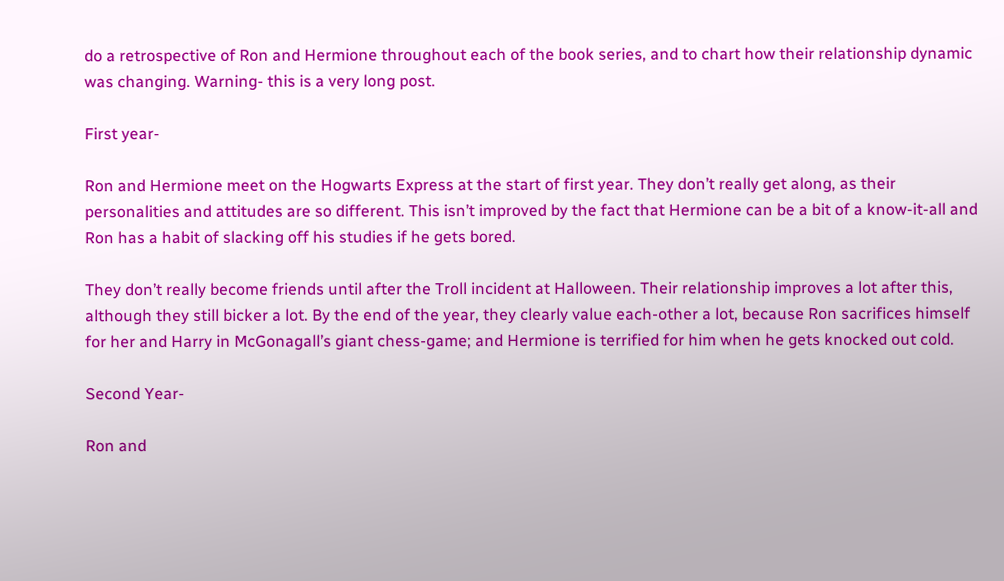do a retrospective of Ron and Hermione throughout each of the book series, and to chart how their relationship dynamic was changing. Warning- this is a very long post.

First year-

Ron and Hermione meet on the Hogwarts Express at the start of first year. They don’t really get along, as their personalities and attitudes are so different. This isn’t improved by the fact that Hermione can be a bit of a know-it-all and Ron has a habit of slacking off his studies if he gets bored.

They don’t really become friends until after the Troll incident at Halloween. Their relationship improves a lot after this, although they still bicker a lot. By the end of the year, they clearly value each-other a lot, because Ron sacrifices himself for her and Harry in McGonagall’s giant chess-game; and Hermione is terrified for him when he gets knocked out cold.

Second Year-

Ron and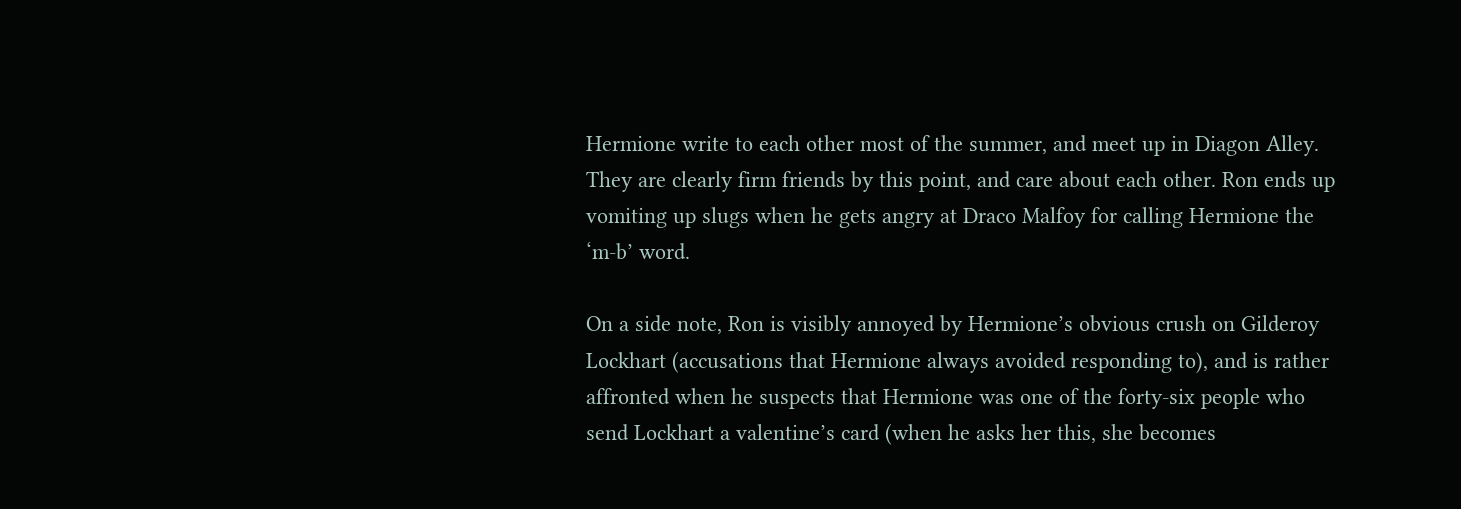Hermione write to each other most of the summer, and meet up in Diagon Alley. They are clearly firm friends by this point, and care about each other. Ron ends up vomiting up slugs when he gets angry at Draco Malfoy for calling Hermione the ‘m-b’ word.

On a side note, Ron is visibly annoyed by Hermione’s obvious crush on Gilderoy Lockhart (accusations that Hermione always avoided responding to), and is rather affronted when he suspects that Hermione was one of the forty-six people who send Lockhart a valentine’s card (when he asks her this, she becomes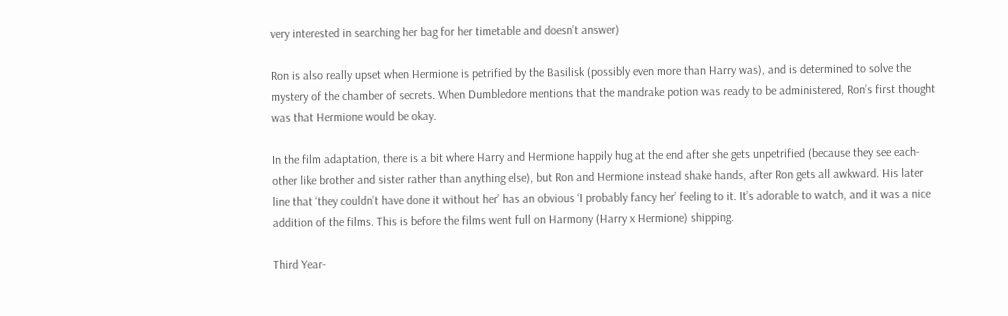very interested in searching her bag for her timetable and doesn’t answer)

Ron is also really upset when Hermione is petrified by the Basilisk (possibly even more than Harry was), and is determined to solve the mystery of the chamber of secrets. When Dumbledore mentions that the mandrake potion was ready to be administered, Ron’s first thought was that Hermione would be okay.

In the film adaptation, there is a bit where Harry and Hermione happily hug at the end after she gets unpetrified (because they see each-other like brother and sister rather than anything else), but Ron and Hermione instead shake hands, after Ron gets all awkward. His later line that ‘they couldn’t have done it without her’ has an obvious ‘I probably fancy her’ feeling to it. It’s adorable to watch, and it was a nice addition of the films. This is before the films went full on Harmony (Harry x Hermione) shipping.

Third Year-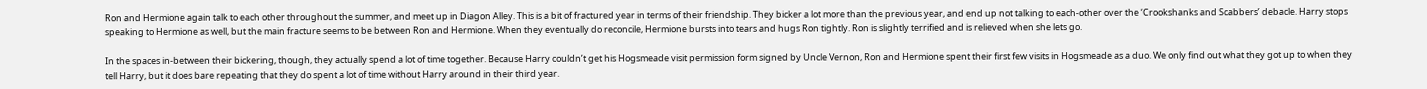Ron and Hermione again talk to each other throughout the summer, and meet up in Diagon Alley. This is a bit of fractured year in terms of their friendship. They bicker a lot more than the previous year, and end up not talking to each-other over the ‘Crookshanks and Scabbers’ debacle. Harry stops speaking to Hermione as well, but the main fracture seems to be between Ron and Hermione. When they eventually do reconcile, Hermione bursts into tears and hugs Ron tightly. Ron is slightly terrified and is relieved when she lets go.

In the spaces in-between their bickering, though, they actually spend a lot of time together. Because Harry couldn’t get his Hogsmeade visit permission form signed by Uncle Vernon, Ron and Hermione spent their first few visits in Hogsmeade as a duo. We only find out what they got up to when they tell Harry, but it does bare repeating that they do spent a lot of time without Harry around in their third year.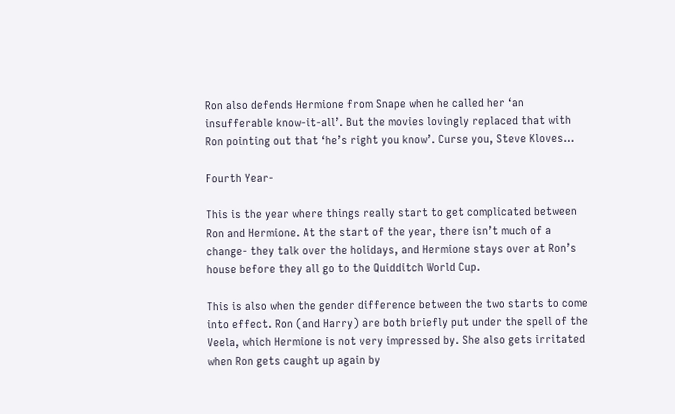Ron also defends Hermione from Snape when he called her ‘an insufferable know-it-all’. But the movies lovingly replaced that with Ron pointing out that ‘he’s right you know’. Curse you, Steve Kloves…

Fourth Year-

This is the year where things really start to get complicated between Ron and Hermione. At the start of the year, there isn’t much of a change- they talk over the holidays, and Hermione stays over at Ron’s house before they all go to the Quidditch World Cup.

This is also when the gender difference between the two starts to come into effect. Ron (and Harry) are both briefly put under the spell of the Veela, which Hermione is not very impressed by. She also gets irritated when Ron gets caught up again by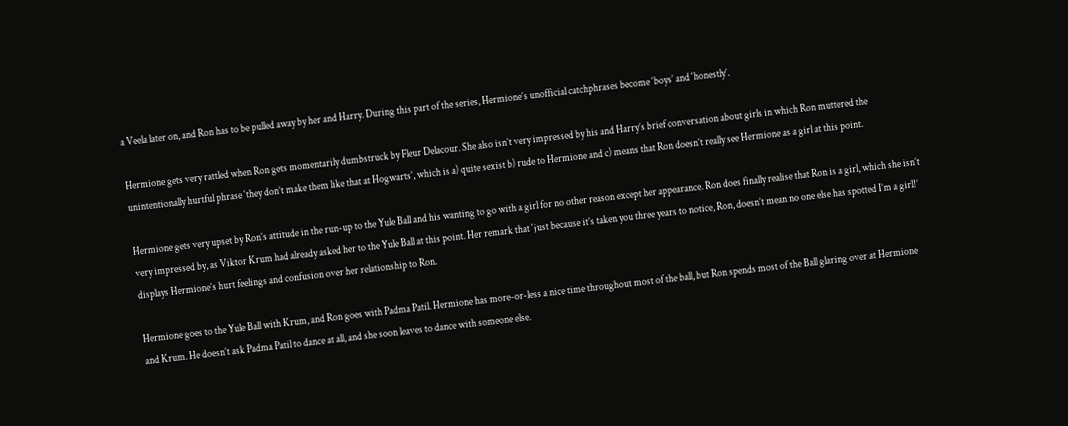a Veela later on, and Ron has to be pulled away by her and Harry. During this part of the series, Hermione’s unofficial catchphrases become ‘boys’ and ‘honestly’.

Hermione gets very rattled when Ron gets momentarily dumbstruck by Fleur Delacour. She also isn’t very impressed by his and Harry’s brief conversation about girls in which Ron muttered the unintentionally hurtful phrase ‘they don’t make them like that at Hogwarts’, which is a) quite sexist b) rude to Hermione and c) means that Ron doesn’t really see Hermione as a girl at this point.

Hermione gets very upset by Ron’s attitude in the run-up to the Yule Ball and his wanting to go with a girl for no other reason except her appearance. Ron does finally realise that Ron is a girl, which she isn’t very impressed by, as Viktor Krum had already asked her to the Yule Ball at this point. Her remark that ‘just because it’s taken you three years to notice, Ron, doesn’t mean no one else has spotted I’m a girl!’ displays Hermione’s hurt feelings and confusion over her relationship to Ron.

Hermione goes to the Yule Ball with Krum, and Ron goes with Padma Patil. Hermione has more-or-less a nice time throughout most of the ball, but Ron spends most of the Ball glaring over at Hermione and Krum. He doesn’t ask Padma Patil to dance at all, and she soon leaves to dance with someone else.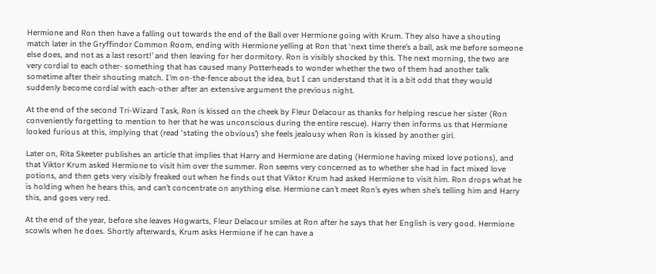Hermione and Ron then have a falling out towards the end of the Ball over Hermione going with Krum. They also have a shouting match later in the Gryffindor Common Room, ending with Hermione yelling at Ron that ‘next time there’s a ball, ask me before someone else does, and not as a last resort!’ and then leaving for her dormitory. Ron is visibly shocked by this. The next morning, the two are very cordial to each other- something that has caused many Potterheads to wonder whether the two of them had another talk sometime after their shouting match. I’m on-the-fence about the idea, but I can understand that it is a bit odd that they would suddenly become cordial with each-other after an extensive argument the previous night.

At the end of the second Tri-Wizard Task, Ron is kissed on the cheek by Fleur Delacour as thanks for helping rescue her sister (Ron conveniently forgetting to mention to her that he was unconscious during the entire rescue). Harry then informs us that Hermione looked furious at this, implying that (read ‘stating the obvious’) she feels jealousy when Ron is kissed by another girl.

Later on, Rita Skeeter publishes an article that implies that Harry and Hermione are dating (Hermione having mixed love potions), and that Viktor Krum asked Hermione to visit him over the summer. Ron seems very concerned as to whether she had in fact mixed love potions, and then gets very visibly freaked out when he finds out that Viktor Krum had asked Hermione to visit him. Ron drops what he is holding when he hears this, and can’t concentrate on anything else. Hermione can’t meet Ron’s eyes when she’s telling him and Harry this, and goes very red.

At the end of the year, before she leaves Hogwarts, Fleur Delacour smiles at Ron after he says that her English is very good. Hermione scowls when he does. Shortly afterwards, Krum asks Hermione if he can have a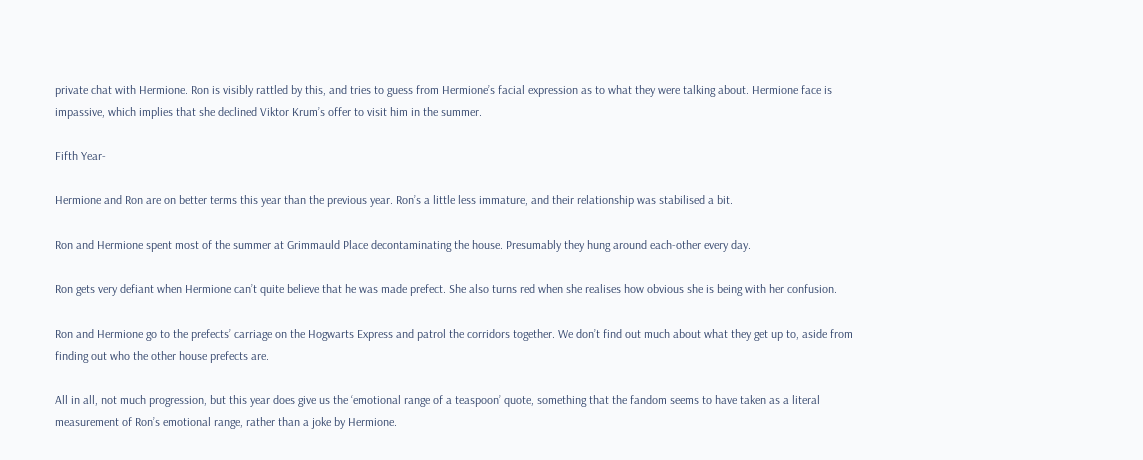private chat with Hermione. Ron is visibly rattled by this, and tries to guess from Hermione’s facial expression as to what they were talking about. Hermione face is impassive, which implies that she declined Viktor Krum’s offer to visit him in the summer.

Fifth Year-

Hermione and Ron are on better terms this year than the previous year. Ron’s a little less immature, and their relationship was stabilised a bit.

Ron and Hermione spent most of the summer at Grimmauld Place decontaminating the house. Presumably they hung around each-other every day.

Ron gets very defiant when Hermione can’t quite believe that he was made prefect. She also turns red when she realises how obvious she is being with her confusion.

Ron and Hermione go to the prefects’ carriage on the Hogwarts Express and patrol the corridors together. We don’t find out much about what they get up to, aside from finding out who the other house prefects are.

All in all, not much progression, but this year does give us the ‘emotional range of a teaspoon’ quote, something that the fandom seems to have taken as a literal measurement of Ron’s emotional range, rather than a joke by Hermione.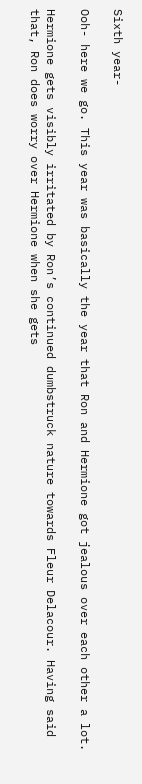Sixth year-

Ooh- here we go. This year was basically the year that Ron and Hermione got jealous over each other a lot.

Hermione gets visibly irritated by Ron’s continued dumbstruck nature towards Fleur Delacour. Having said that, Ron does worry over Hermione when she gets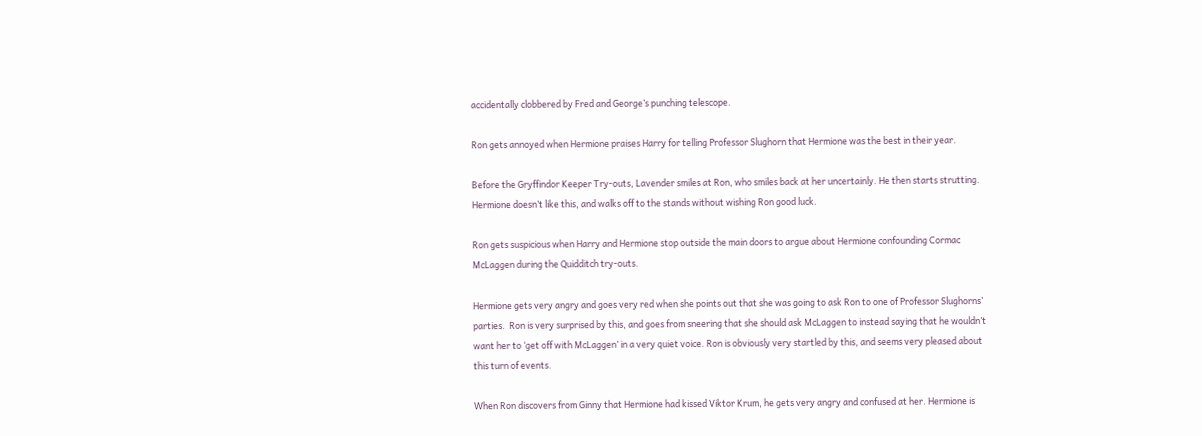accidentally clobbered by Fred and George’s punching telescope.

Ron gets annoyed when Hermione praises Harry for telling Professor Slughorn that Hermione was the best in their year.

Before the Gryffindor Keeper Try-outs, Lavender smiles at Ron, who smiles back at her uncertainly. He then starts strutting. Hermione doesn’t like this, and walks off to the stands without wishing Ron good luck.

Ron gets suspicious when Harry and Hermione stop outside the main doors to argue about Hermione confounding Cormac McLaggen during the Quidditch try-outs.

Hermione gets very angry and goes very red when she points out that she was going to ask Ron to one of Professor Slughorns’ parties.  Ron is very surprised by this, and goes from sneering that she should ask McLaggen to instead saying that he wouldn’t want her to ‘get off with McLaggen’ in a very quiet voice. Ron is obviously very startled by this, and seems very pleased about this turn of events.

When Ron discovers from Ginny that Hermione had kissed Viktor Krum, he gets very angry and confused at her. Hermione is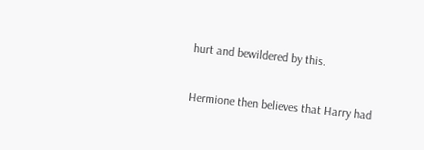hurt and bewildered by this.

Hermione then believes that Harry had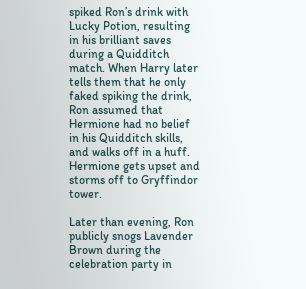spiked Ron’s drink with Lucky Potion, resulting in his brilliant saves during a Quidditch match. When Harry later tells them that he only faked spiking the drink, Ron assumed that Hermione had no belief in his Quidditch skills, and walks off in a huff. Hermione gets upset and storms off to Gryffindor tower.

Later than evening, Ron publicly snogs Lavender Brown during the celebration party in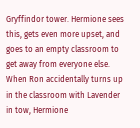Gryffindor tower. Hermione sees this, gets even more upset, and goes to an empty classroom to get away from everyone else. When Ron accidentally turns up in the classroom with Lavender in tow, Hermione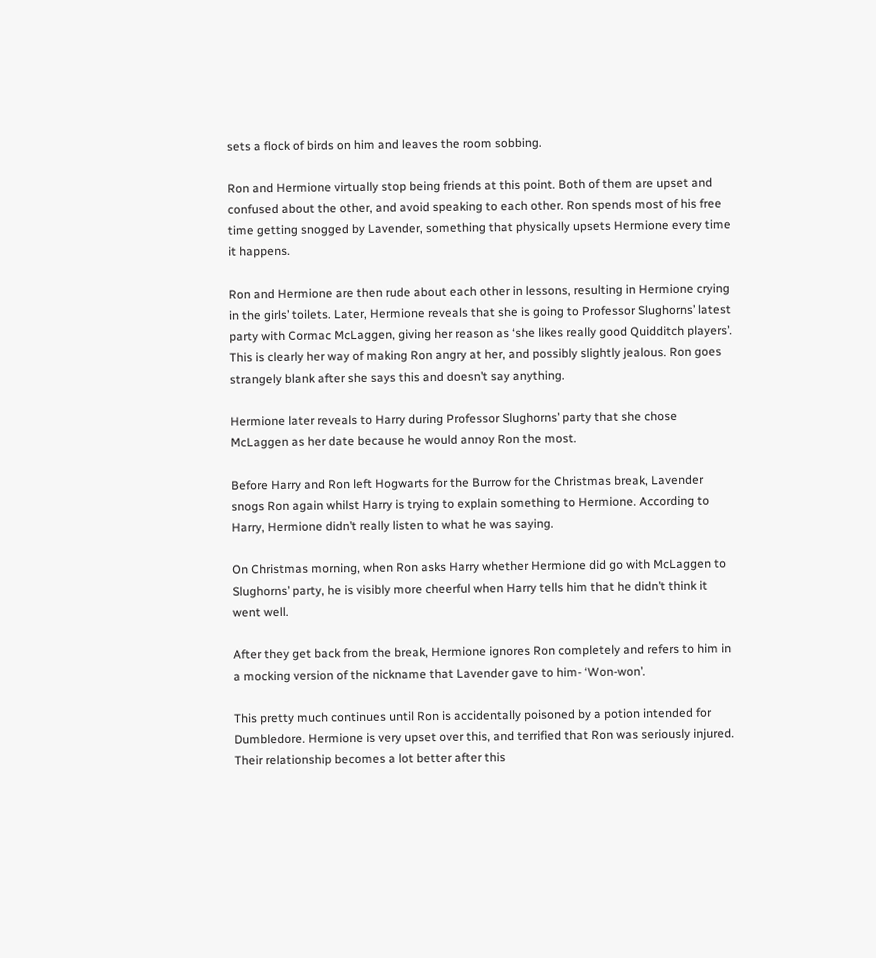sets a flock of birds on him and leaves the room sobbing.

Ron and Hermione virtually stop being friends at this point. Both of them are upset and confused about the other, and avoid speaking to each other. Ron spends most of his free time getting snogged by Lavender, something that physically upsets Hermione every time it happens.

Ron and Hermione are then rude about each other in lessons, resulting in Hermione crying in the girls’ toilets. Later, Hermione reveals that she is going to Professor Slughorns’ latest party with Cormac McLaggen, giving her reason as ‘she likes really good Quidditch players’. This is clearly her way of making Ron angry at her, and possibly slightly jealous. Ron goes strangely blank after she says this and doesn’t say anything.

Hermione later reveals to Harry during Professor Slughorns’ party that she chose McLaggen as her date because he would annoy Ron the most.

Before Harry and Ron left Hogwarts for the Burrow for the Christmas break, Lavender snogs Ron again whilst Harry is trying to explain something to Hermione. According to Harry, Hermione didn’t really listen to what he was saying.

On Christmas morning, when Ron asks Harry whether Hermione did go with McLaggen to Slughorns’ party, he is visibly more cheerful when Harry tells him that he didn’t think it went well.

After they get back from the break, Hermione ignores Ron completely and refers to him in a mocking version of the nickname that Lavender gave to him- ‘Won-won’.

This pretty much continues until Ron is accidentally poisoned by a potion intended for Dumbledore. Hermione is very upset over this, and terrified that Ron was seriously injured. Their relationship becomes a lot better after this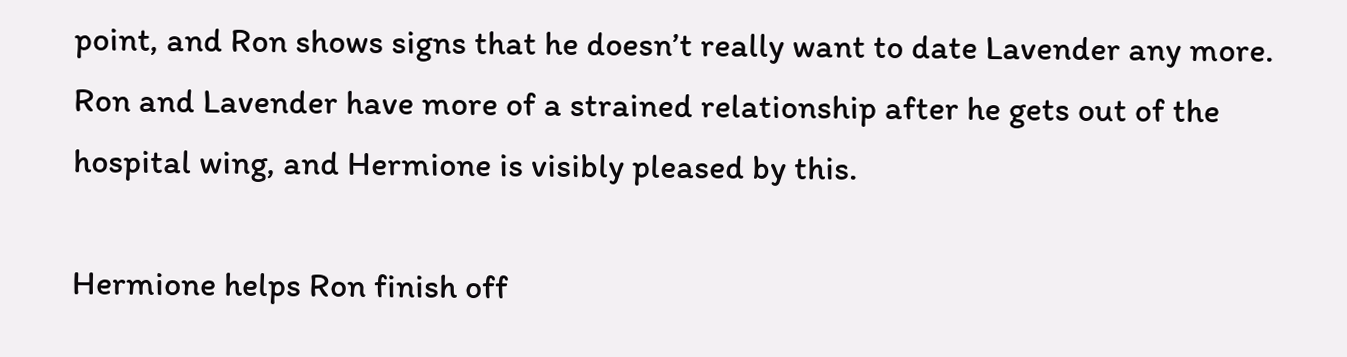point, and Ron shows signs that he doesn’t really want to date Lavender any more. Ron and Lavender have more of a strained relationship after he gets out of the hospital wing, and Hermione is visibly pleased by this.

Hermione helps Ron finish off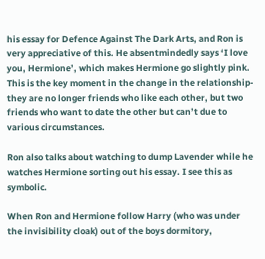his essay for Defence Against The Dark Arts, and Ron is very appreciative of this. He absentmindedly says ‘I love you, Hermione’, which makes Hermione go slightly pink. This is the key moment in the change in the relationship- they are no longer friends who like each other, but two friends who want to date the other but can’t due to various circumstances.

Ron also talks about watching to dump Lavender while he watches Hermione sorting out his essay. I see this as symbolic.

When Ron and Hermione follow Harry (who was under the invisibility cloak) out of the boys dormitory,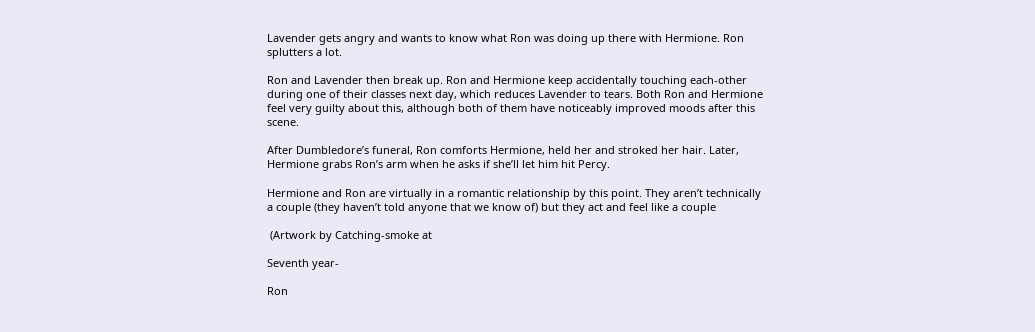Lavender gets angry and wants to know what Ron was doing up there with Hermione. Ron splutters a lot.

Ron and Lavender then break up. Ron and Hermione keep accidentally touching each-other during one of their classes next day, which reduces Lavender to tears. Both Ron and Hermione feel very guilty about this, although both of them have noticeably improved moods after this scene.

After Dumbledore’s funeral, Ron comforts Hermione, held her and stroked her hair. Later, Hermione grabs Ron’s arm when he asks if she’ll let him hit Percy.

Hermione and Ron are virtually in a romantic relationship by this point. They aren’t technically a couple (they haven’t told anyone that we know of) but they act and feel like a couple

 (Artwork by Catching-smoke at

Seventh year-

Ron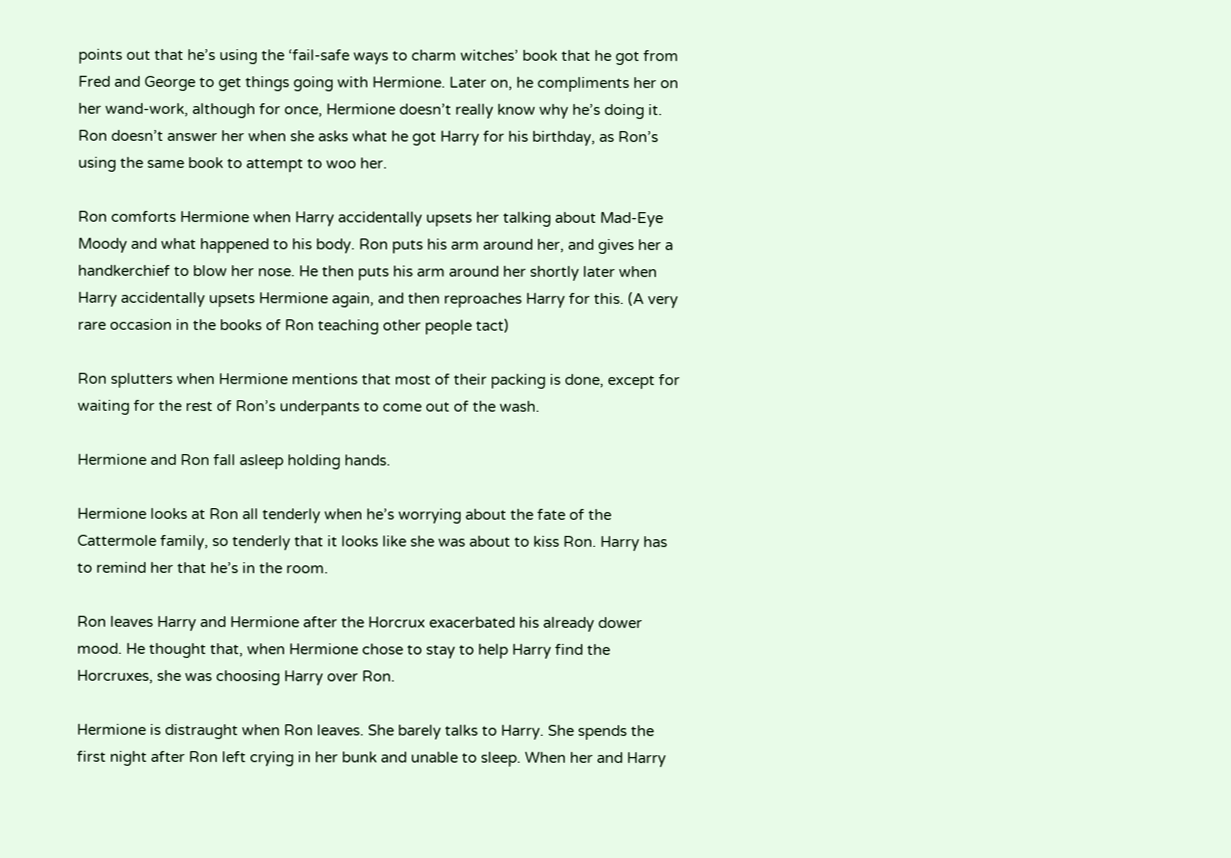points out that he’s using the ‘fail-safe ways to charm witches’ book that he got from Fred and George to get things going with Hermione. Later on, he compliments her on her wand-work, although for once, Hermione doesn’t really know why he’s doing it. Ron doesn’t answer her when she asks what he got Harry for his birthday, as Ron’s using the same book to attempt to woo her.

Ron comforts Hermione when Harry accidentally upsets her talking about Mad-Eye Moody and what happened to his body. Ron puts his arm around her, and gives her a handkerchief to blow her nose. He then puts his arm around her shortly later when Harry accidentally upsets Hermione again, and then reproaches Harry for this. (A very rare occasion in the books of Ron teaching other people tact)

Ron splutters when Hermione mentions that most of their packing is done, except for waiting for the rest of Ron’s underpants to come out of the wash.

Hermione and Ron fall asleep holding hands.

Hermione looks at Ron all tenderly when he’s worrying about the fate of the Cattermole family, so tenderly that it looks like she was about to kiss Ron. Harry has to remind her that he’s in the room.

Ron leaves Harry and Hermione after the Horcrux exacerbated his already dower mood. He thought that, when Hermione chose to stay to help Harry find the Horcruxes, she was choosing Harry over Ron.

Hermione is distraught when Ron leaves. She barely talks to Harry. She spends the first night after Ron left crying in her bunk and unable to sleep. When her and Harry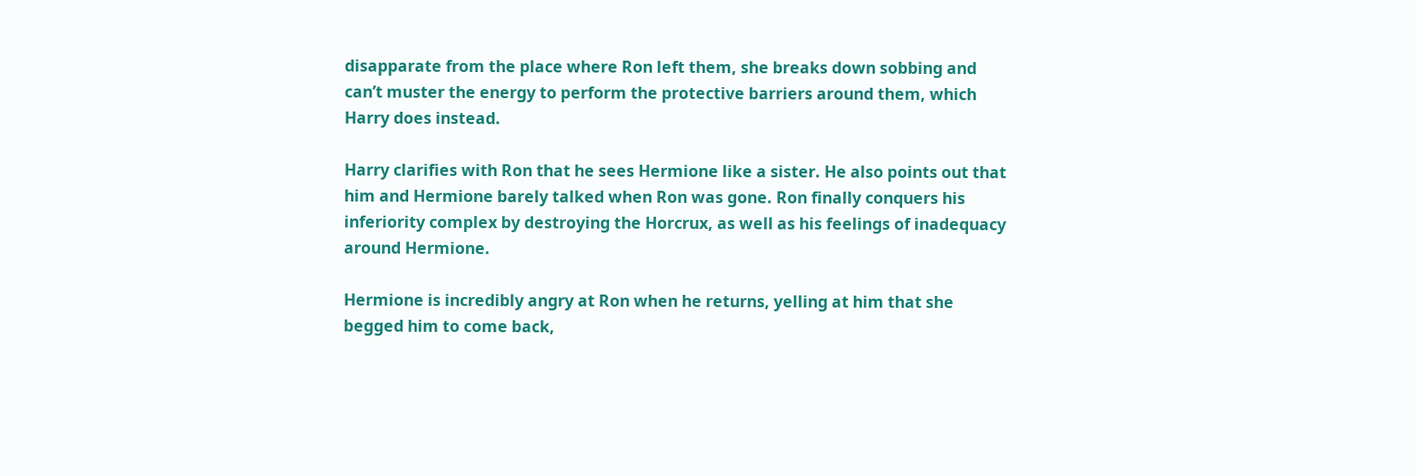disapparate from the place where Ron left them, she breaks down sobbing and can’t muster the energy to perform the protective barriers around them, which Harry does instead.

Harry clarifies with Ron that he sees Hermione like a sister. He also points out that him and Hermione barely talked when Ron was gone. Ron finally conquers his inferiority complex by destroying the Horcrux, as well as his feelings of inadequacy around Hermione.

Hermione is incredibly angry at Ron when he returns, yelling at him that she begged him to come back,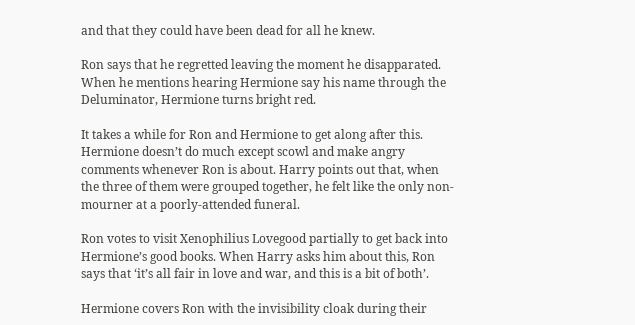and that they could have been dead for all he knew.

Ron says that he regretted leaving the moment he disapparated. When he mentions hearing Hermione say his name through the Deluminator, Hermione turns bright red.

It takes a while for Ron and Hermione to get along after this. Hermione doesn’t do much except scowl and make angry comments whenever Ron is about. Harry points out that, when the three of them were grouped together, he felt like the only non-mourner at a poorly-attended funeral.

Ron votes to visit Xenophilius Lovegood partially to get back into Hermione’s good books. When Harry asks him about this, Ron says that ‘it’s all fair in love and war, and this is a bit of both’.

Hermione covers Ron with the invisibility cloak during their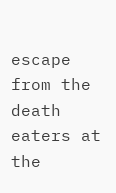escape from the death eaters at the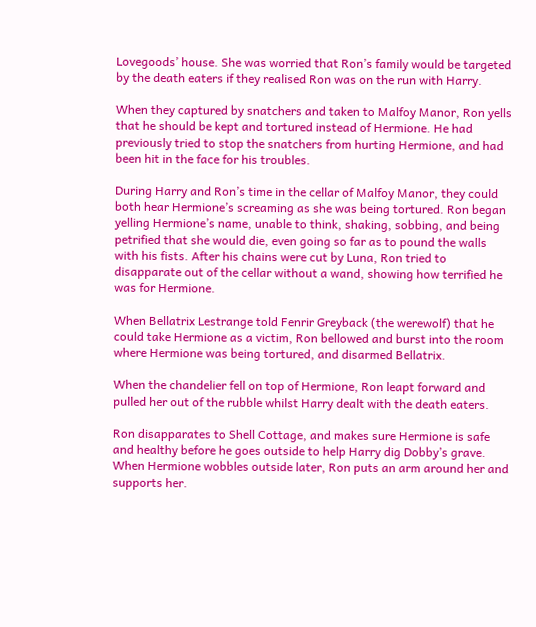Lovegoods’ house. She was worried that Ron’s family would be targeted by the death eaters if they realised Ron was on the run with Harry.

When they captured by snatchers and taken to Malfoy Manor, Ron yells that he should be kept and tortured instead of Hermione. He had previously tried to stop the snatchers from hurting Hermione, and had been hit in the face for his troubles.

During Harry and Ron’s time in the cellar of Malfoy Manor, they could both hear Hermione’s screaming as she was being tortured. Ron began yelling Hermione’s name, unable to think, shaking, sobbing, and being petrified that she would die, even going so far as to pound the walls with his fists. After his chains were cut by Luna, Ron tried to disapparate out of the cellar without a wand, showing how terrified he was for Hermione.

When Bellatrix Lestrange told Fenrir Greyback (the werewolf) that he could take Hermione as a victim, Ron bellowed and burst into the room where Hermione was being tortured, and disarmed Bellatrix.

When the chandelier fell on top of Hermione, Ron leapt forward and pulled her out of the rubble whilst Harry dealt with the death eaters.

Ron disapparates to Shell Cottage, and makes sure Hermione is safe and healthy before he goes outside to help Harry dig Dobby’s grave. When Hermione wobbles outside later, Ron puts an arm around her and supports her.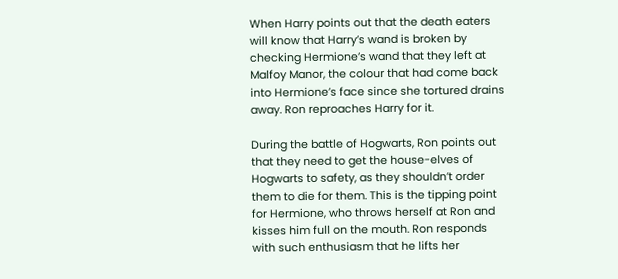When Harry points out that the death eaters will know that Harry’s wand is broken by checking Hermione’s wand that they left at Malfoy Manor, the colour that had come back into Hermione’s face since she tortured drains away. Ron reproaches Harry for it.

During the battle of Hogwarts, Ron points out that they need to get the house-elves of Hogwarts to safety, as they shouldn’t order them to die for them. This is the tipping point for Hermione, who throws herself at Ron and kisses him full on the mouth. Ron responds with such enthusiasm that he lifts her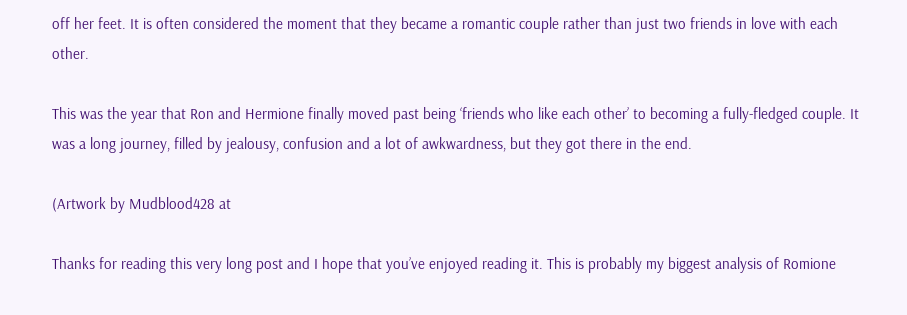off her feet. It is often considered the moment that they became a romantic couple rather than just two friends in love with each other.

This was the year that Ron and Hermione finally moved past being ‘friends who like each other’ to becoming a fully-fledged couple. It was a long journey, filled by jealousy, confusion and a lot of awkwardness, but they got there in the end.

(Artwork by Mudblood428 at

Thanks for reading this very long post and I hope that you’ve enjoyed reading it. This is probably my biggest analysis of Romione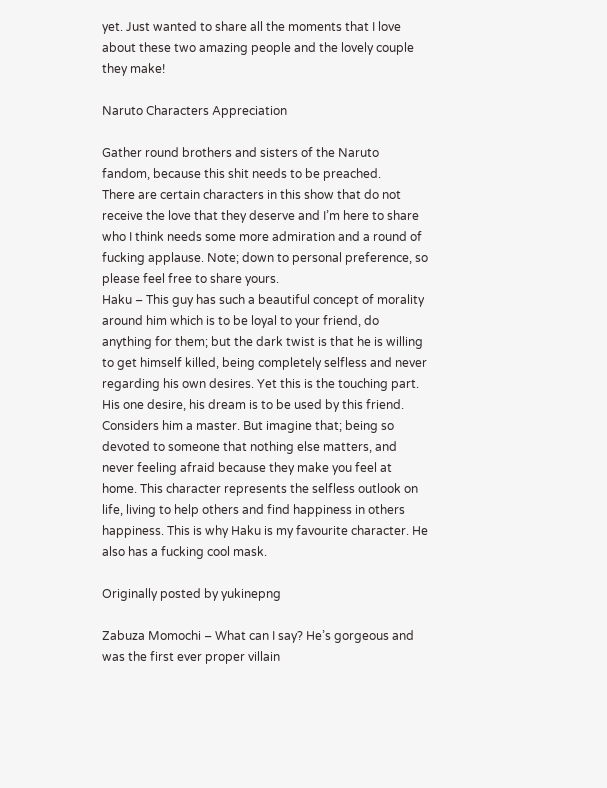yet. Just wanted to share all the moments that I love about these two amazing people and the lovely couple they make!

Naruto Characters Appreciation

Gather round brothers and sisters of the Naruto fandom, because this shit needs to be preached.
There are certain characters in this show that do not receive the love that they deserve and I’m here to share who I think needs some more admiration and a round of fucking applause. Note; down to personal preference, so please feel free to share yours.
Haku – This guy has such a beautiful concept of morality around him which is to be loyal to your friend, do anything for them; but the dark twist is that he is willing to get himself killed, being completely selfless and never regarding his own desires. Yet this is the touching part. His one desire, his dream is to be used by this friend. Considers him a master. But imagine that; being so devoted to someone that nothing else matters, and never feeling afraid because they make you feel at home. This character represents the selfless outlook on life, living to help others and find happiness in others happiness. This is why Haku is my favourite character. He also has a fucking cool mask.

Originally posted by yukinepng

Zabuza Momochi – What can I say? He’s gorgeous and was the first ever proper villain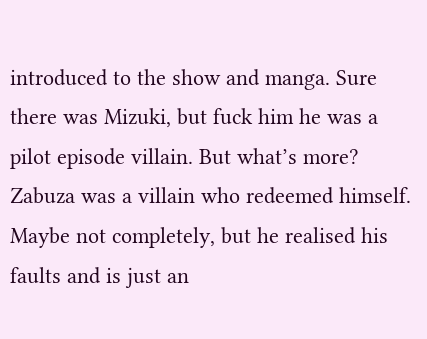introduced to the show and manga. Sure there was Mizuki, but fuck him he was a pilot episode villain. But what’s more? Zabuza was a villain who redeemed himself. Maybe not completely, but he realised his faults and is just an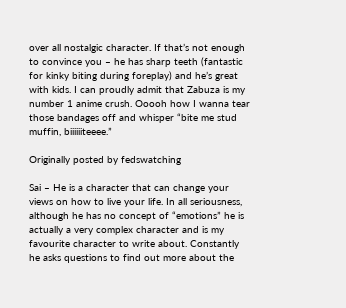over all nostalgic character. If that’s not enough to convince you – he has sharp teeth (fantastic for kinky biting during foreplay) and he’s great with kids. I can proudly admit that Zabuza is my number 1 anime crush. Ooooh how I wanna tear those bandages off and whisper “bite me stud muffin, biiiiiiteeee.”

Originally posted by fedswatching

Sai – He is a character that can change your views on how to live your life. In all seriousness, although he has no concept of “emotions” he is actually a very complex character and is my favourite character to write about. Constantly he asks questions to find out more about the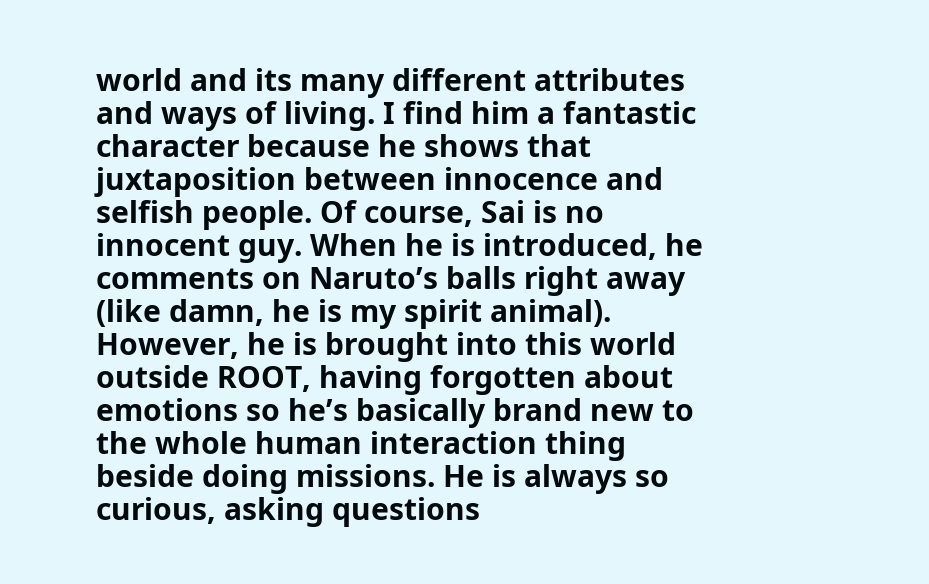world and its many different attributes and ways of living. I find him a fantastic character because he shows that juxtaposition between innocence and selfish people. Of course, Sai is no innocent guy. When he is introduced, he comments on Naruto’s balls right away (like damn, he is my spirit animal). However, he is brought into this world outside ROOT, having forgotten about emotions so he’s basically brand new to the whole human interaction thing beside doing missions. He is always so curious, asking questions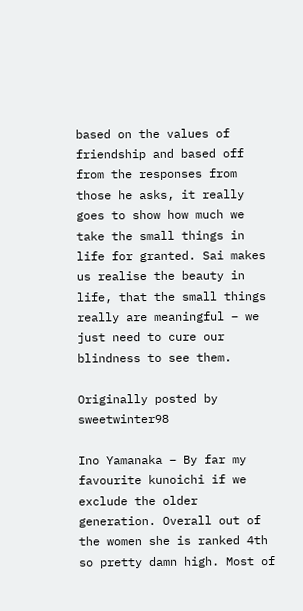based on the values of friendship and based off from the responses from those he asks, it really goes to show how much we take the small things in life for granted. Sai makes us realise the beauty in life, that the small things really are meaningful – we just need to cure our blindness to see them.

Originally posted by sweetwinter98

Ino Yamanaka – By far my favourite kunoichi if we exclude the older generation. Overall out of the women she is ranked 4th so pretty damn high. Most of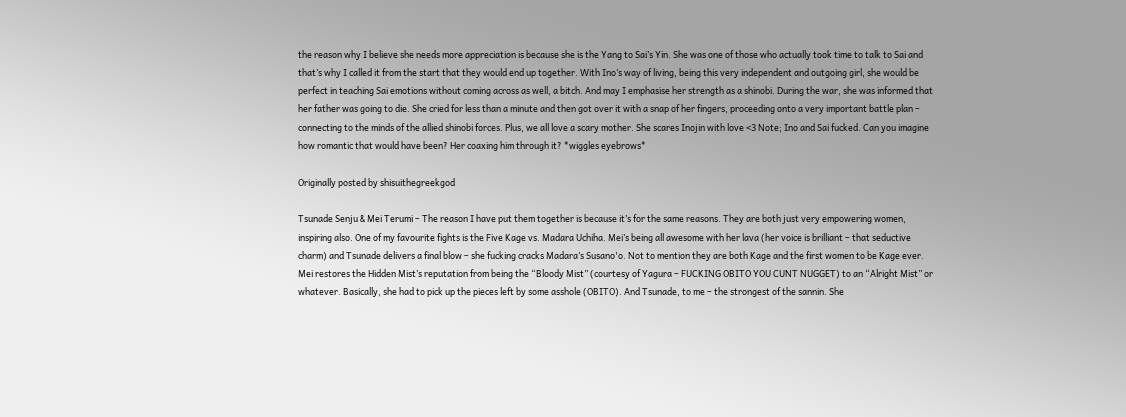the reason why I believe she needs more appreciation is because she is the Yang to Sai’s Yin. She was one of those who actually took time to talk to Sai and that’s why I called it from the start that they would end up together. With Ino’s way of living, being this very independent and outgoing girl, she would be perfect in teaching Sai emotions without coming across as well, a bitch. And may I emphasise her strength as a shinobi. During the war, she was informed that her father was going to die. She cried for less than a minute and then got over it with a snap of her fingers, proceeding onto a very important battle plan – connecting to the minds of the allied shinobi forces. Plus, we all love a scary mother. She scares Inojin with love <3 Note; Ino and Sai fucked. Can you imagine how romantic that would have been? Her coaxing him through it? *wiggles eyebrows*

Originally posted by shisuithegreekgod

Tsunade Senju & Mei Terumi – The reason I have put them together is because it’s for the same reasons. They are both just very empowering women, inspiring also. One of my favourite fights is the Five Kage vs. Madara Uchiha. Mei’s being all awesome with her lava (her voice is brilliant – that seductive charm) and Tsunade delivers a final blow – she fucking cracks Madara’s Susano'o. Not to mention they are both Kage and the first women to be Kage ever. Mei restores the Hidden Mist’s reputation from being the “Bloody Mist” (courtesy of Yagura – FUCKING OBITO YOU CUNT NUGGET) to an “Alright Mist” or whatever. Basically, she had to pick up the pieces left by some asshole (OBITO). And Tsunade, to me – the strongest of the sannin. She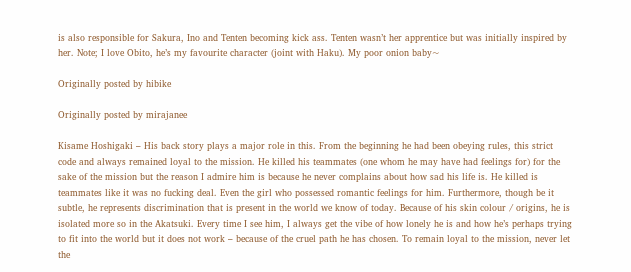is also responsible for Sakura, Ino and Tenten becoming kick ass. Tenten wasn’t her apprentice but was initially inspired by her. Note; I love Obito, he’s my favourite character (joint with Haku). My poor onion baby~

Originally posted by hibike

Originally posted by mirajanee

Kisame Hoshigaki – His back story plays a major role in this. From the beginning he had been obeying rules, this strict code and always remained loyal to the mission. He killed his teammates (one whom he may have had feelings for) for the sake of the mission but the reason I admire him is because he never complains about how sad his life is. He killed is teammates like it was no fucking deal. Even the girl who possessed romantic feelings for him. Furthermore, though be it subtle, he represents discrimination that is present in the world we know of today. Because of his skin colour / origins, he is isolated more so in the Akatsuki. Every time I see him, I always get the vibe of how lonely he is and how he’s perhaps trying to fit into the world but it does not work – because of the cruel path he has chosen. To remain loyal to the mission, never let the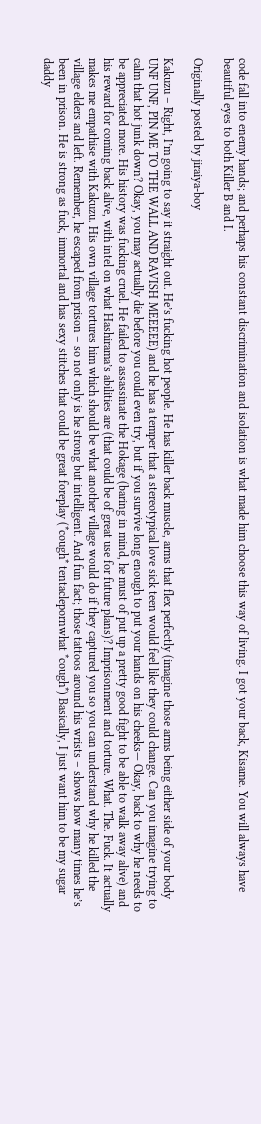code fall into enemy hands; and perhaps his constant discrimination and isolation is what made him choose this way of living. I got your back, Kisame. You will always have beautiful eyes to both Killer B and I.

Originally posted by jiraiya-boy

Kakuzu – Right, I’m going to say it straight out. He’s fucking hot people. He has killer back muscle, arms that flex perfectly (imagine those arms being either side of your body UNF UNF, PIN ME TO THE WALL AND RAVISH MEEEEE) and he has a temper that a stereotypical love sick teen would feel like they could change. Can you imagine trying to calm that hot junk down? Okay, you may actually die before you could even try, but if you survive long enough to put your hands on his cheeks— Okay, back to why he needs to be appreciated more. His history was fucking cruel. He failed to assassinate the Hokage (baring in mind, he must of put up a pretty good fight to be able to walk away alive) and his reward for coming back alive, with intel on what Hashirama’s abilities are (that could be of great use for future plans)? Imprisonment and torture. What. The. Fuck. It actually makes me empathise with Kakuzu. His own village tortures him which should be what another village would do if they captured you so you can understand why he killed the village elders and left. Remember, he escaped from prison – so not only is he strong but intelligent. And fun fact; those tattoos around his wrists – shows how many times he’s been in prison. He is strong as fuck, immortal and has sexy stitches that could be great foreplay (*cough* tentaclepornwhat *cough*) Basically, I just want him to be my sugar daddy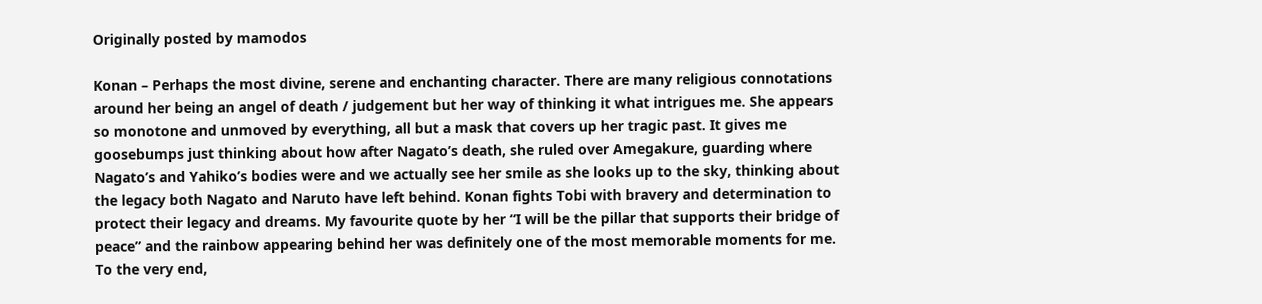Originally posted by mamodos

Konan – Perhaps the most divine, serene and enchanting character. There are many religious connotations around her being an angel of death / judgement but her way of thinking it what intrigues me. She appears so monotone and unmoved by everything, all but a mask that covers up her tragic past. It gives me goosebumps just thinking about how after Nagato’s death, she ruled over Amegakure, guarding where Nagato’s and Yahiko’s bodies were and we actually see her smile as she looks up to the sky, thinking about the legacy both Nagato and Naruto have left behind. Konan fights Tobi with bravery and determination to protect their legacy and dreams. My favourite quote by her “I will be the pillar that supports their bridge of peace” and the rainbow appearing behind her was definitely one of the most memorable moments for me. To the very end,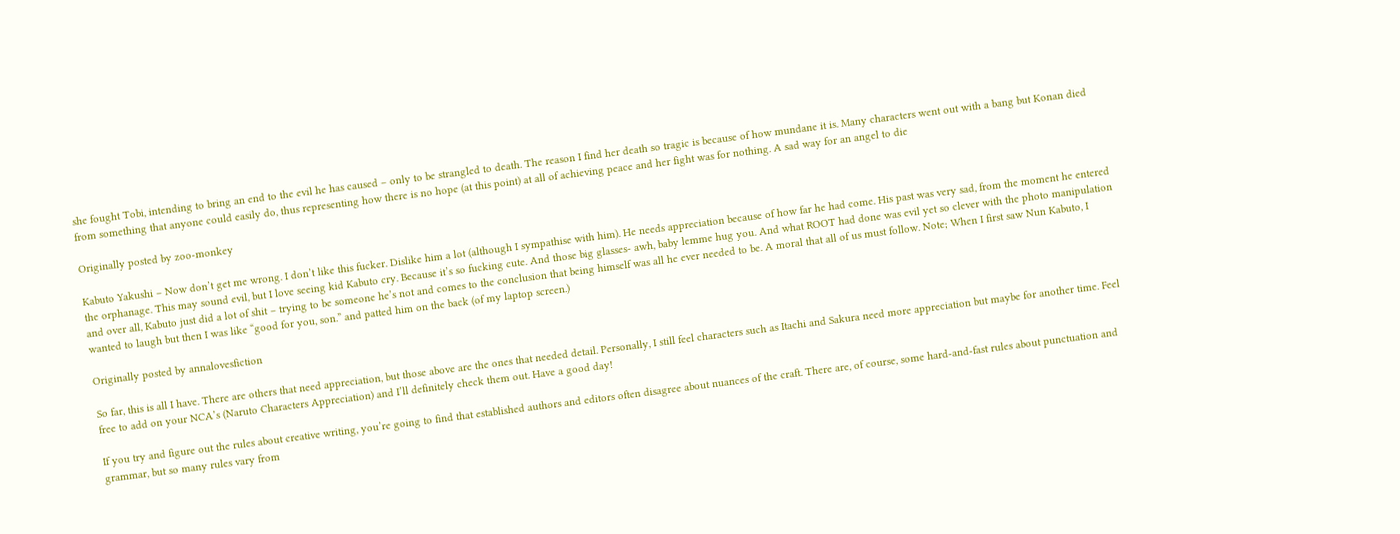she fought Tobi, intending to bring an end to the evil he has caused – only to be strangled to death. The reason I find her death so tragic is because of how mundane it is. Many characters went out with a bang but Konan died from something that anyone could easily do, thus representing how there is no hope (at this point) at all of achieving peace and her fight was for nothing. A sad way for an angel to die

Originally posted by zoo-monkey

Kabuto Yakushi – Now don’t get me wrong. I don’t like this fucker. Dislike him a lot (although I sympathise with him). He needs appreciation because of how far he had come. His past was very sad, from the moment he entered the orphanage. This may sound evil, but I love seeing kid Kabuto cry. Because it’s so fucking cute. And those big glasses- awh, baby lemme hug you. And what ROOT had done was evil yet so clever with the photo manipulation and over all, Kabuto just did a lot of shit – trying to be someone he’s not and comes to the conclusion that being himself was all he ever needed to be. A moral that all of us must follow. Note; When I first saw Nun Kabuto, I wanted to laugh but then I was like “good for you, son.” and patted him on the back (of my laptop screen.)

Originally posted by annalovesfiction

So far, this is all I have. There are others that need appreciation, but those above are the ones that needed detail. Personally, I still feel characters such as Itachi and Sakura need more appreciation but maybe for another time. Feel free to add on your NCA’s (Naruto Characters Appreciation) and I’ll definitely check them out. Have a good day!

If you try and figure out the rules about creative writing, you’re going to find that established authors and editors often disagree about nuances of the craft. There are, of course, some hard-and-fast rules about punctuation and grammar, but so many rules vary from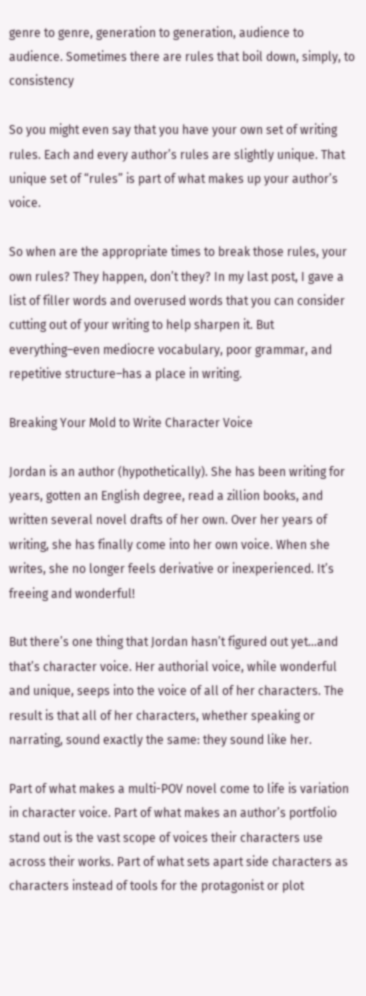genre to genre, generation to generation, audience to audience. Sometimes there are rules that boil down, simply, to consistency

So you might even say that you have your own set of writing rules. Each and every author’s rules are slightly unique. That unique set of “rules” is part of what makes up your author’s voice.

So when are the appropriate times to break those rules, your own rules? They happen, don’t they? In my last post, I gave a list of filler words and overused words that you can consider cutting out of your writing to help sharpen it. But everything–even mediocre vocabulary, poor grammar, and repetitive structure–has a place in writing.

Breaking Your Mold to Write Character Voice

Jordan is an author (hypothetically). She has been writing for years, gotten an English degree, read a zillion books, and written several novel drafts of her own. Over her years of writing, she has finally come into her own voice. When she writes, she no longer feels derivative or inexperienced. It’s freeing and wonderful!

But there’s one thing that Jordan hasn’t figured out yet…and that’s character voice. Her authorial voice, while wonderful and unique, seeps into the voice of all of her characters. The result is that all of her characters, whether speaking or narrating, sound exactly the same: they sound like her.

Part of what makes a multi-POV novel come to life is variation in character voice. Part of what makes an author’s portfolio stand out is the vast scope of voices their characters use across their works. Part of what sets apart side characters as characters instead of tools for the protagonist or plot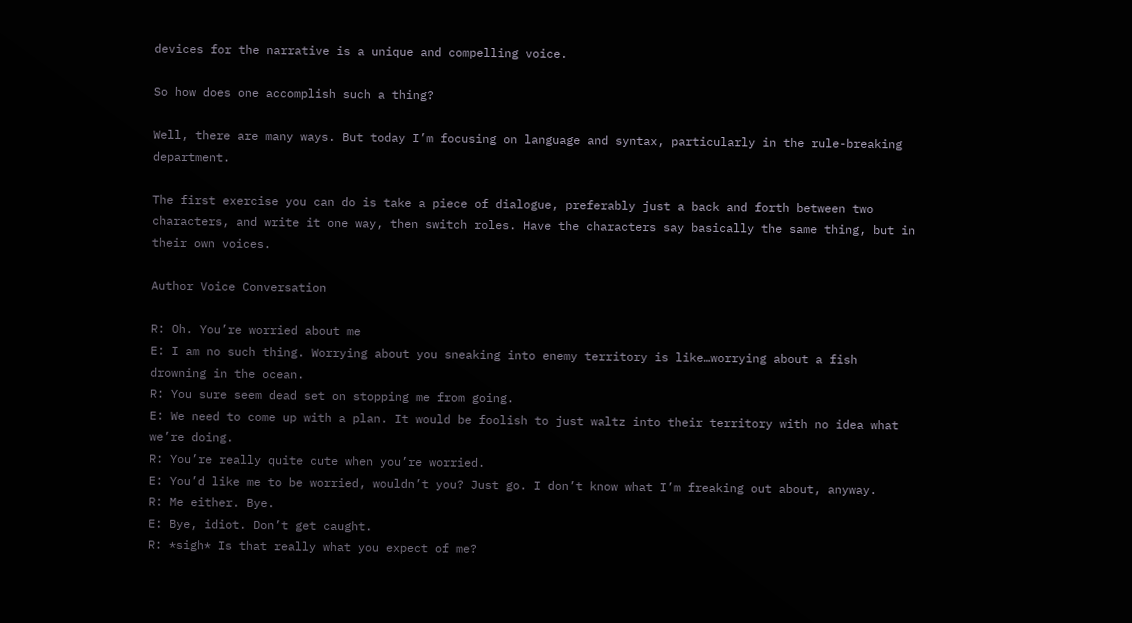devices for the narrative is a unique and compelling voice.

So how does one accomplish such a thing?

Well, there are many ways. But today I’m focusing on language and syntax, particularly in the rule-breaking department.

The first exercise you can do is take a piece of dialogue, preferably just a back and forth between two characters, and write it one way, then switch roles. Have the characters say basically the same thing, but in their own voices.

Author Voice Conversation

R: Oh. You’re worried about me
E: I am no such thing. Worrying about you sneaking into enemy territory is like…worrying about a fish drowning in the ocean.
R: You sure seem dead set on stopping me from going.
E: We need to come up with a plan. It would be foolish to just waltz into their territory with no idea what we’re doing.
R: You’re really quite cute when you’re worried.
E: You’d like me to be worried, wouldn’t you? Just go. I don’t know what I’m freaking out about, anyway.
R: Me either. Bye.
E: Bye, idiot. Don’t get caught.
R: *sigh* Is that really what you expect of me?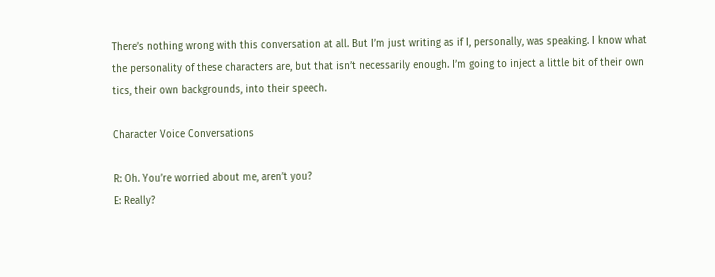There’s nothing wrong with this conversation at all. But I’m just writing as if I, personally, was speaking. I know what the personality of these characters are, but that isn’t necessarily enough. I’m going to inject a little bit of their own tics, their own backgrounds, into their speech.

Character Voice Conversations

R: Oh. You’re worried about me, aren’t you?
E: Really?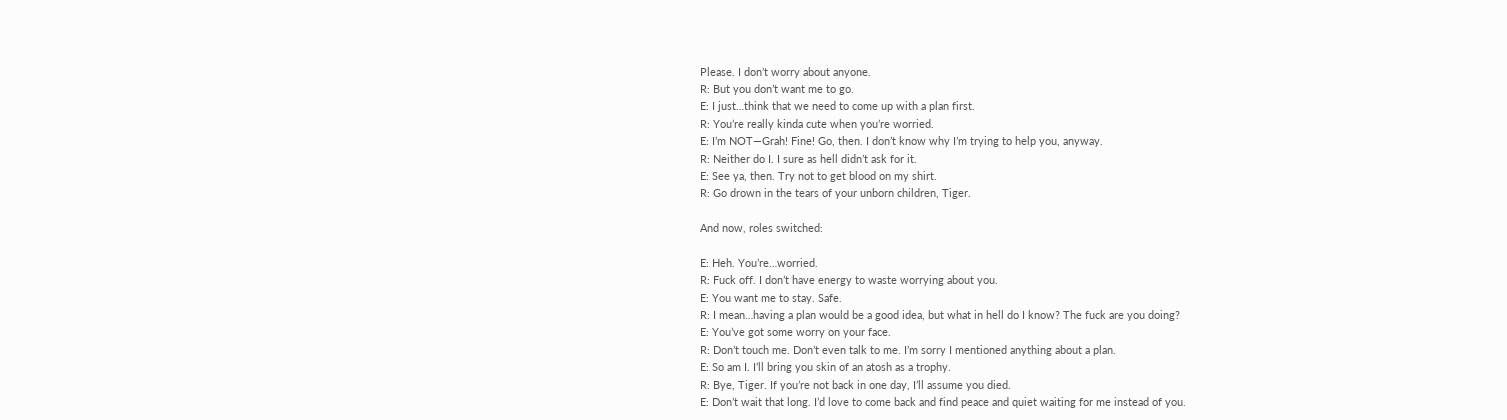Please. I don’t worry about anyone.
R: But you don’t want me to go.
E: I just…think that we need to come up with a plan first.
R: You’re really kinda cute when you’re worried.
E: I’m NOT—Grah! Fine! Go, then. I don’t know why I’m trying to help you, anyway.
R: Neither do I. I sure as hell didn’t ask for it.
E: See ya, then. Try not to get blood on my shirt.
R: Go drown in the tears of your unborn children, Tiger.

And now, roles switched:

E: Heh. You’re…worried.
R: Fuck off. I don’t have energy to waste worrying about you.
E: You want me to stay. Safe.
R: I mean…having a plan would be a good idea, but what in hell do I know? The fuck are you doing?
E: You’ve got some worry on your face.
R: Don’t touch me. Don’t even talk to me. I’m sorry I mentioned anything about a plan.
E: So am I. I’ll bring you skin of an atosh as a trophy.
R: Bye, Tiger. If you’re not back in one day, I’ll assume you died.
E: Don’t wait that long. I’d love to come back and find peace and quiet waiting for me instead of you.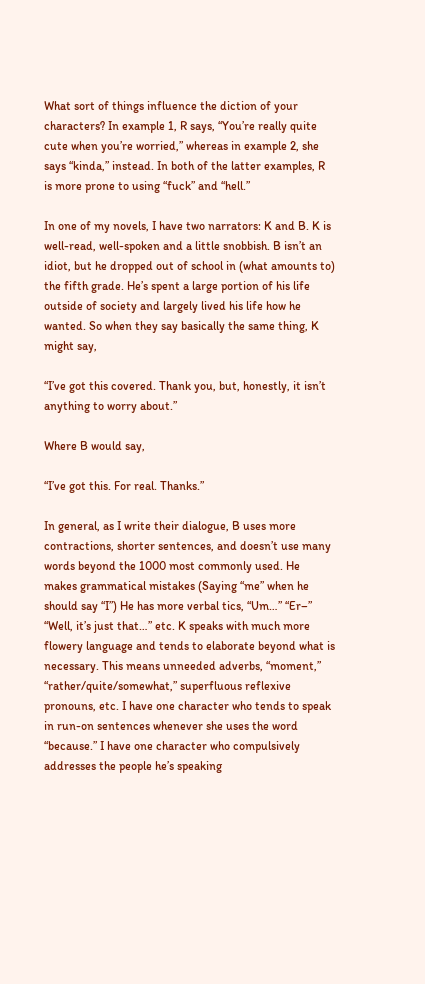What sort of things influence the diction of your characters? In example 1, R says, “You’re really quite cute when you’re worried,” whereas in example 2, she says “kinda,” instead. In both of the latter examples, R is more prone to using “fuck” and “hell.”

In one of my novels, I have two narrators: K and B. K is well-read, well-spoken and a little snobbish. B isn’t an idiot, but he dropped out of school in (what amounts to) the fifth grade. He’s spent a large portion of his life outside of society and largely lived his life how he wanted. So when they say basically the same thing, K might say,

“I’ve got this covered. Thank you, but, honestly, it isn’t anything to worry about.”

Where B would say,

“I’ve got this. For real. Thanks.”

In general, as I write their dialogue, B uses more contractions, shorter sentences, and doesn’t use many words beyond the 1000 most commonly used. He makes grammatical mistakes (Saying “me” when he should say “I”) He has more verbal tics, “Um…” “Er–” “Well, it’s just that…” etc. K speaks with much more flowery language and tends to elaborate beyond what is necessary. This means unneeded adverbs, “moment,” “rather/quite/somewhat,” superfluous reflexive pronouns, etc. I have one character who tends to speak in run-on sentences whenever she uses the word “because.” I have one character who compulsively addresses the people he’s speaking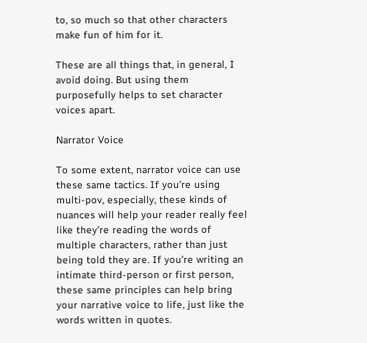to, so much so that other characters make fun of him for it.

These are all things that, in general, I avoid doing. But using them purposefully helps to set character voices apart.

Narrator Voice

To some extent, narrator voice can use these same tactics. If you’re using multi-pov, especially, these kinds of nuances will help your reader really feel like they’re reading the words of multiple characters, rather than just being told they are. If you’re writing an intimate third-person or first person, these same principles can help bring your narrative voice to life, just like the words written in quotes.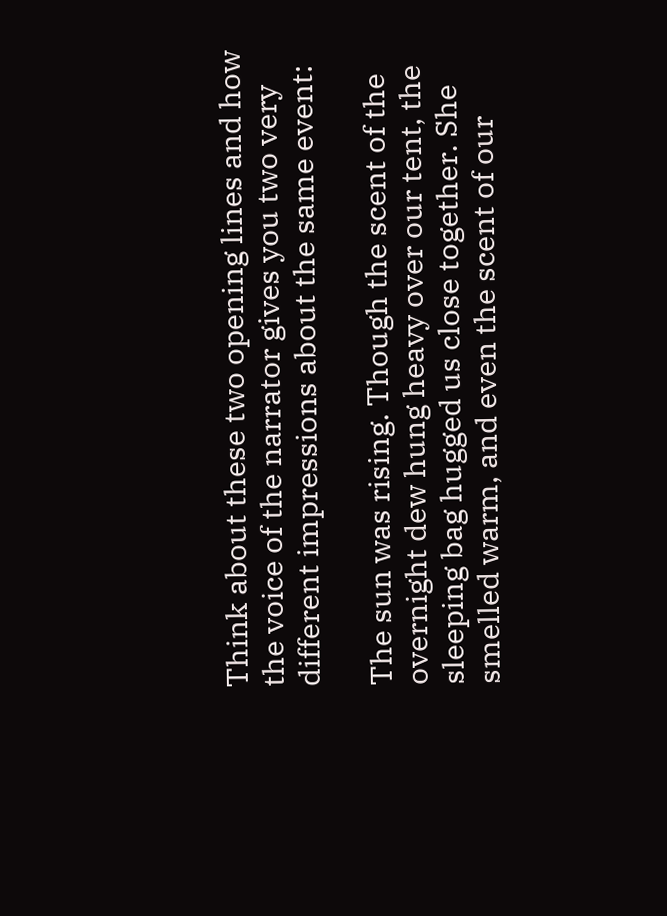Think about these two opening lines and how the voice of the narrator gives you two very different impressions about the same event:

The sun was rising. Though the scent of the overnight dew hung heavy over our tent, the sleeping bag hugged us close together. She smelled warm, and even the scent of our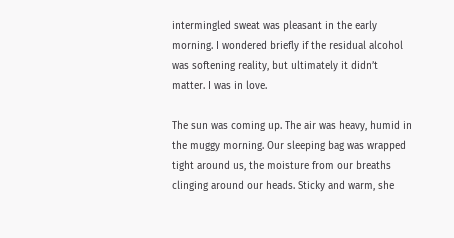intermingled sweat was pleasant in the early morning. I wondered briefly if the residual alcohol was softening reality, but ultimately it didn’t matter. I was in love.

The sun was coming up. The air was heavy, humid in the muggy morning. Our sleeping bag was wrapped tight around us, the moisture from our breaths clinging around our heads. Sticky and warm, she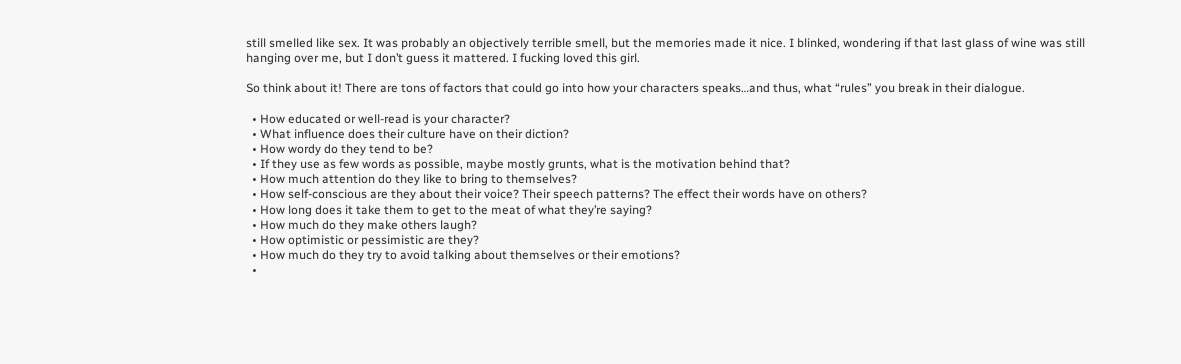still smelled like sex. It was probably an objectively terrible smell, but the memories made it nice. I blinked, wondering if that last glass of wine was still hanging over me, but I don’t guess it mattered. I fucking loved this girl.

So think about it! There are tons of factors that could go into how your characters speaks…and thus, what “rules” you break in their dialogue.

  • How educated or well-read is your character?
  • What influence does their culture have on their diction?
  • How wordy do they tend to be?
  • If they use as few words as possible, maybe mostly grunts, what is the motivation behind that?
  • How much attention do they like to bring to themselves?
  • How self-conscious are they about their voice? Their speech patterns? The effect their words have on others?
  • How long does it take them to get to the meat of what they’re saying?
  • How much do they make others laugh?
  • How optimistic or pessimistic are they?
  • How much do they try to avoid talking about themselves or their emotions?
  •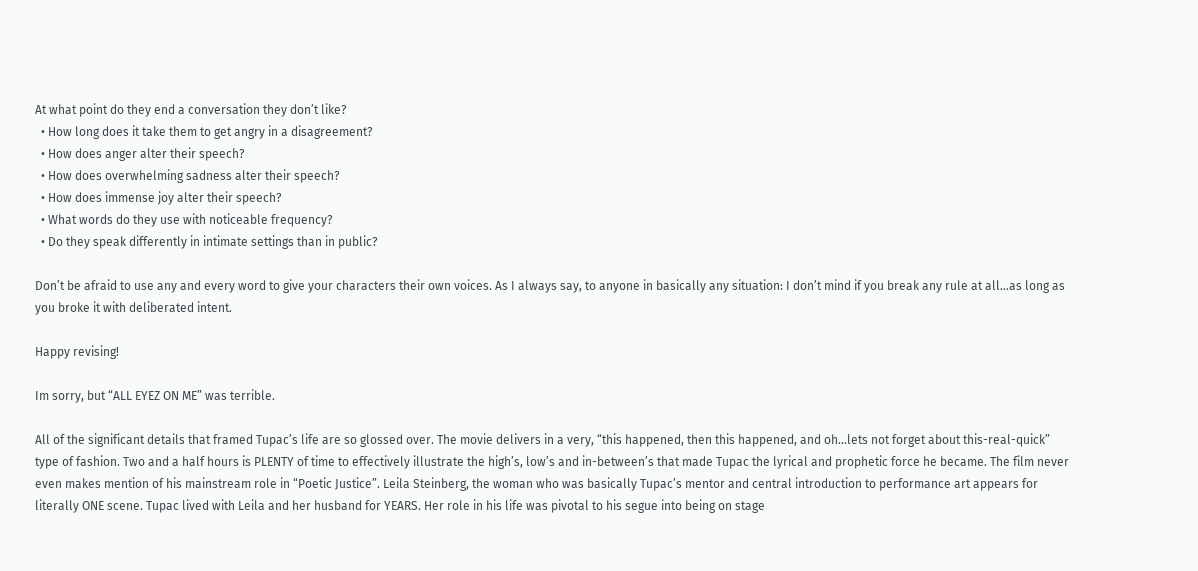At what point do they end a conversation they don’t like?
  • How long does it take them to get angry in a disagreement?
  • How does anger alter their speech?
  • How does overwhelming sadness alter their speech?
  • How does immense joy alter their speech?
  • What words do they use with noticeable frequency?
  • Do they speak differently in intimate settings than in public?

Don’t be afraid to use any and every word to give your characters their own voices. As I always say, to anyone in basically any situation: I don’t mind if you break any rule at all…as long as you broke it with deliberated intent.

Happy revising!

Im sorry, but “ALL EYEZ ON ME” was terrible.

All of the significant details that framed Tupac’s life are so glossed over. The movie delivers in a very, “this happened, then this happened, and oh…lets not forget about this-real-quick” type of fashion. Two and a half hours is PLENTY of time to effectively illustrate the high’s, low’s and in-between’s that made Tupac the lyrical and prophetic force he became. The film never even makes mention of his mainstream role in “Poetic Justice”. Leila Steinberg, the woman who was basically Tupac’s mentor and central introduction to performance art appears for literally ONE scene. Tupac lived with Leila and her husband for YEARS. Her role in his life was pivotal to his segue into being on stage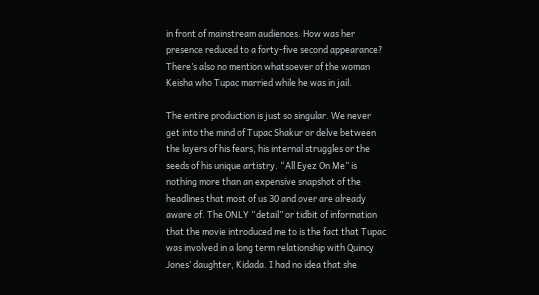in front of mainstream audiences. How was her presence reduced to a forty-five second appearance? There’s also no mention whatsoever of the woman Keisha who Tupac married while he was in jail.

The entire production is just so singular. We never get into the mind of Tupac Shakur or delve between the layers of his fears, his internal struggles or the seeds of his unique artistry. “All Eyez On Me” is nothing more than an expensive snapshot of the headlines that most of us 30 and over are already aware of. The ONLY “detail” or tidbit of information that the movie introduced me to is the fact that Tupac was involved in a long term relationship with Quincy Jones’ daughter, Kidada. I had no idea that she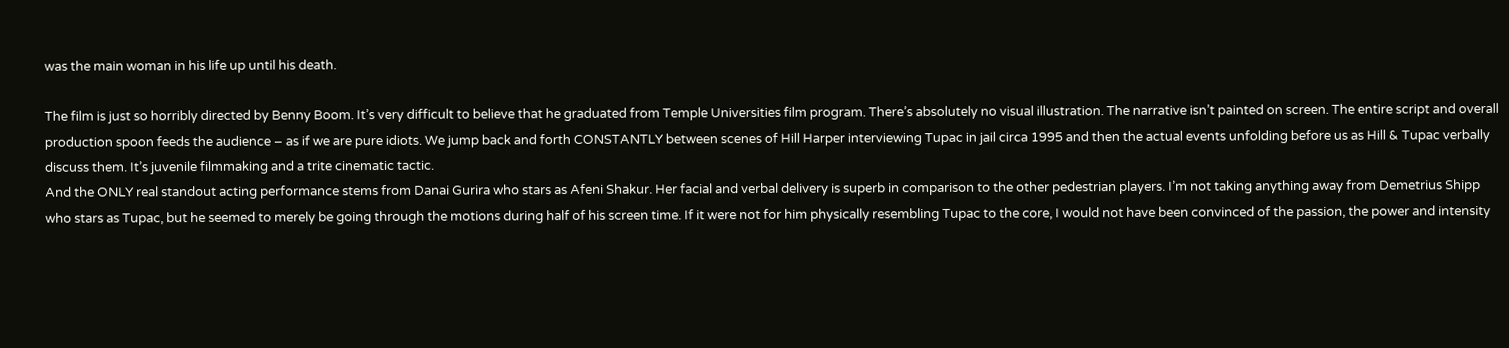was the main woman in his life up until his death.

The film is just so horribly directed by Benny Boom. It’s very difficult to believe that he graduated from Temple Universities film program. There’s absolutely no visual illustration. The narrative isn’t painted on screen. The entire script and overall production spoon feeds the audience – as if we are pure idiots. We jump back and forth CONSTANTLY between scenes of Hill Harper interviewing Tupac in jail circa 1995 and then the actual events unfolding before us as Hill & Tupac verbally discuss them. It’s juvenile filmmaking and a trite cinematic tactic.
And the ONLY real standout acting performance stems from Danai Gurira who stars as Afeni Shakur. Her facial and verbal delivery is superb in comparison to the other pedestrian players. I’m not taking anything away from Demetrius Shipp who stars as Tupac, but he seemed to merely be going through the motions during half of his screen time. If it were not for him physically resembling Tupac to the core, I would not have been convinced of the passion, the power and intensity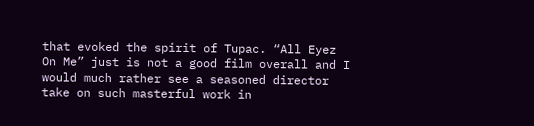that evoked the spirit of Tupac. “All Eyez On Me” just is not a good film overall and I would much rather see a seasoned director take on such masterful work in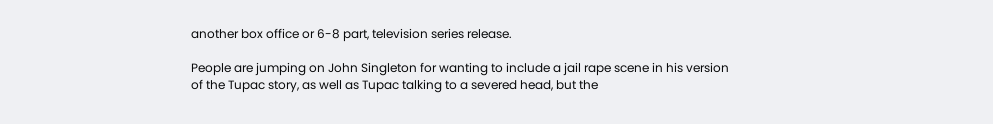another box office or 6-8 part, television series release.

People are jumping on John Singleton for wanting to include a jail rape scene in his version of the Tupac story, as well as Tupac talking to a severed head, but the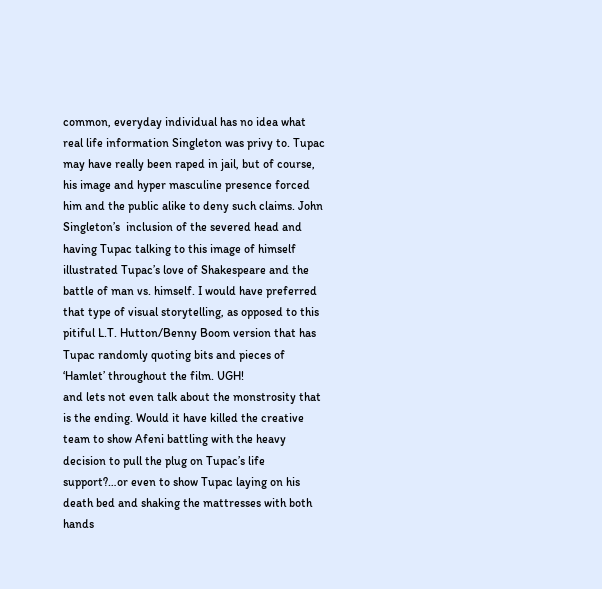common, everyday individual has no idea what real life information Singleton was privy to. Tupac may have really been raped in jail, but of course, his image and hyper masculine presence forced him and the public alike to deny such claims. John Singleton’s  inclusion of the severed head and having Tupac talking to this image of himself illustrated Tupac’s love of Shakespeare and the battle of man vs. himself. I would have preferred that type of visual storytelling, as opposed to this pitiful L.T. Hutton/Benny Boom version that has Tupac randomly quoting bits and pieces of ‘Hamlet’ throughout the film. UGH!
and lets not even talk about the monstrosity that is the ending. Would it have killed the creative team to show Afeni battling with the heavy decision to pull the plug on Tupac’s life support?…or even to show Tupac laying on his death bed and shaking the mattresses with both hands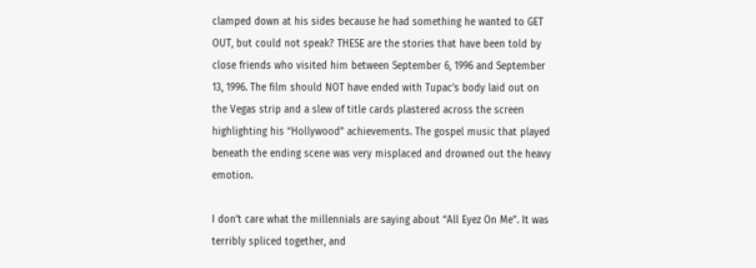clamped down at his sides because he had something he wanted to GET OUT, but could not speak? THESE are the stories that have been told by close friends who visited him between September 6, 1996 and September 13, 1996. The film should NOT have ended with Tupac’s body laid out on the Vegas strip and a slew of title cards plastered across the screen highlighting his “Hollywood” achievements. The gospel music that played beneath the ending scene was very misplaced and drowned out the heavy emotion.

I don’t care what the millennials are saying about “All Eyez On Me”. It was terribly spliced together, and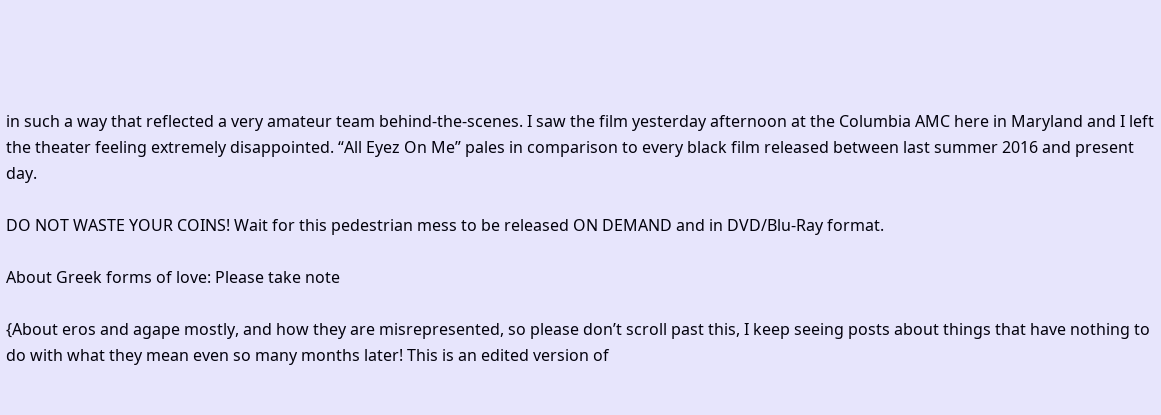in such a way that reflected a very amateur team behind-the-scenes. I saw the film yesterday afternoon at the Columbia AMC here in Maryland and I left the theater feeling extremely disappointed. “All Eyez On Me” pales in comparison to every black film released between last summer 2016 and present day.

DO NOT WASTE YOUR COINS! Wait for this pedestrian mess to be released ON DEMAND and in DVD/Blu-Ray format.

About Greek forms of love: Please take note

{About eros and agape mostly, and how they are misrepresented, so please don’t scroll past this, I keep seeing posts about things that have nothing to do with what they mean even so many months later! This is an edited version of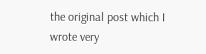the original post which I wrote very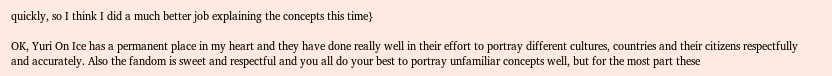quickly, so I think I did a much better job explaining the concepts this time}

OK, Yuri On Ice has a permanent place in my heart and they have done really well in their effort to portray different cultures, countries and their citizens respectfully and accurately. Also the fandom is sweet and respectful and you all do your best to portray unfamiliar concepts well, but for the most part these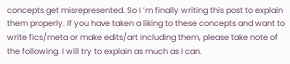concepts get misrepresented. So I ’m finally writing this post to explain them properly. If you have taken a liking to these concepts and want to write fics/meta or make edits/art including them, please take note of the following. I will try to explain as much as I can.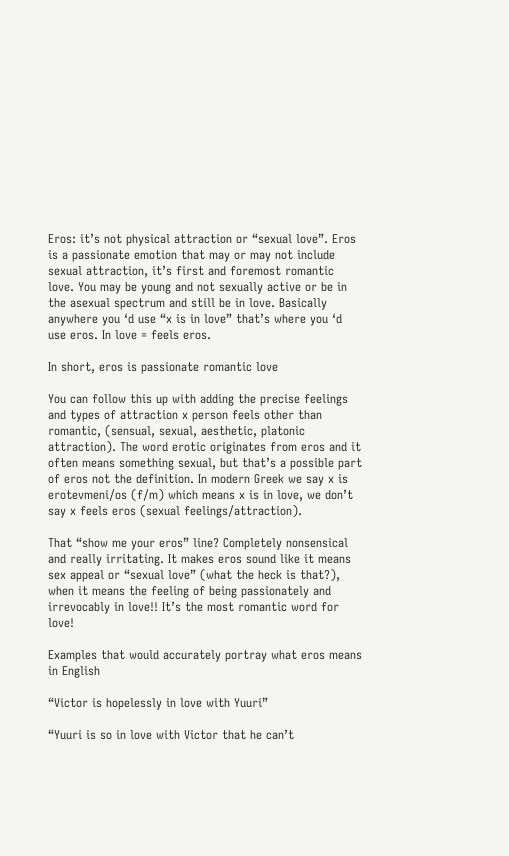Eros: it’s not physical attraction or “sexual love”. Eros is a passionate emotion that may or may not include sexual attraction, it’s first and foremost romantic love. You may be young and not sexually active or be in the asexual spectrum and still be in love. Basically anywhere you ‘d use “x is in love” that’s where you ‘d use eros. In love = feels eros.

In short, eros is passionate romantic love

You can follow this up with adding the precise feelings and types of attraction x person feels other than romantic, (sensual, sexual, aesthetic, platonic attraction). The word erotic originates from eros and it often means something sexual, but that’s a possible part of eros not the definition. In modern Greek we say x is erotevmeni/os (f/m) which means x is in love, we don’t say x feels eros (sexual feelings/attraction).

That “show me your eros” line? Completely nonsensical and really irritating. It makes eros sound like it means sex appeal or “sexual love” (what the heck is that?), when it means the feeling of being passionately and irrevocably in love!! It’s the most romantic word for love!

Examples that would accurately portray what eros means in English

“Victor is hopelessly in love with Yuuri”

“Yuuri is so in love with Victor that he can’t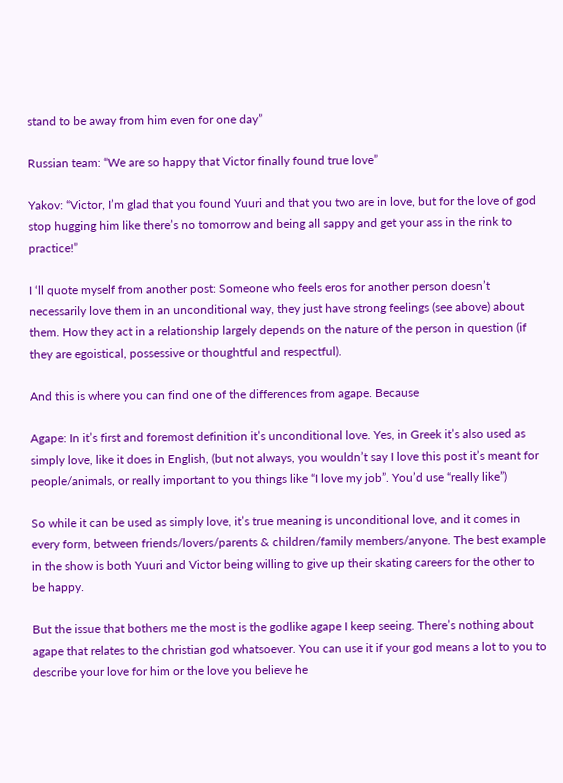stand to be away from him even for one day”

Russian team: “We are so happy that Victor finally found true love”

Yakov: “Victor, I’m glad that you found Yuuri and that you two are in love, but for the love of god stop hugging him like there’s no tomorrow and being all sappy and get your ass in the rink to practice!”

I ‘ll quote myself from another post: Someone who feels eros for another person doesn’t necessarily love them in an unconditional way, they just have strong feelings (see above) about them. How they act in a relationship largely depends on the nature of the person in question (if they are egoistical, possessive or thoughtful and respectful).

And this is where you can find one of the differences from agape. Because

Agape: In it’s first and foremost definition it’s unconditional love. Yes, in Greek it’s also used as simply love, like it does in English, (but not always, you wouldn’t say I love this post it’s meant for people/animals, or really important to you things like “I love my job”. You’d use “really like”)

So while it can be used as simply love, it’s true meaning is unconditional love, and it comes in every form, between friends/lovers/parents & children/family members/anyone. The best example in the show is both Yuuri and Victor being willing to give up their skating careers for the other to be happy.

But the issue that bothers me the most is the godlike agape I keep seeing. There’s nothing about agape that relates to the christian god whatsoever. You can use it if your god means a lot to you to describe your love for him or the love you believe he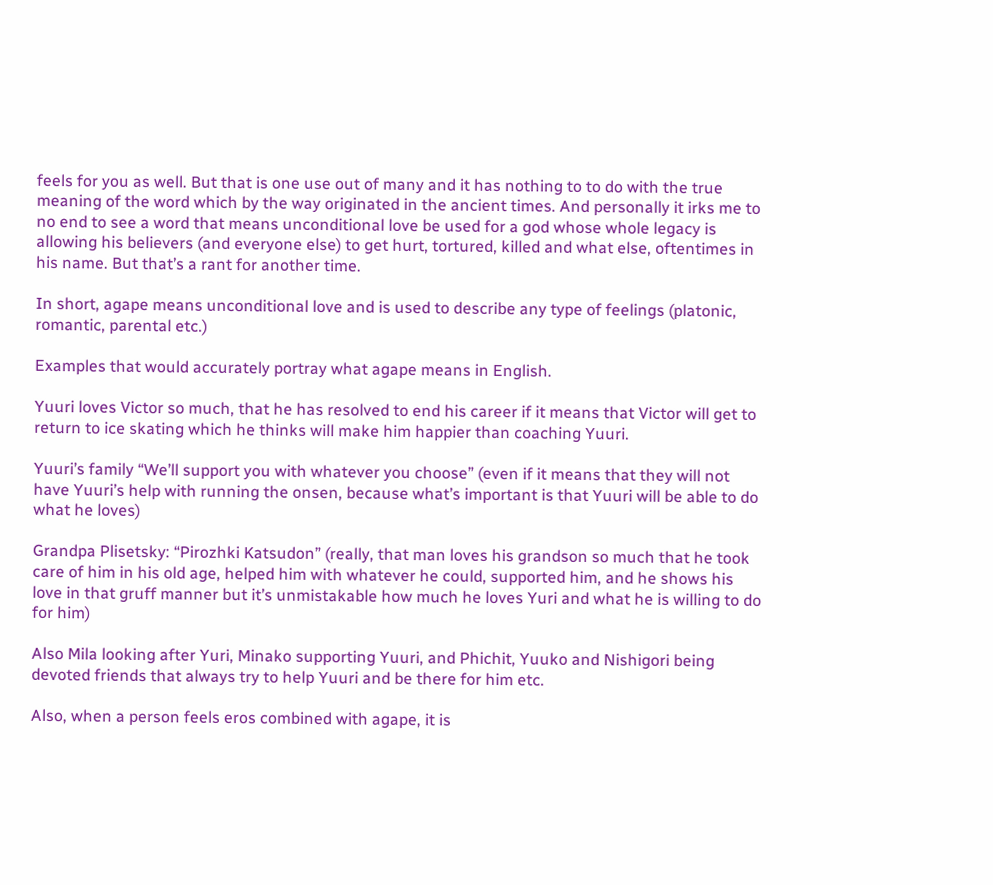feels for you as well. But that is one use out of many and it has nothing to to do with the true meaning of the word which by the way originated in the ancient times. And personally it irks me to no end to see a word that means unconditional love be used for a god whose whole legacy is allowing his believers (and everyone else) to get hurt, tortured, killed and what else, oftentimes in his name. But that’s a rant for another time.

In short, agape means unconditional love and is used to describe any type of feelings (platonic, romantic, parental etc.)

Examples that would accurately portray what agape means in English.

Yuuri loves Victor so much, that he has resolved to end his career if it means that Victor will get to return to ice skating which he thinks will make him happier than coaching Yuuri.

Yuuri’s family “We’ll support you with whatever you choose” (even if it means that they will not have Yuuri’s help with running the onsen, because what’s important is that Yuuri will be able to do what he loves)

Grandpa Plisetsky: “Pirozhki Katsudon” (really, that man loves his grandson so much that he took care of him in his old age, helped him with whatever he could, supported him, and he shows his love in that gruff manner but it’s unmistakable how much he loves Yuri and what he is willing to do for him)

Also Mila looking after Yuri, Minako supporting Yuuri, and Phichit, Yuuko and Nishigori being devoted friends that always try to help Yuuri and be there for him etc.

Also, when a person feels eros combined with agape, it is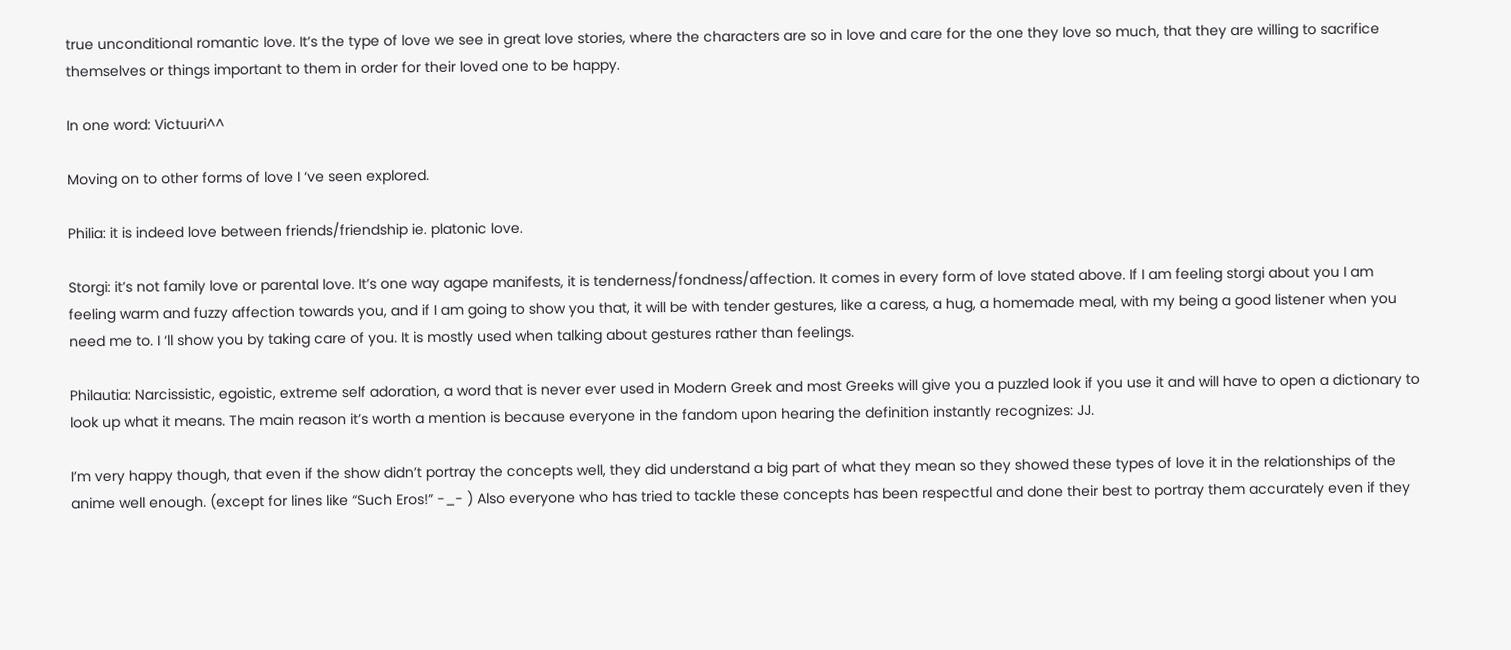true unconditional romantic love. It’s the type of love we see in great love stories, where the characters are so in love and care for the one they love so much, that they are willing to sacrifice themselves or things important to them in order for their loved one to be happy.

In one word: Victuuri^^

Moving on to other forms of love I ‘ve seen explored.

Philia: it is indeed love between friends/friendship ie. platonic love.

Storgi: it’s not family love or parental love. It’s one way agape manifests, it is tenderness/fondness/affection. It comes in every form of love stated above. If I am feeling storgi about you I am feeling warm and fuzzy affection towards you, and if I am going to show you that, it will be with tender gestures, like a caress, a hug, a homemade meal, with my being a good listener when you need me to. I ‘ll show you by taking care of you. It is mostly used when talking about gestures rather than feelings.

Philautia: Narcissistic, egoistic, extreme self adoration, a word that is never ever used in Modern Greek and most Greeks will give you a puzzled look if you use it and will have to open a dictionary to look up what it means. The main reason it’s worth a mention is because everyone in the fandom upon hearing the definition instantly recognizes: JJ.

I’m very happy though, that even if the show didn’t portray the concepts well, they did understand a big part of what they mean so they showed these types of love it in the relationships of the anime well enough. (except for lines like “Such Eros!” -_- ) Also everyone who has tried to tackle these concepts has been respectful and done their best to portray them accurately even if they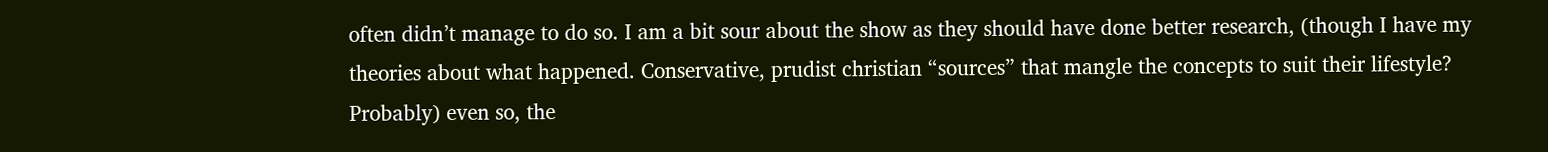often didn’t manage to do so. I am a bit sour about the show as they should have done better research, (though I have my theories about what happened. Conservative, prudist christian “sources” that mangle the concepts to suit their lifestyle? Probably) even so, the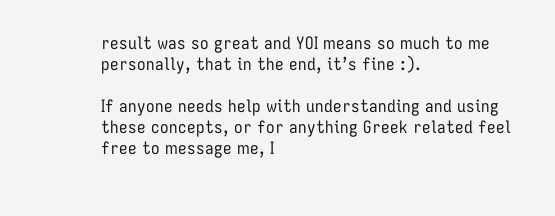result was so great and YOI means so much to me personally, that in the end, it’s fine :).

If anyone needs help with understanding and using these concepts, or for anything Greek related feel free to message me, I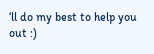‘ll do my best to help you out :)